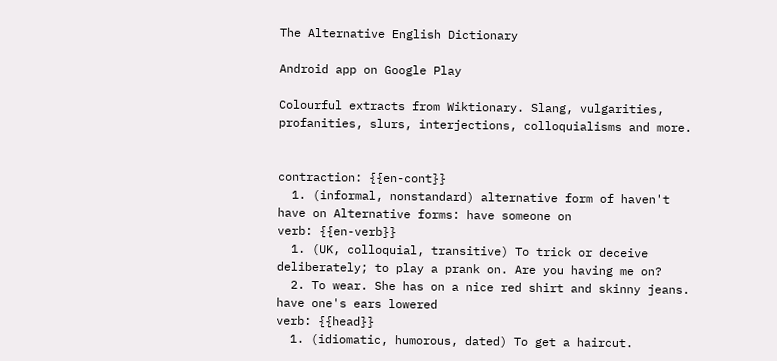The Alternative English Dictionary

Android app on Google Play

Colourful extracts from Wiktionary. Slang, vulgarities, profanities, slurs, interjections, colloquialisms and more.


contraction: {{en-cont}}
  1. (informal, nonstandard) alternative form of haven't
have on Alternative forms: have someone on
verb: {{en-verb}}
  1. (UK, colloquial, transitive) To trick or deceive deliberately; to play a prank on. Are you having me on?
  2. To wear. She has on a nice red shirt and skinny jeans.
have one's ears lowered
verb: {{head}}
  1. (idiomatic, humorous, dated) To get a haircut.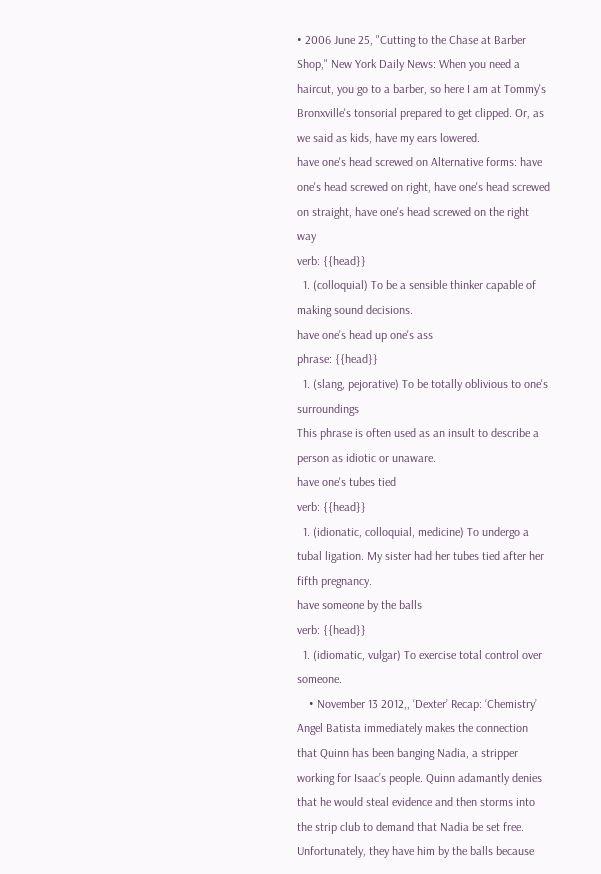• 2006 June 25, "Cutting to the Chase at Barber Shop," New York Daily News: When you need a haircut, you go to a barber, so here I am at Tommy's Bronxville's tonsorial prepared to get clipped. Or, as we said as kids, have my ears lowered.
have one's head screwed on Alternative forms: have one's head screwed on right, have one's head screwed on straight, have one's head screwed on the right way
verb: {{head}}
  1. (colloquial) To be a sensible thinker capable of making sound decisions.
have one's head up one's ass
phrase: {{head}}
  1. (slang, pejorative) To be totally oblivious to one's surroundings
This phrase is often used as an insult to describe a person as idiotic or unaware.
have one's tubes tied
verb: {{head}}
  1. (idionatic, colloquial, medicine) To undergo a tubal ligation. My sister had her tubes tied after her fifth pregnancy.
have someone by the balls
verb: {{head}}
  1. (idiomatic, vulgar) To exercise total control over someone.
    • November 13 2012,, ‘Dexter’ Recap: ‘Chemistry’ Angel Batista immediately makes the connection that Quinn has been banging Nadia, a stripper working for Isaac’s people. Quinn adamantly denies that he would steal evidence and then storms into the strip club to demand that Nadia be set free. Unfortunately, they have him by the balls because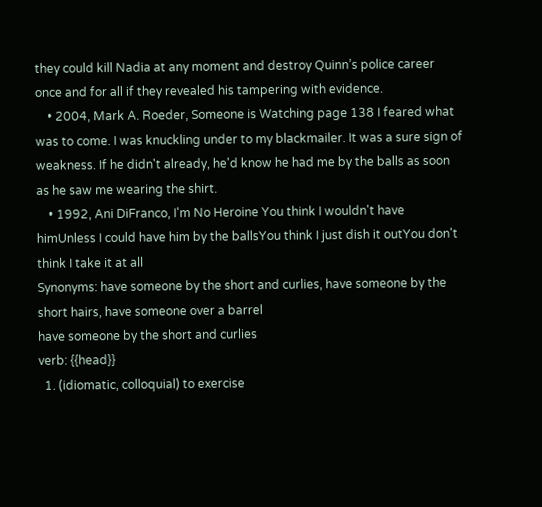they could kill Nadia at any moment and destroy Quinn’s police career once and for all if they revealed his tampering with evidence.
    • 2004, Mark A. Roeder, Someone is Watching page 138 I feared what was to come. I was knuckling under to my blackmailer. It was a sure sign of weakness. If he didn't already, he'd know he had me by the balls as soon as he saw me wearing the shirt.
    • 1992, Ani DiFranco, I'm No Heroine You think I wouldn't have himUnless I could have him by the ballsYou think I just dish it outYou don't think I take it at all
Synonyms: have someone by the short and curlies, have someone by the short hairs, have someone over a barrel
have someone by the short and curlies
verb: {{head}}
  1. (idiomatic, colloquial) to exercise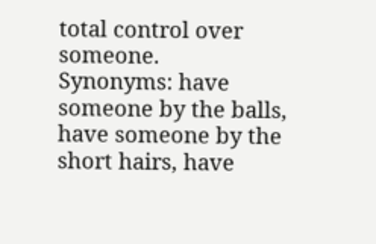total control over someone.
Synonyms: have someone by the balls, have someone by the short hairs, have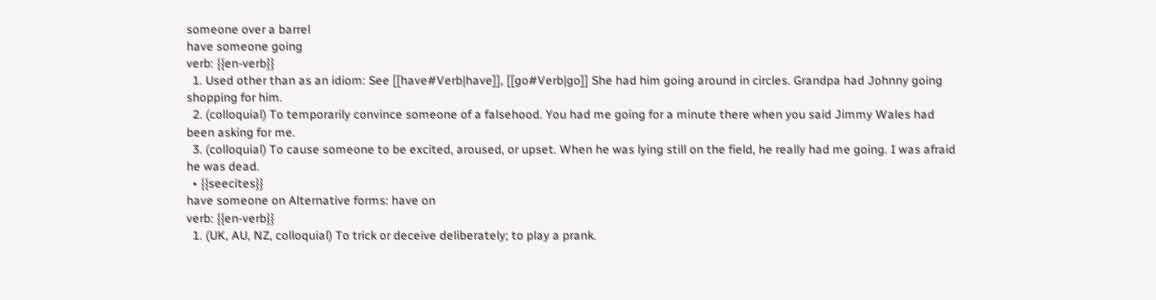someone over a barrel
have someone going
verb: {{en-verb}}
  1. Used other than as an idiom: See [[have#Verb|have]], [[go#Verb|go]] She had him going around in circles. Grandpa had Johnny going shopping for him.
  2. (colloquial) To temporarily convince someone of a falsehood. You had me going for a minute there when you said Jimmy Wales had been asking for me.
  3. (colloquial) To cause someone to be excited, aroused, or upset. When he was lying still on the field, he really had me going. I was afraid he was dead.
  • {{seecites}}
have someone on Alternative forms: have on
verb: {{en-verb}}
  1. (UK, AU, NZ, colloquial) To trick or deceive deliberately; to play a prank.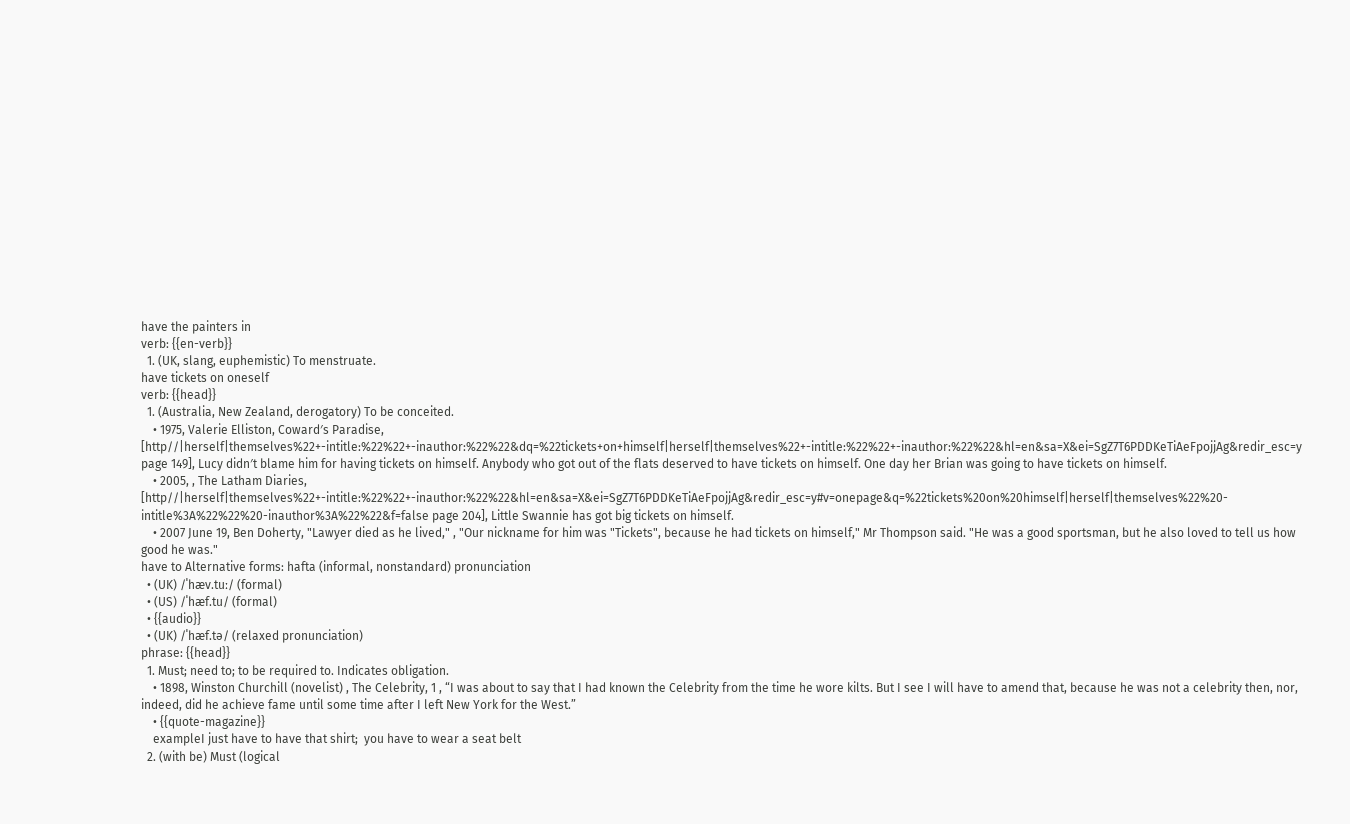have the painters in
verb: {{en-verb}}
  1. (UK, slang, euphemistic) To menstruate.
have tickets on oneself
verb: {{head}}
  1. (Australia, New Zealand, derogatory) To be conceited.
    • 1975, Valerie Elliston, Coward′s Paradise, [http//|herself|themselves%22+-intitle:%22%22+-inauthor:%22%22&dq=%22tickets+on+himself|herself|themselves%22+-intitle:%22%22+-inauthor:%22%22&hl=en&sa=X&ei=SgZ7T6PDDKeTiAeFpojjAg&redir_esc=y page 149], Lucy didn′t blame him for having tickets on himself. Anybody who got out of the flats deserved to have tickets on himself. One day her Brian was going to have tickets on himself.
    • 2005, , The Latham Diaries, [http//|herself|themselves%22+-intitle:%22%22+-inauthor:%22%22&hl=en&sa=X&ei=SgZ7T6PDDKeTiAeFpojjAg&redir_esc=y#v=onepage&q=%22tickets%20on%20himself|herself|themselves%22%20-intitle%3A%22%22%20-inauthor%3A%22%22&f=false page 204], Little Swannie has got big tickets on himself.
    • 2007 June 19, Ben Doherty, "Lawyer died as he lived," , "Our nickname for him was "Tickets", because he had tickets on himself," Mr Thompson said. "He was a good sportsman, but he also loved to tell us how good he was."
have to Alternative forms: hafta (informal, nonstandard) pronunciation
  • (UK) /ˈhæv.tuː/ (formal)
  • (US) /ˈhæf.tu/ (formal)
  • {{audio}}
  • (UK) /ˈhæf.tə/ (relaxed pronunciation)
phrase: {{head}}
  1. Must; need to; to be required to. Indicates obligation.
    • 1898, Winston Churchill (novelist) , The Celebrity, 1 , “I was about to say that I had known the Celebrity from the time he wore kilts. But I see I will have to amend that, because he was not a celebrity then, nor, indeed, did he achieve fame until some time after I left New York for the West.”
    • {{quote-magazine}}
    exampleI just have to have that shirt;  you have to wear a seat belt
  2. (with be) Must (logical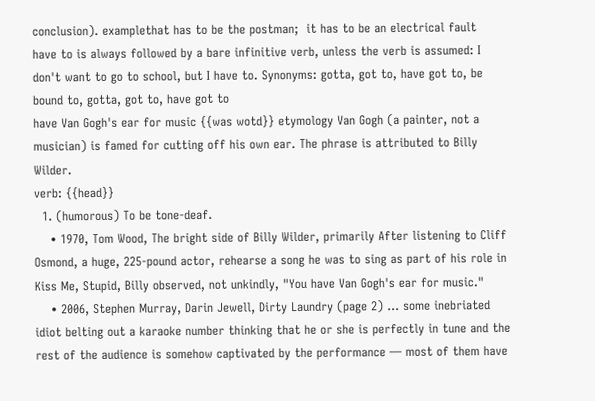conclusion). examplethat has to be the postman;  it has to be an electrical fault
have to is always followed by a bare infinitive verb, unless the verb is assumed: I don't want to go to school, but I have to. Synonyms: gotta, got to, have got to, be bound to, gotta, got to, have got to
have Van Gogh's ear for music {{was wotd}} etymology Van Gogh (a painter, not a musician) is famed for cutting off his own ear. The phrase is attributed to Billy Wilder.
verb: {{head}}
  1. (humorous) To be tone-deaf.
    • 1970, Tom Wood, The bright side of Billy Wilder, primarily After listening to Cliff Osmond, a huge, 225-pound actor, rehearse a song he was to sing as part of his role in Kiss Me, Stupid, Billy observed, not unkindly, "You have Van Gogh's ear for music."
    • 2006, Stephen Murray, Darin Jewell, Dirty Laundry (page 2) … some inebriated idiot belting out a karaoke number thinking that he or she is perfectly in tune and the rest of the audience is somehow captivated by the performance — most of them have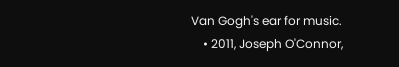Van Gogh's ear for music.
    • 2011, Joseph O'Connor,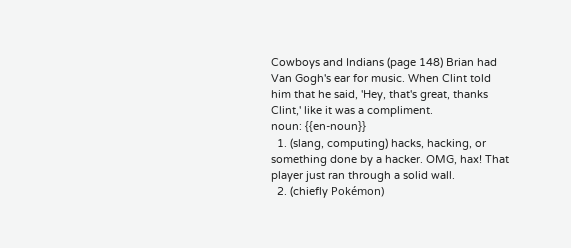Cowboys and Indians (page 148) Brian had Van Gogh's ear for music. When Clint told him that he said, 'Hey, that's great, thanks Clint,' like it was a compliment.
noun: {{en-noun}}
  1. (slang, computing) hacks, hacking, or something done by a hacker. OMG, hax! That player just ran through a solid wall.
  2. (chiefly Pokémon)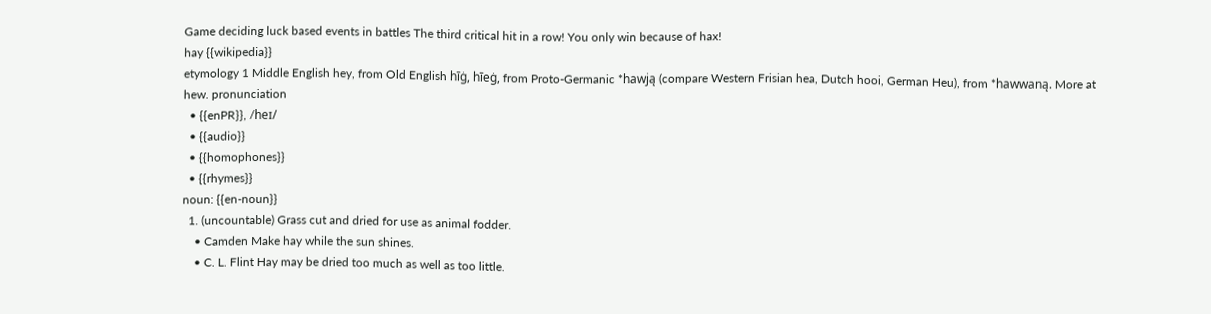Game deciding luck based events in battles The third critical hit in a row! You only win because of hax!
hay {{wikipedia}}
etymology 1 Middle English hey, from Old English hīġ, hīeġ, from Proto-Germanic *hawją (compare Western Frisian hea, Dutch hooi, German Heu), from *hawwaną. More at hew. pronunciation
  • {{enPR}}, /heɪ/
  • {{audio}}
  • {{homophones}}
  • {{rhymes}}
noun: {{en-noun}}
  1. (uncountable) Grass cut and dried for use as animal fodder.
    • Camden Make hay while the sun shines.
    • C. L. Flint Hay may be dried too much as well as too little.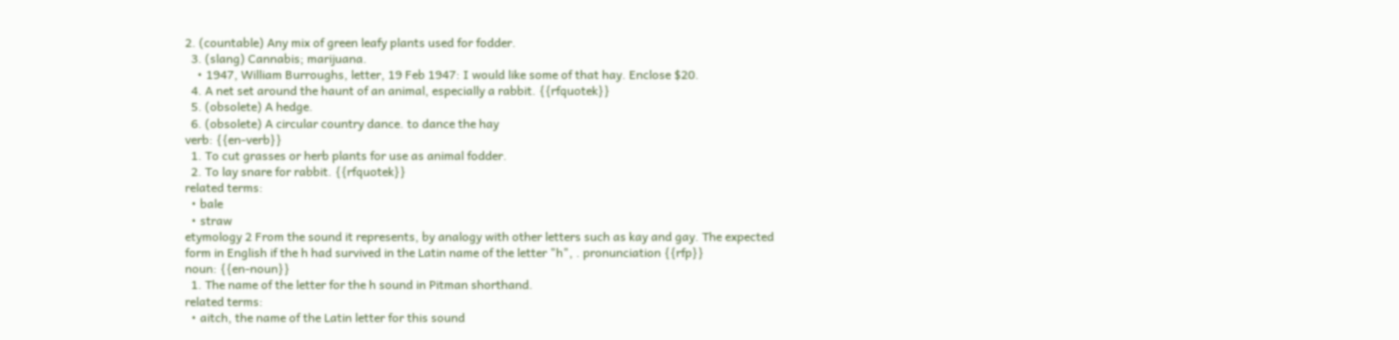2. (countable) Any mix of green leafy plants used for fodder.
  3. (slang) Cannabis; marijuana.
    • 1947, William Burroughs, letter, 19 Feb 1947: I would like some of that hay. Enclose $20.
  4. A net set around the haunt of an animal, especially a rabbit. {{rfquotek}}
  5. (obsolete) A hedge.
  6. (obsolete) A circular country dance. to dance the hay
verb: {{en-verb}}
  1. To cut grasses or herb plants for use as animal fodder.
  2. To lay snare for rabbit. {{rfquotek}}
related terms:
  • bale
  • straw
etymology 2 From the sound it represents, by analogy with other letters such as kay and gay. The expected form in English if the h had survived in the Latin name of the letter "h", . pronunciation {{rfp}}
noun: {{en-noun}}
  1. The name of the letter for the h sound in Pitman shorthand.
related terms:
  • aitch, the name of the Latin letter for this sound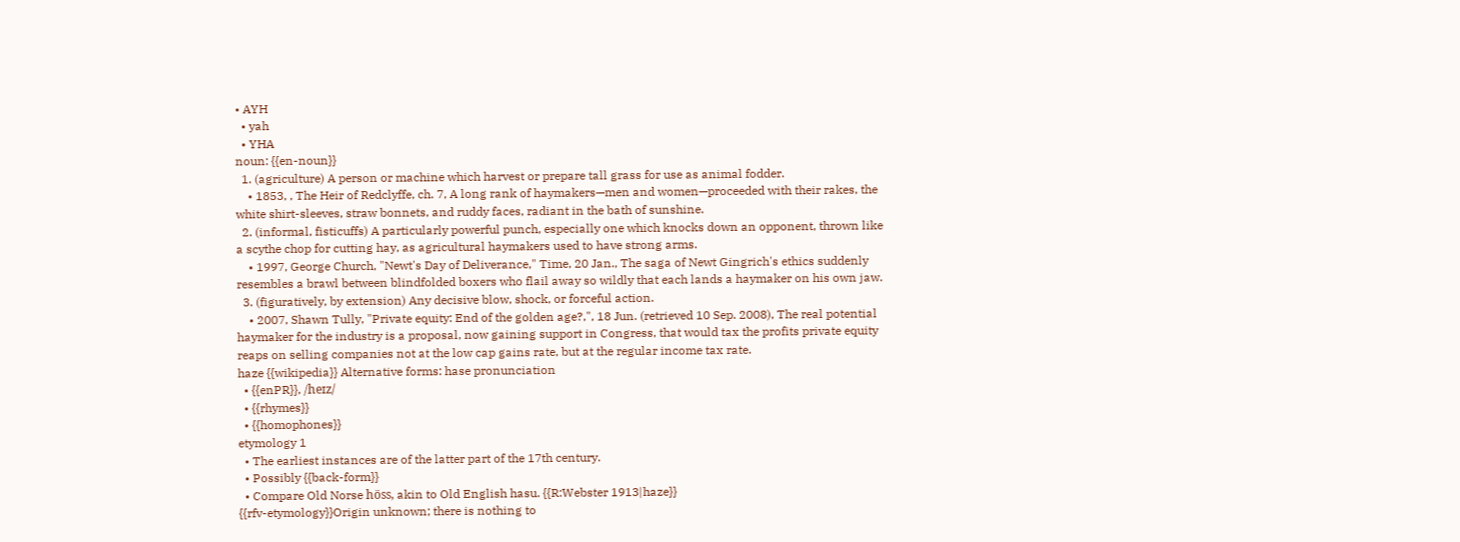• AYH
  • yah
  • YHA
noun: {{en-noun}}
  1. (agriculture) A person or machine which harvest or prepare tall grass for use as animal fodder.
    • 1853, , The Heir of Redclyffe, ch. 7, A long rank of haymakers—men and women—proceeded with their rakes, the white shirt-sleeves, straw bonnets, and ruddy faces, radiant in the bath of sunshine.
  2. (informal, fisticuffs) A particularly powerful punch, especially one which knocks down an opponent, thrown like a scythe chop for cutting hay, as agricultural haymakers used to have strong arms.
    • 1997, George Church, "Newt's Day of Deliverance," Time, 20 Jan., The saga of Newt Gingrich's ethics suddenly resembles a brawl between blindfolded boxers who flail away so wildly that each lands a haymaker on his own jaw.
  3. (figuratively, by extension) Any decisive blow, shock, or forceful action.
    • 2007, Shawn Tully, "Private equity: End of the golden age?,", 18 Jun. (retrieved 10 Sep. 2008), The real potential haymaker for the industry is a proposal, now gaining support in Congress, that would tax the profits private equity reaps on selling companies not at the low cap gains rate, but at the regular income tax rate.
haze {{wikipedia}} Alternative forms: hase pronunciation
  • {{enPR}}, /heɪz/
  • {{rhymes}}
  • {{homophones}}
etymology 1
  • The earliest instances are of the latter part of the 17th century.
  • Possibly {{back-form}}
  • Compare Old Norse höss, akin to Old English hasu. {{R:Webster 1913|haze}}
{{rfv-etymology}}Origin unknown; there is nothing to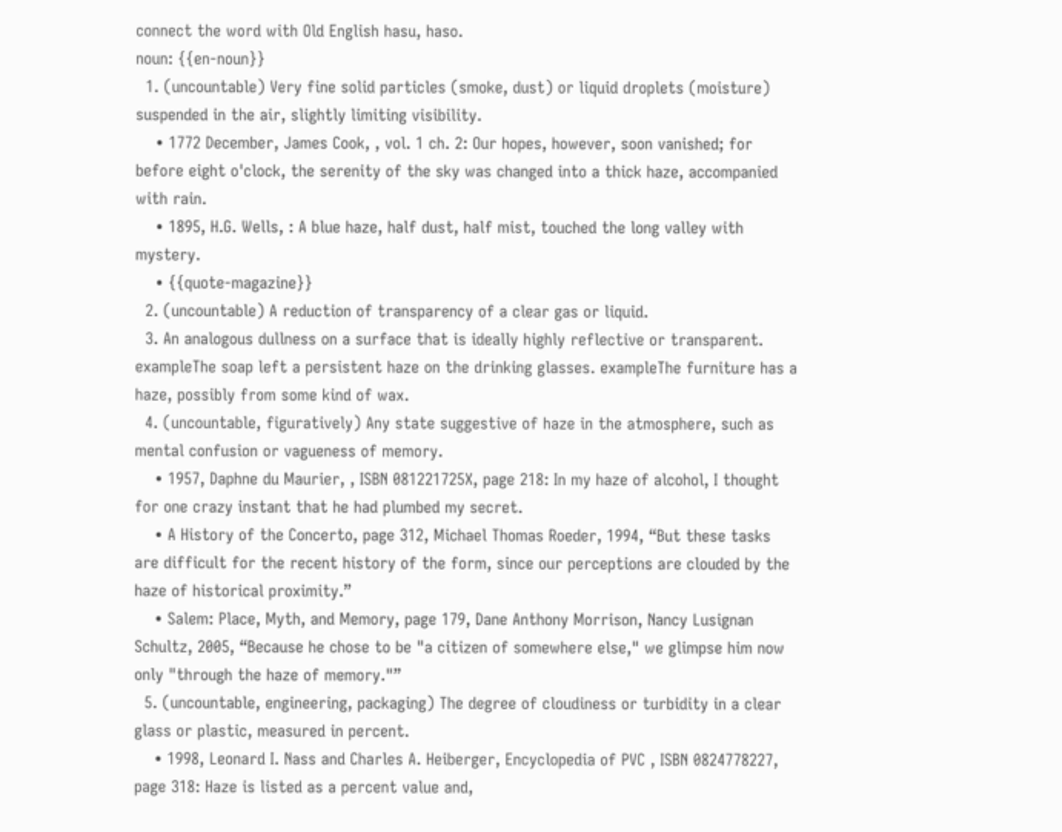connect the word with Old English hasu, haso.
noun: {{en-noun}}
  1. (uncountable) Very fine solid particles (smoke, dust) or liquid droplets (moisture) suspended in the air, slightly limiting visibility.
    • 1772 December, James Cook, , vol. 1 ch. 2: Our hopes, however, soon vanished; for before eight o'clock, the serenity of the sky was changed into a thick haze, accompanied with rain.
    • 1895, H.G. Wells, : A blue haze, half dust, half mist, touched the long valley with mystery.
    • {{quote-magazine}}
  2. (uncountable) A reduction of transparency of a clear gas or liquid.
  3. An analogous dullness on a surface that is ideally highly reflective or transparent. exampleThe soap left a persistent haze on the drinking glasses. exampleThe furniture has a haze, possibly from some kind of wax.
  4. (uncountable, figuratively) Any state suggestive of haze in the atmosphere, such as mental confusion or vagueness of memory.
    • 1957, Daphne du Maurier, , ISBN 081221725X, page 218: In my haze of alcohol, I thought for one crazy instant that he had plumbed my secret.
    • A History of the Concerto, page 312, Michael Thomas Roeder, 1994, “But these tasks are difficult for the recent history of the form, since our perceptions are clouded by the haze of historical proximity.”
    • Salem: Place, Myth, and Memory, page 179, Dane Anthony Morrison, Nancy Lusignan Schultz, 2005, “Because he chose to be "a citizen of somewhere else," we glimpse him now only "through the haze of memory."”
  5. (uncountable, engineering, packaging) The degree of cloudiness or turbidity in a clear glass or plastic, measured in percent.
    • 1998, Leonard I. Nass and Charles A. Heiberger, Encyclopedia of PVC , ISBN 0824778227, page 318: Haze is listed as a percent value and,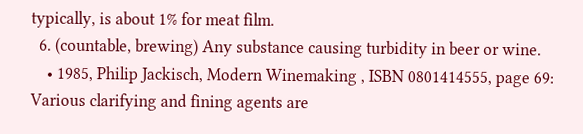typically, is about 1% for meat film.
  6. (countable, brewing) Any substance causing turbidity in beer or wine.
    • 1985, Philip Jackisch, Modern Winemaking , ISBN 0801414555, page 69: Various clarifying and fining agents are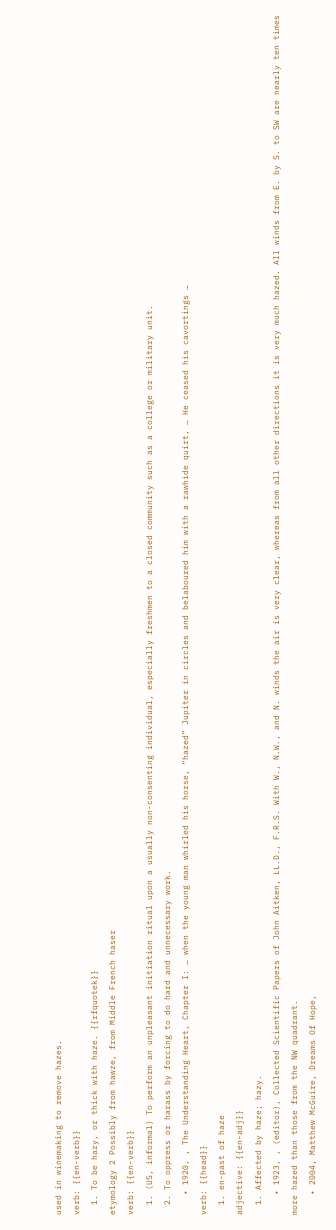used in winemaking to remove hazes.
verb: {{en-verb}}
  1. To be hazy, or thick with haze. {{rfquotek}}
etymology 2 Possibly from hawze, from Middle French haser
verb: {{en-verb}}
  1. (US, informal) To perform an unpleasant initiation ritual upon a usually non-consenting individual, especially freshmen to a closed community such as a college or military unit.
  2. To oppress or harass by forcing to do hard and unnecessary work.
    • 1920, , The Understanding Heart, Chapter I: … when the young man whirled his horse, “hazed” Jupiter in circles and belaboured him with a rawhide quirt, … He ceased his cavortings …
verb: {{head}}
  1. en-past of haze
adjective: {{en-adj}}
  1. Affected by haze; hazy.
    • 1923, , (editor), Collected Scientific Papers of John Aitken, LL.D., F.R.S. With W., N.W., and N. winds the air is very clear, whereas from all other directions it is very much hazed. All winds from E. by S. to SW are nearly ten times more hazed than those from the NW quadrant.
    • 2004, Matthew McGuire, Dreams Of Hope,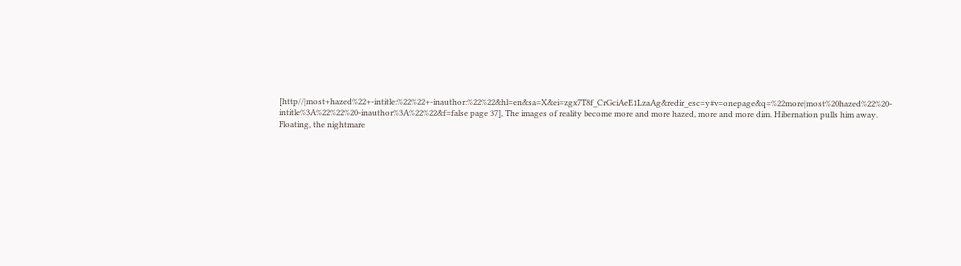[http//|most+hazed%22+-intitle:%22%22+-inauthor:%22%22&hl=en&sa=X&ei=zgx7T8f_CrGciAeE1LzaAg&redir_esc=y#v=onepage&q=%22more|most%20hazed%22%20-intitle%3A%22%22%20-inauthor%3A%22%22&f=false page 37], The images of reality become more and more hazed, more and more dim. Hibernation pulls him away. Floating, the nightmare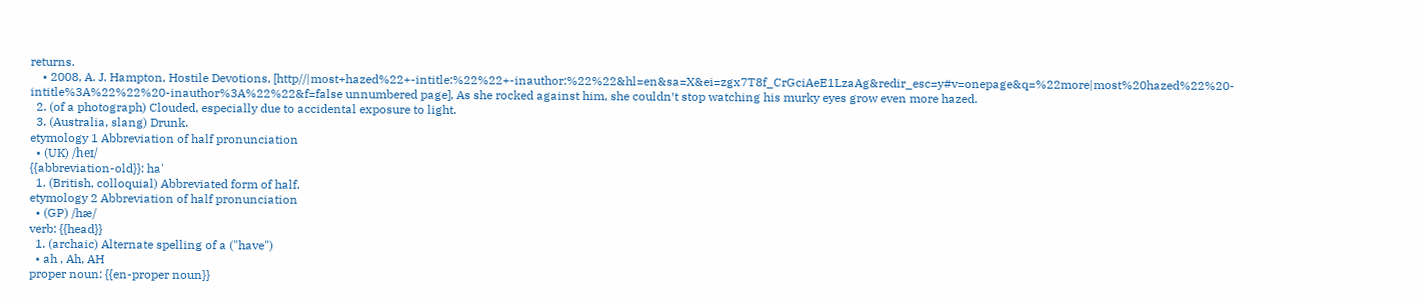returns.
    • 2008, A. J. Hampton, Hostile Devotions, [http//|most+hazed%22+-intitle:%22%22+-inauthor:%22%22&hl=en&sa=X&ei=zgx7T8f_CrGciAeE1LzaAg&redir_esc=y#v=onepage&q=%22more|most%20hazed%22%20-intitle%3A%22%22%20-inauthor%3A%22%22&f=false unnumbered page], As she rocked against him, she couldn′t stop watching his murky eyes grow even more hazed.
  2. (of a photograph) Clouded, especially due to accidental exposure to light.
  3. (Australia, slang) Drunk.
etymology 1 Abbreviation of half pronunciation
  • (UK) /heɪ/
{{abbreviation-old}}: ha'
  1. (British, colloquial) Abbreviated form of half.
etymology 2 Abbreviation of half pronunciation
  • (GP) /hæ/
verb: {{head}}
  1. (archaic) Alternate spelling of a ("have")
  • ah , Ah, AH
proper noun: {{en-proper noun}}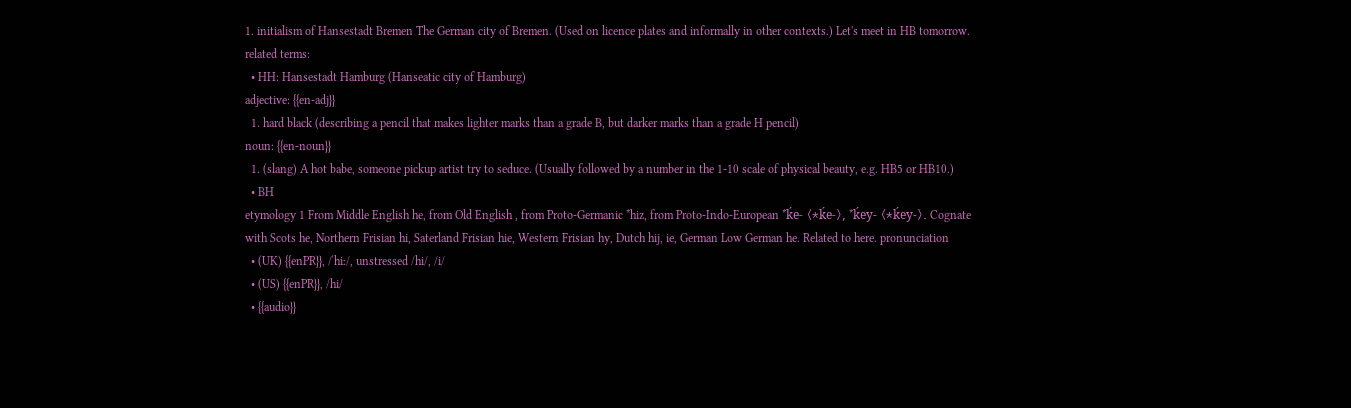1. initialism of Hansestadt Bremen The German city of Bremen. (Used on licence plates and informally in other contexts.) Let's meet in HB tomorrow.
related terms:
  • HH: Hansestadt Hamburg (Hanseatic city of Hamburg)
adjective: {{en-adj}}
  1. hard black (describing a pencil that makes lighter marks than a grade B, but darker marks than a grade H pencil)
noun: {{en-noun}}
  1. (slang) A hot babe, someone pickup artist try to seduce. (Usually followed by a number in the 1-10 scale of physical beauty, e.g. HB5 or HB10.)
  • BH
etymology 1 From Middle English he, from Old English , from Proto-Germanic *hiz, from Proto-Indo-European *ḱe- 〈*ḱe-〉, *ḱey- 〈*ḱey-〉. Cognate with Scots he, Northern Frisian hi, Saterland Frisian hie, Western Frisian hy, Dutch hij, ie, German Low German he. Related to here. pronunciation
  • (UK) {{enPR}}, /ˈhiː/, unstressed /hi/, /i/
  • (US) {{enPR}}, /hi/
  • {{audio}}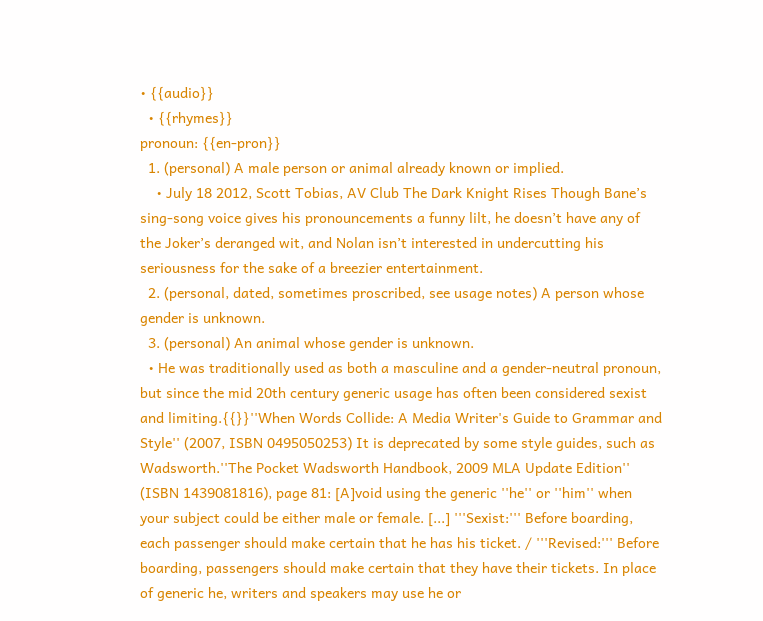• {{audio}}
  • {{rhymes}}
pronoun: {{en-pron}}
  1. (personal) A male person or animal already known or implied.
    • July 18 2012, Scott Tobias, AV Club The Dark Knight Rises Though Bane’s sing-song voice gives his pronouncements a funny lilt, he doesn’t have any of the Joker’s deranged wit, and Nolan isn’t interested in undercutting his seriousness for the sake of a breezier entertainment.
  2. (personal, dated, sometimes proscribed, see usage notes) A person whose gender is unknown.
  3. (personal) An animal whose gender is unknown.
  • He was traditionally used as both a masculine and a gender-neutral pronoun, but since the mid 20th century generic usage has often been considered sexist and limiting.{{}}''When Words Collide: A Media Writer's Guide to Grammar and Style'' (2007, ISBN 0495050253) It is deprecated by some style guides, such as Wadsworth.''The Pocket Wadsworth Handbook, 2009 MLA Update Edition'' (ISBN 1439081816), page 81: [A]void using the generic ''he'' or ''him'' when your subject could be either male or female. [...] '''Sexist:''' Before boarding, each passenger should make certain that he has his ticket. / '''Revised:''' Before boarding, passengers should make certain that they have their tickets. In place of generic he, writers and speakers may use he or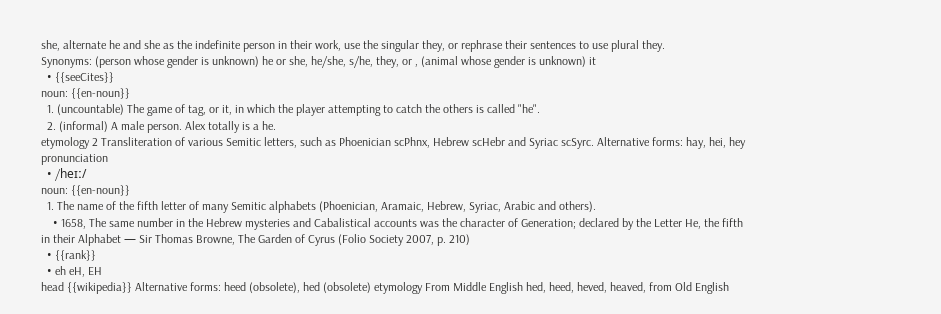she, alternate he and she as the indefinite person in their work, use the singular they, or rephrase their sentences to use plural they.
Synonyms: (person whose gender is unknown) he or she, he/she, s/he, they, or , (animal whose gender is unknown) it
  • {{seeCites}}
noun: {{en-noun}}
  1. (uncountable) The game of tag, or it, in which the player attempting to catch the others is called "he".
  2. (informal) A male person. Alex totally is a he.
etymology 2 Transliteration of various Semitic letters, such as Phoenician scPhnx, Hebrew scHebr and Syriac scSyrc. Alternative forms: hay, hei, hey pronunciation
  • /heɪː/
noun: {{en-noun}}
  1. The name of the fifth letter of many Semitic alphabets (Phoenician, Aramaic, Hebrew, Syriac, Arabic and others).
    • 1658, The same number in the Hebrew mysteries and Cabalistical accounts was the character of Generation; declared by the Letter He, the fifth in their Alphabet — Sir Thomas Browne, The Garden of Cyrus (Folio Society 2007, p. 210)
  • {{rank}}
  • eh eH, EH
head {{wikipedia}} Alternative forms: heed (obsolete), hed (obsolete) etymology From Middle English hed, heed, heved, heaved, from Old English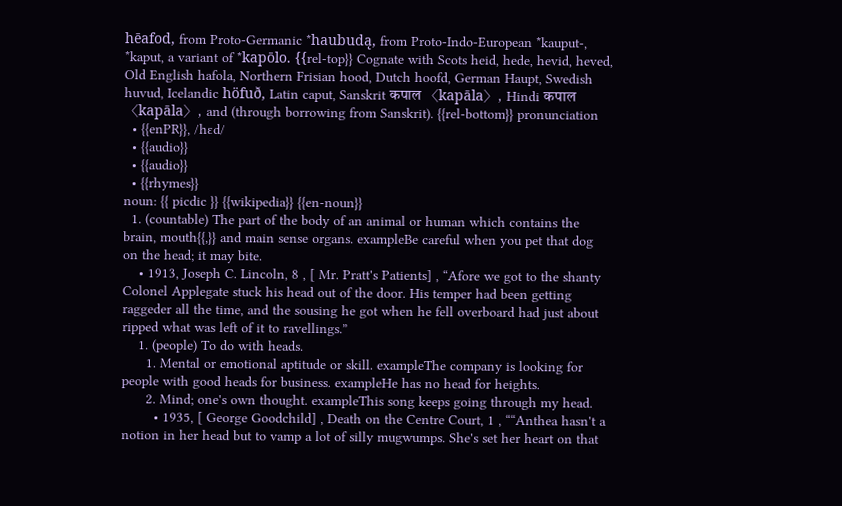hēafod, from Proto-Germanic *haubudą, from Proto-Indo-European *kauput-, *kaput, a variant of *kapōlo. {{rel-top}} Cognate with Scots heid, hede, hevid, heved, Old English hafola, Northern Frisian hood, Dutch hoofd, German Haupt, Swedish huvud, Icelandic höfuð, Latin caput, Sanskrit कपाल 〈kapāla〉, Hindi कपाल 〈kapāla〉, and (through borrowing from Sanskrit). {{rel-bottom}} pronunciation
  • {{enPR}}, /hɛd/
  • {{audio}}
  • {{audio}}
  • {{rhymes}}
noun: {{ picdic }} {{wikipedia}} {{en-noun}}
  1. (countable) The part of the body of an animal or human which contains the brain, mouth{{,}} and main sense organs. exampleBe careful when you pet that dog on the head; it may bite.
    • 1913, Joseph C. Lincoln, 8 , [ Mr. Pratt's Patients] , “Afore we got to the shanty Colonel Applegate stuck his head out of the door. His temper had been getting raggeder all the time, and the sousing he got when he fell overboard had just about ripped what was left of it to ravellings.”
    1. (people) To do with heads.
      1. Mental or emotional aptitude or skill. exampleThe company is looking for people with good heads for business. exampleHe has no head for heights.
      2. Mind; one's own thought. exampleThis song keeps going through my head.
        • 1935, [ George Goodchild] , Death on the Centre Court, 1 , ““Anthea hasn't a notion in her head but to vamp a lot of silly mugwumps. She's set her heart on that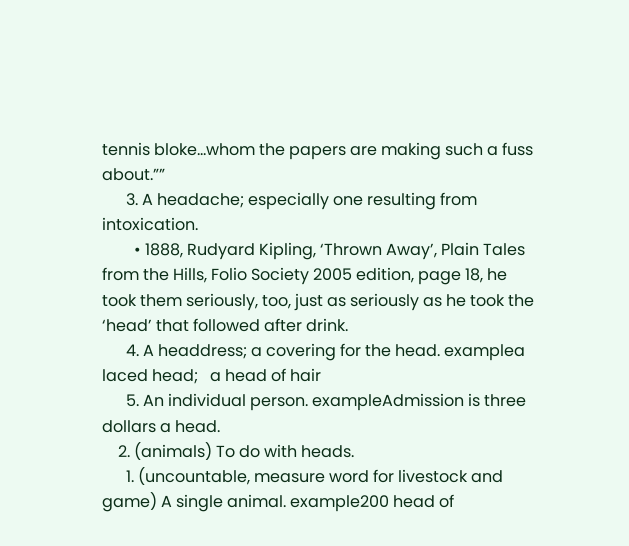tennis bloke…whom the papers are making such a fuss about.””
      3. A headache; especially one resulting from intoxication.
        • 1888, Rudyard Kipling, ‘Thrown Away’, Plain Tales from the Hills, Folio Society 2005 edition, page 18, he took them seriously, too, just as seriously as he took the ‘head’ that followed after drink.
      4. A headdress; a covering for the head. examplea laced head;   a head of hair
      5. An individual person. exampleAdmission is three dollars a head.
    2. (animals) To do with heads.
      1. (uncountable, measure word for livestock and game) A single animal. example200 head of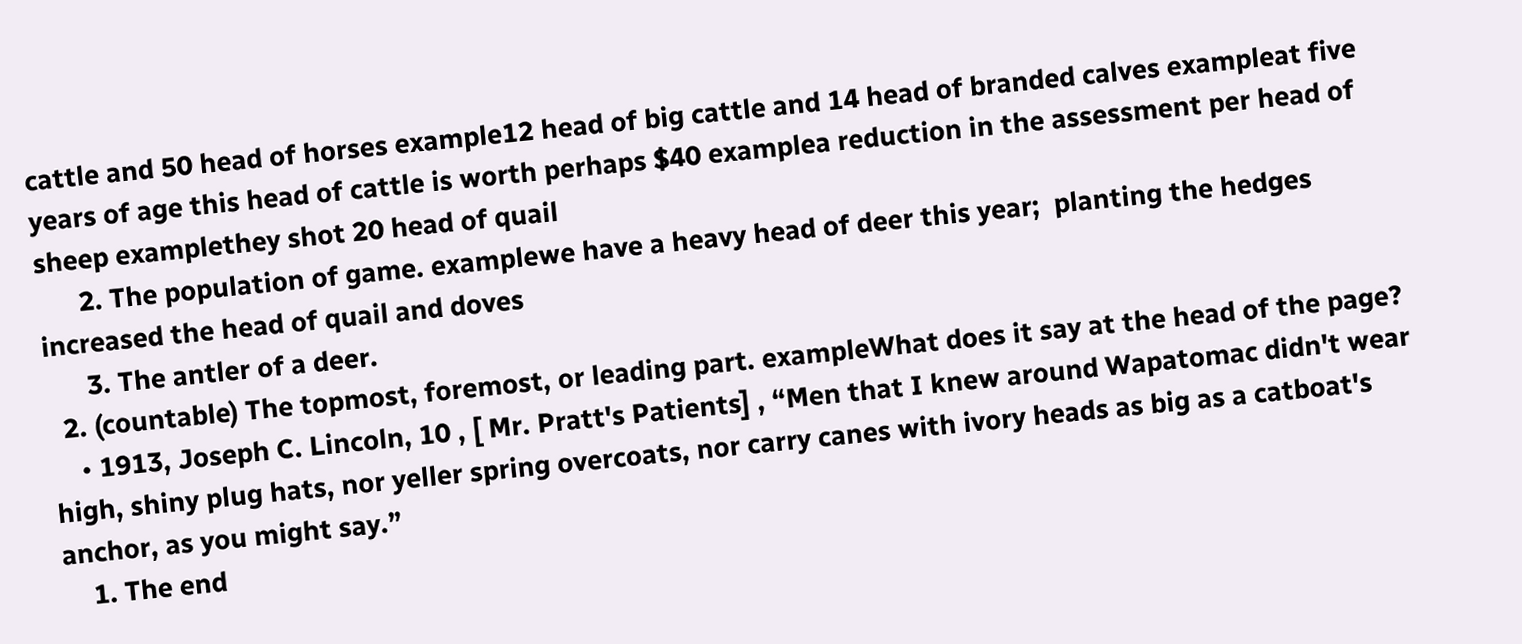cattle and 50 head of horses example12 head of big cattle and 14 head of branded calves exampleat five years of age this head of cattle is worth perhaps $40 examplea reduction in the assessment per head of sheep examplethey shot 20 head of quail
      2. The population of game. examplewe have a heavy head of deer this year;  planting the hedges increased the head of quail and doves
      3. The antler of a deer.
  2. (countable) The topmost, foremost, or leading part. exampleWhat does it say at the head of the page?
    • 1913, Joseph C. Lincoln, 10 , [ Mr. Pratt's Patients] , “Men that I knew around Wapatomac didn't wear high, shiny plug hats, nor yeller spring overcoats, nor carry canes with ivory heads as big as a catboat's anchor, as you might say.”
    1. The end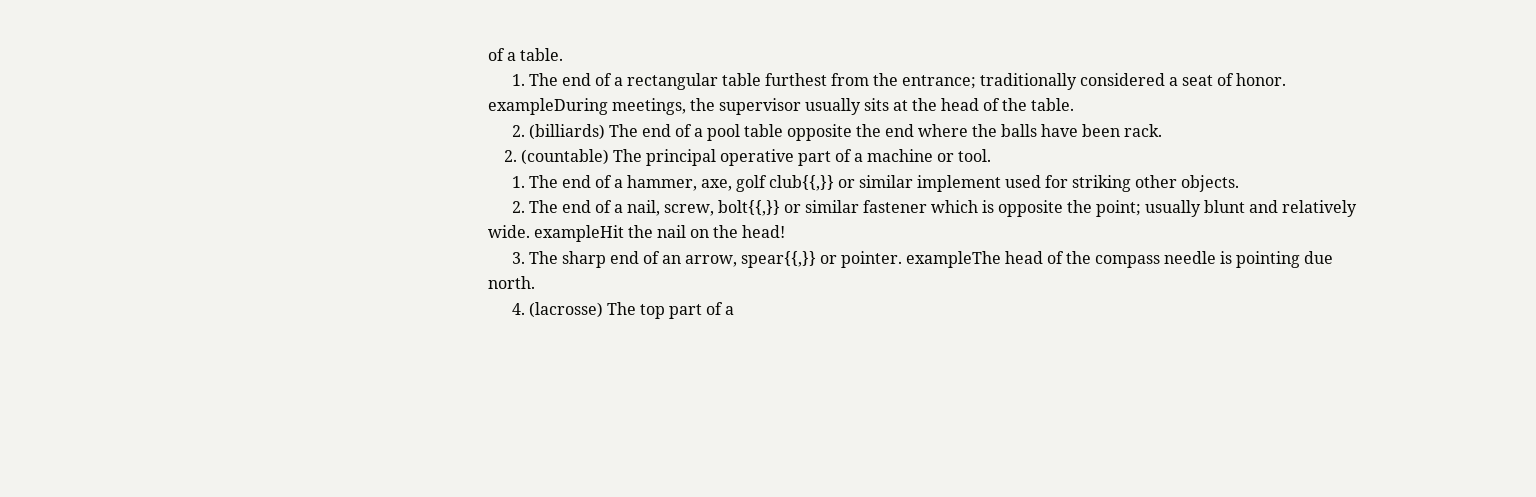of a table.
      1. The end of a rectangular table furthest from the entrance; traditionally considered a seat of honor. exampleDuring meetings, the supervisor usually sits at the head of the table.
      2. (billiards) The end of a pool table opposite the end where the balls have been rack.
    2. (countable) The principal operative part of a machine or tool.
      1. The end of a hammer, axe, golf club{{,}} or similar implement used for striking other objects.
      2. The end of a nail, screw, bolt{{,}} or similar fastener which is opposite the point; usually blunt and relatively wide. exampleHit the nail on the head!
      3. The sharp end of an arrow, spear{{,}} or pointer. exampleThe head of the compass needle is pointing due north.
      4. (lacrosse) The top part of a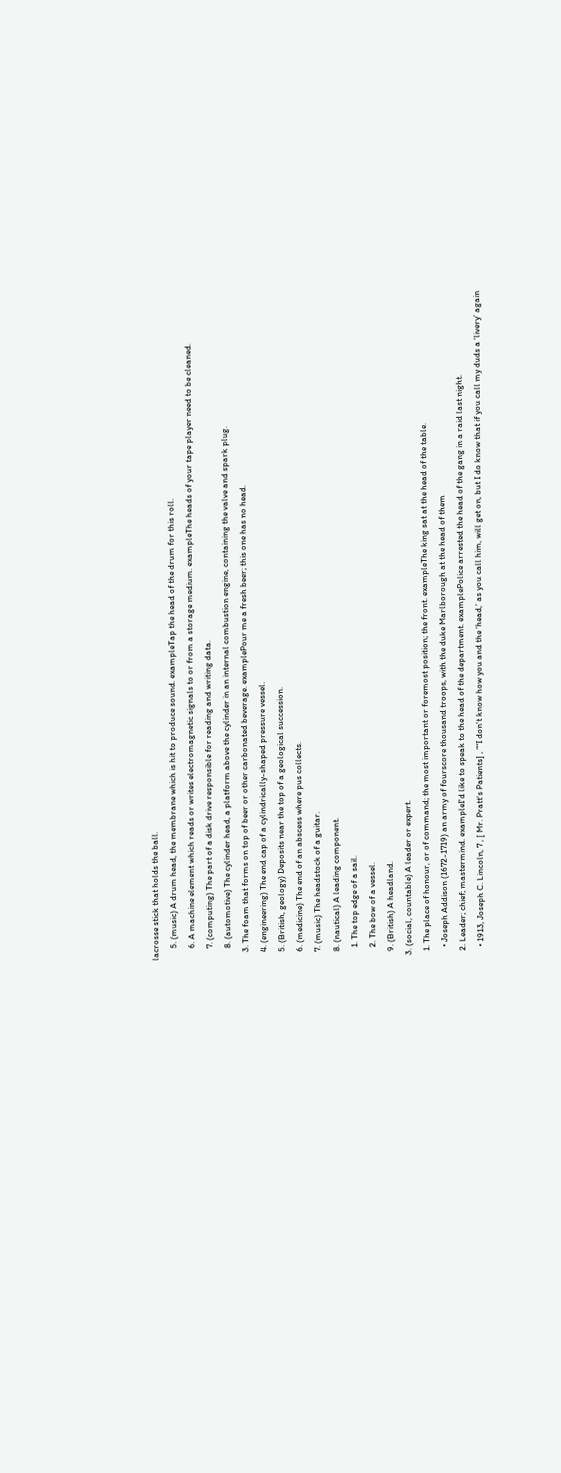lacrosse stick that holds the ball.
      5. (music) A drum head, the membrane which is hit to produce sound. exampleTap the head of the drum for this roll.
      6. A machine element which reads or writes electromagnetic signals to or from a storage medium. exampleThe heads of your tape player need to be cleaned.
      7. (computing) The part of a disk drive responsible for reading and writing data.
      8. (automotive) The cylinder head, a platform above the cylinder in an internal combustion engine, containing the valve and spark plug.
    3. The foam that forms on top of beer or other carbonated beverage. examplePour me a fresh beer; this one has no head.
    4. (engineering) The end cap of a cylindrically-shaped pressure vessel.
    5. (British, geology) Deposits near the top of a geological succession.
    6. (medicine) The end of an abscess where pus collects.
    7. (music) The headstock of a guitar.
    8. (nautical) A leading component.
      1. The top edge of a sail.
      2. The bow of a vessel.
    9. (British) A headland.
  3. (social, countable) A leader or expert.
    1. The place of honour, or of command; the most important or foremost position; the front. exampleThe king sat at the head of the table.
      • Joseph Addison (1672-1719) an army of fourscore thousand troops, with the duke Marlborough at the head of them
    2. Leader; chief; mastermind. exampleI'd like to speak to the head of the department. examplePolice arrested the head of the gang in a raid last night.
      • 1913, Joseph C. Lincoln, 7 , [ Mr. Pratt's Patients] , ““I don't know how you and the ‘head,’ as you call him, will get on, but I do know that if you call my duds a ‘livery’ again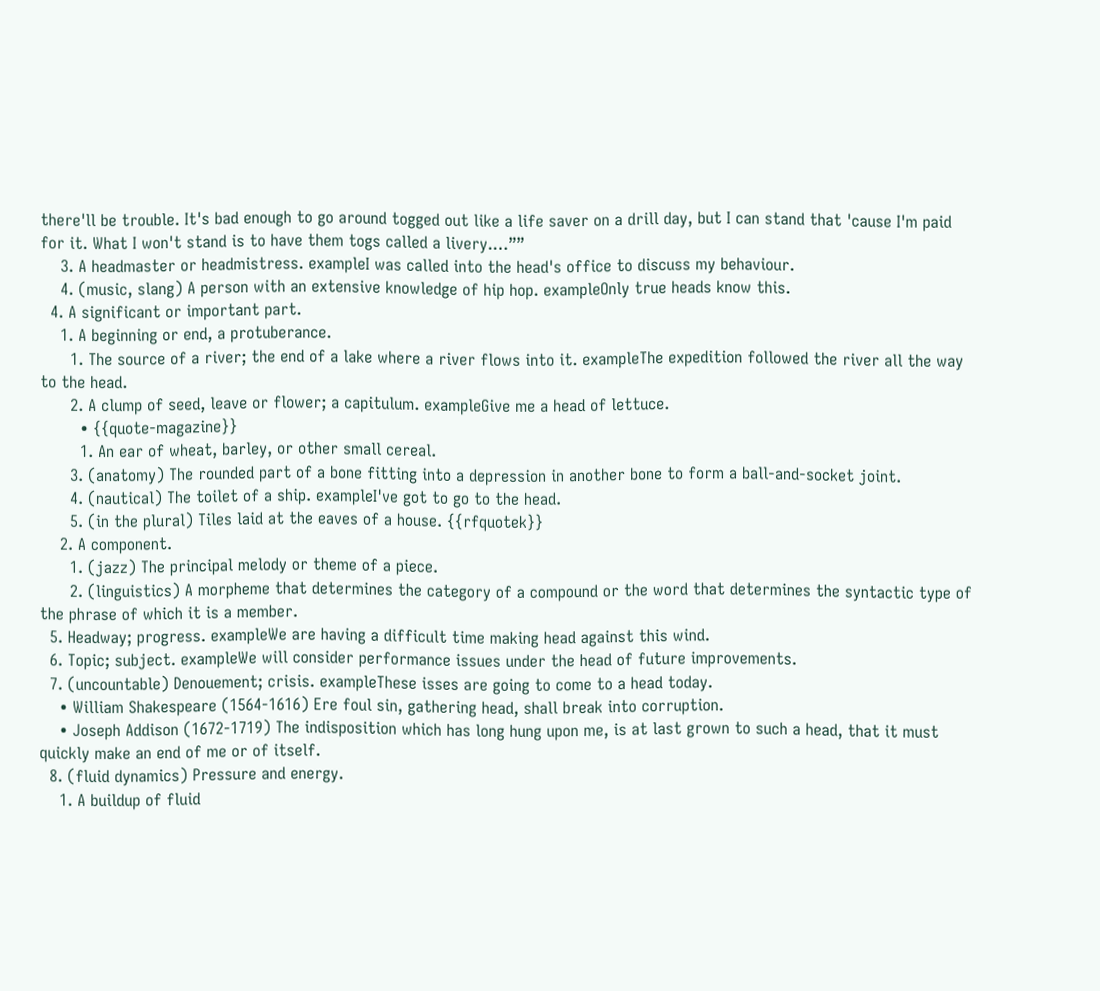there'll be trouble. It's bad enough to go around togged out like a life saver on a drill day, but I can stand that 'cause I'm paid for it. What I won't stand is to have them togs called a livery.…””
    3. A headmaster or headmistress. exampleI was called into the head's office to discuss my behaviour.
    4. (music, slang) A person with an extensive knowledge of hip hop. exampleOnly true heads know this.
  4. A significant or important part.
    1. A beginning or end, a protuberance.
      1. The source of a river; the end of a lake where a river flows into it. exampleThe expedition followed the river all the way to the head.
      2. A clump of seed, leave or flower; a capitulum. exampleGive me a head of lettuce.
        • {{quote-magazine}}
        1. An ear of wheat, barley, or other small cereal.
      3. (anatomy) The rounded part of a bone fitting into a depression in another bone to form a ball-and-socket joint.
      4. (nautical) The toilet of a ship. exampleI've got to go to the head.
      5. (in the plural) Tiles laid at the eaves of a house. {{rfquotek}}
    2. A component.
      1. (jazz) The principal melody or theme of a piece.
      2. (linguistics) A morpheme that determines the category of a compound or the word that determines the syntactic type of the phrase of which it is a member.
  5. Headway; progress. exampleWe are having a difficult time making head against this wind.
  6. Topic; subject. exampleWe will consider performance issues under the head of future improvements.
  7. (uncountable) Denouement; crisis. exampleThese isses are going to come to a head today.
    • William Shakespeare (1564-1616) Ere foul sin, gathering head, shall break into corruption.
    • Joseph Addison (1672-1719) The indisposition which has long hung upon me, is at last grown to such a head, that it must quickly make an end of me or of itself.
  8. (fluid dynamics) Pressure and energy.
    1. A buildup of fluid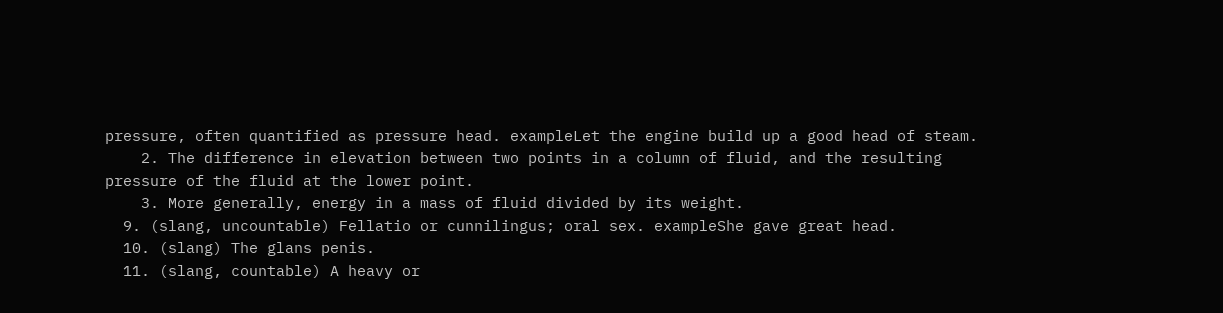pressure, often quantified as pressure head. exampleLet the engine build up a good head of steam.
    2. The difference in elevation between two points in a column of fluid, and the resulting pressure of the fluid at the lower point.
    3. More generally, energy in a mass of fluid divided by its weight.
  9. (slang, uncountable) Fellatio or cunnilingus; oral sex. exampleShe gave great head.
  10. (slang) The glans penis.
  11. (slang, countable) A heavy or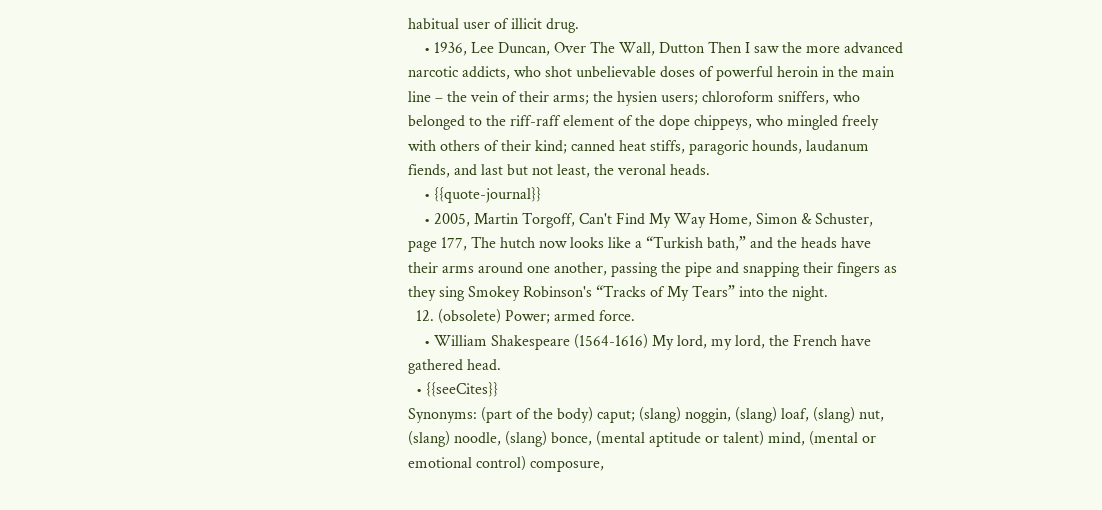habitual user of illicit drug.
    • 1936, Lee Duncan, Over The Wall, Dutton Then I saw the more advanced narcotic addicts, who shot unbelievable doses of powerful heroin in the main line – the vein of their arms; the hysien users; chloroform sniffers, who belonged to the riff-raff element of the dope chippeys, who mingled freely with others of their kind; canned heat stiffs, paragoric hounds, laudanum fiends, and last but not least, the veronal heads.
    • {{quote-journal}}
    • 2005, Martin Torgoff, Can't Find My Way Home, Simon & Schuster, page 177, The hutch now looks like a “Turkish bath,” and the heads have their arms around one another, passing the pipe and snapping their fingers as they sing Smokey Robinson's “Tracks of My Tears” into the night.
  12. (obsolete) Power; armed force.
    • William Shakespeare (1564-1616) My lord, my lord, the French have gathered head.
  • {{seeCites}}
Synonyms: (part of the body) caput; (slang) noggin, (slang) loaf, (slang) nut, (slang) noodle, (slang) bonce, (mental aptitude or talent) mind, (mental or emotional control) composure,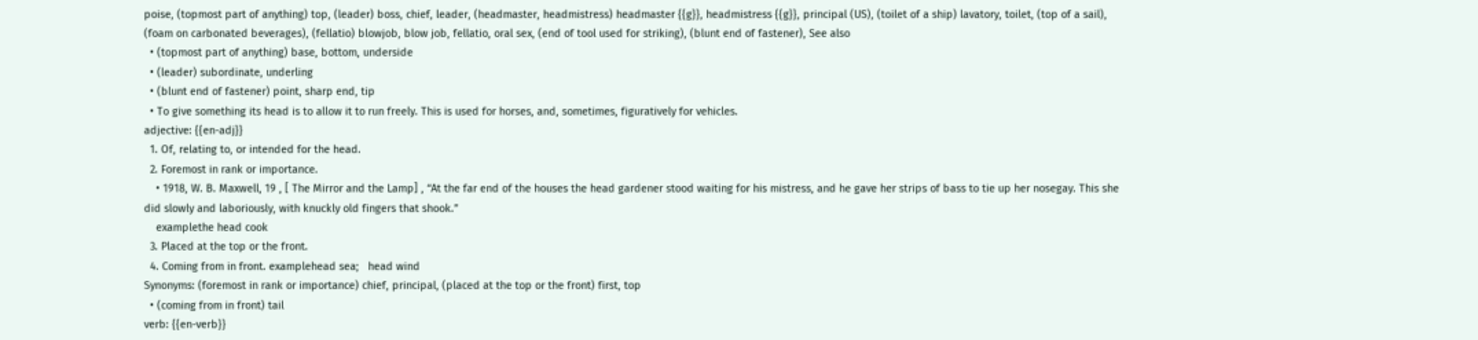poise, (topmost part of anything) top, (leader) boss, chief, leader, (headmaster, headmistress) headmaster {{g}}, headmistress {{g}}, principal (US), (toilet of a ship) lavatory, toilet, (top of a sail), (foam on carbonated beverages), (fellatio) blowjob, blow job, fellatio, oral sex, (end of tool used for striking), (blunt end of fastener), See also
  • (topmost part of anything) base, bottom, underside
  • (leader) subordinate, underling
  • (blunt end of fastener) point, sharp end, tip
  • To give something its head is to allow it to run freely. This is used for horses, and, sometimes, figuratively for vehicles.
adjective: {{en-adj}}
  1. Of, relating to, or intended for the head.
  2. Foremost in rank or importance.
    • 1918, W. B. Maxwell, 19 , [ The Mirror and the Lamp] , “At the far end of the houses the head gardener stood waiting for his mistress, and he gave her strips of bass to tie up her nosegay. This she did slowly and laboriously, with knuckly old fingers that shook.”
    examplethe head cook
  3. Placed at the top or the front.
  4. Coming from in front. examplehead sea;   head wind
Synonyms: (foremost in rank or importance) chief, principal, (placed at the top or the front) first, top
  • (coming from in front) tail
verb: {{en-verb}}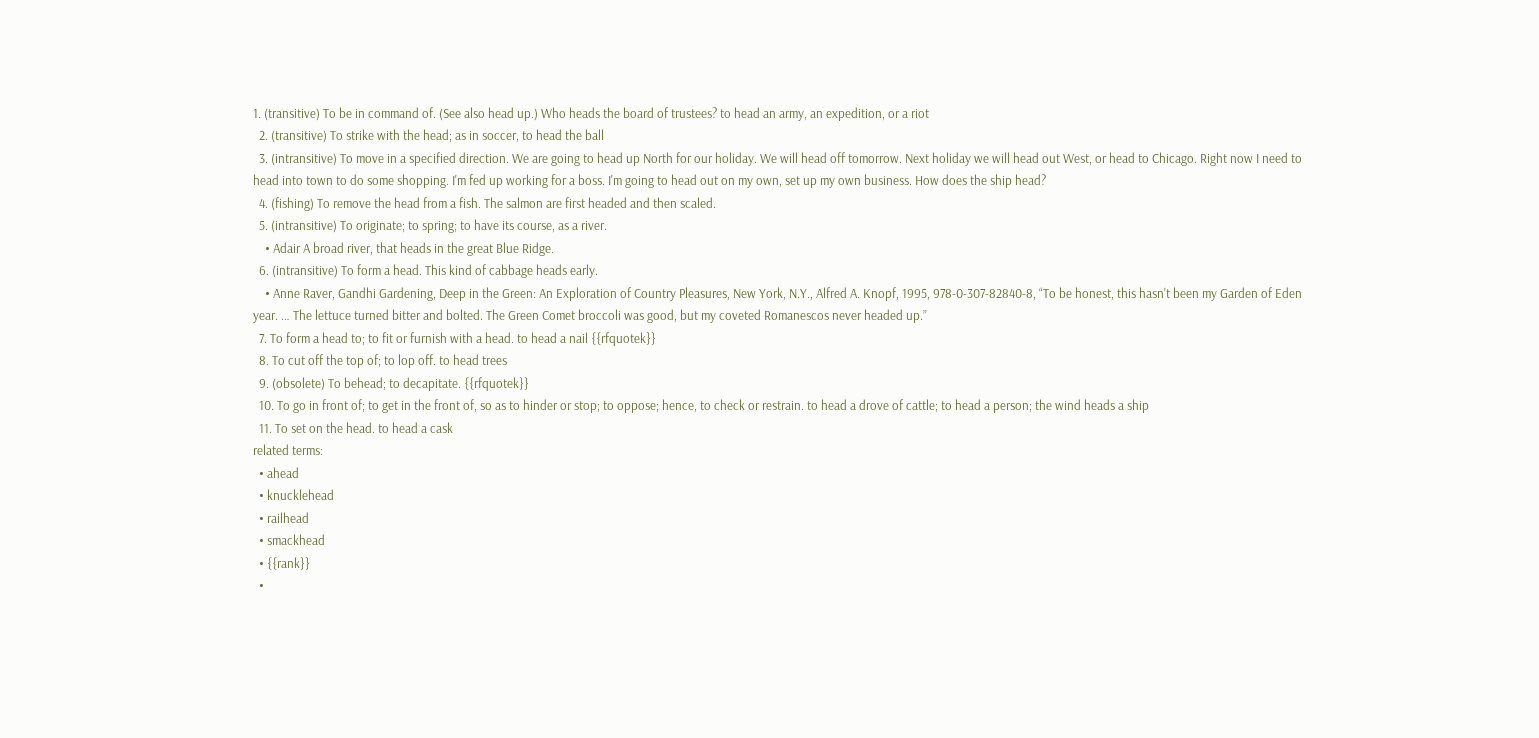1. (transitive) To be in command of. (See also head up.) Who heads the board of trustees? to head an army, an expedition, or a riot
  2. (transitive) To strike with the head; as in soccer, to head the ball
  3. (intransitive) To move in a specified direction. We are going to head up North for our holiday. We will head off tomorrow. Next holiday we will head out West, or head to Chicago. Right now I need to head into town to do some shopping. I'm fed up working for a boss. I'm going to head out on my own, set up my own business. How does the ship head?
  4. (fishing) To remove the head from a fish. The salmon are first headed and then scaled.
  5. (intransitive) To originate; to spring; to have its course, as a river.
    • Adair A broad river, that heads in the great Blue Ridge.
  6. (intransitive) To form a head. This kind of cabbage heads early.
    • Anne Raver, Gandhi Gardening, Deep in the Green: An Exploration of Country Pleasures, New York, N.Y., Alfred A. Knopf, 1995, 978-0-307-82840-8, “To be honest, this hasn't been my Garden of Eden year. … The lettuce turned bitter and bolted. The Green Comet broccoli was good, but my coveted Romanescos never headed up.”
  7. To form a head to; to fit or furnish with a head. to head a nail {{rfquotek}}
  8. To cut off the top of; to lop off. to head trees
  9. (obsolete) To behead; to decapitate. {{rfquotek}}
  10. To go in front of; to get in the front of, so as to hinder or stop; to oppose; hence, to check or restrain. to head a drove of cattle; to head a person; the wind heads a ship
  11. To set on the head. to head a cask
related terms:
  • ahead
  • knucklehead
  • railhead
  • smackhead
  • {{rank}}
  •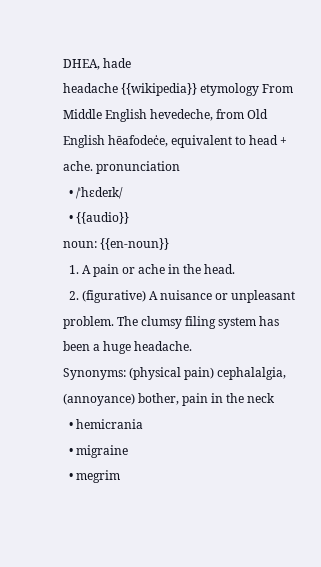DHEA, hade
headache {{wikipedia}} etymology From Middle English hevedeche, from Old English hēafodeċe, equivalent to head + ache. pronunciation
  • /ˈhɛdeɪk/
  • {{audio}}
noun: {{en-noun}}
  1. A pain or ache in the head.
  2. (figurative) A nuisance or unpleasant problem. The clumsy filing system has been a huge headache.
Synonyms: (physical pain) cephalalgia, (annoyance) bother, pain in the neck
  • hemicrania
  • migraine
  • megrim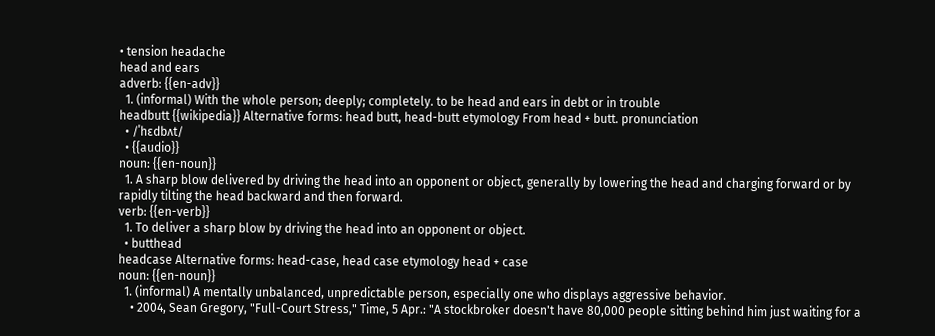• tension headache
head and ears
adverb: {{en-adv}}
  1. (informal) With the whole person; deeply; completely. to be head and ears in debt or in trouble
headbutt {{wikipedia}} Alternative forms: head butt, head-butt etymology From head + butt. pronunciation
  • /ˈhɛdbʌt/
  • {{audio}}
noun: {{en-noun}}
  1. A sharp blow delivered by driving the head into an opponent or object, generally by lowering the head and charging forward or by rapidly tilting the head backward and then forward.
verb: {{en-verb}}
  1. To deliver a sharp blow by driving the head into an opponent or object.
  • butthead
headcase Alternative forms: head-case, head case etymology head + case
noun: {{en-noun}}
  1. (informal) A mentally unbalanced, unpredictable person, especially one who displays aggressive behavior.
    • 2004, Sean Gregory, "Full-Court Stress," Time, 5 Apr.: "A stockbroker doesn't have 80,000 people sitting behind him just waiting for a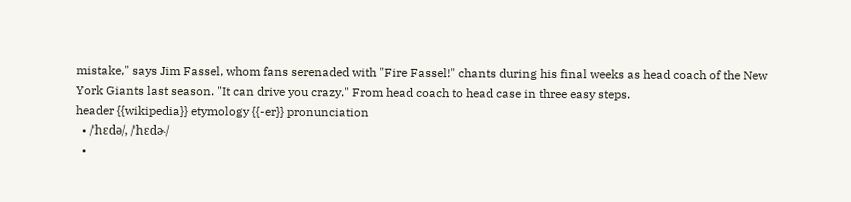mistake," says Jim Fassel, whom fans serenaded with "Fire Fassel!" chants during his final weeks as head coach of the New York Giants last season. "It can drive you crazy." From head coach to head case in three easy steps.
header {{wikipedia}} etymology {{-er}} pronunciation
  • /ˈhɛdə/, /ˈhɛdɚ/
  •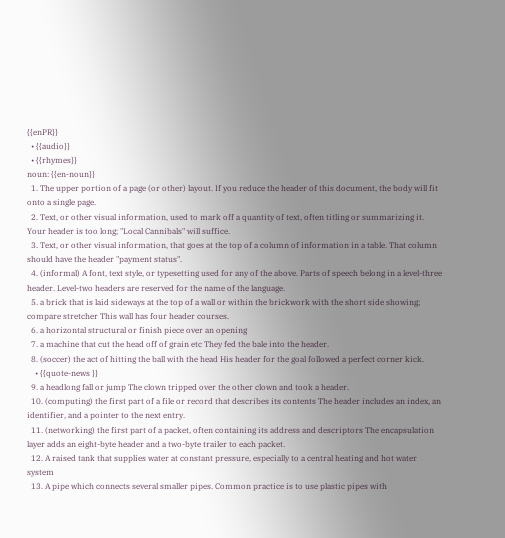{{enPR}}
  • {{audio}}
  • {{rhymes}}
noun: {{en-noun}}
  1. The upper portion of a page (or other) layout. If you reduce the header of this document, the body will fit onto a single page.
  2. Text, or other visual information, used to mark off a quantity of text, often titling or summarizing it. Your header is too long; "Local Cannibals" will suffice.
  3. Text, or other visual information, that goes at the top of a column of information in a table. That column should have the header "payment status".
  4. (informal) A font, text style, or typesetting used for any of the above. Parts of speech belong in a level-three header. Level-two headers are reserved for the name of the language.
  5. a brick that is laid sideways at the top of a wall or within the brickwork with the short side showing; compare stretcher This wall has four header courses.
  6. a horizontal structural or finish piece over an opening
  7. a machine that cut the head off of grain etc They fed the bale into the header.
  8. (soccer) the act of hitting the ball with the head His header for the goal followed a perfect corner kick.
    • {{quote-news }}
  9. a headlong fall or jump The clown tripped over the other clown and took a header.
  10. (computing) the first part of a file or record that describes its contents The header includes an index, an identifier, and a pointer to the next entry.
  11. (networking) the first part of a packet, often containing its address and descriptors The encapsulation layer adds an eight-byte header and a two-byte trailer to each packet.
  12. A raised tank that supplies water at constant pressure, especially to a central heating and hot water system
  13. A pipe which connects several smaller pipes. Common practice is to use plastic pipes with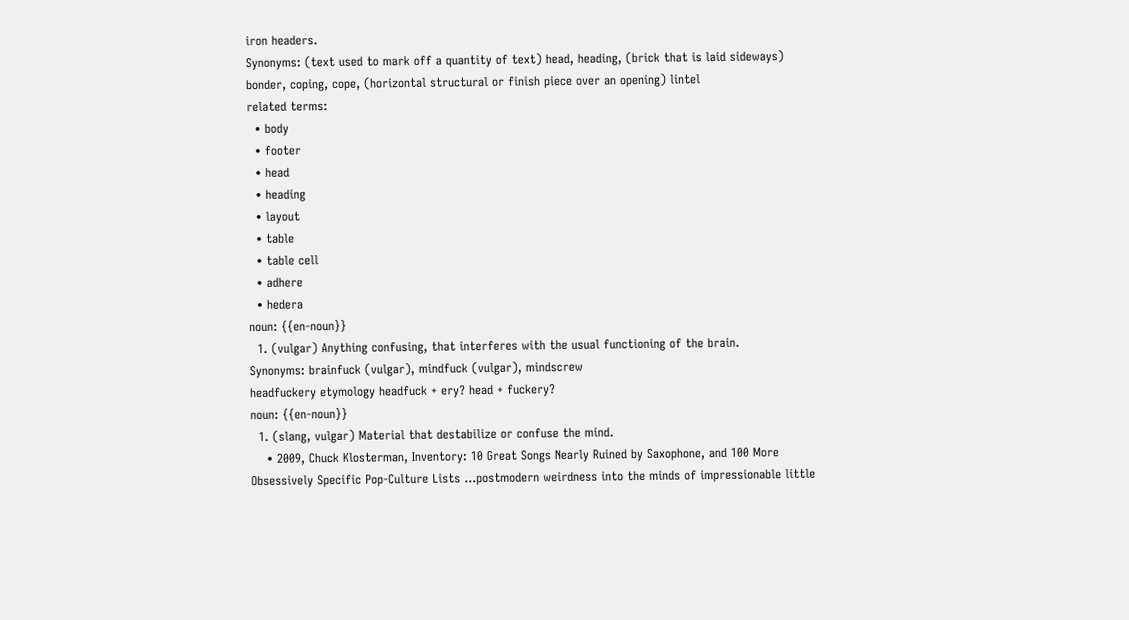iron headers.
Synonyms: (text used to mark off a quantity of text) head, heading, (brick that is laid sideways) bonder, coping, cope, (horizontal structural or finish piece over an opening) lintel
related terms:
  • body
  • footer
  • head
  • heading
  • layout
  • table
  • table cell
  • adhere
  • hedera
noun: {{en-noun}}
  1. (vulgar) Anything confusing, that interferes with the usual functioning of the brain.
Synonyms: brainfuck (vulgar), mindfuck (vulgar), mindscrew
headfuckery etymology headfuck + ery? head + fuckery?
noun: {{en-noun}}
  1. (slang, vulgar) Material that destabilize or confuse the mind.
    • 2009, Chuck Klosterman, Inventory: 10 Great Songs Nearly Ruined by Saxophone, and 100 More Obsessively Specific Pop-Culture Lists ...postmodern weirdness into the minds of impressionable little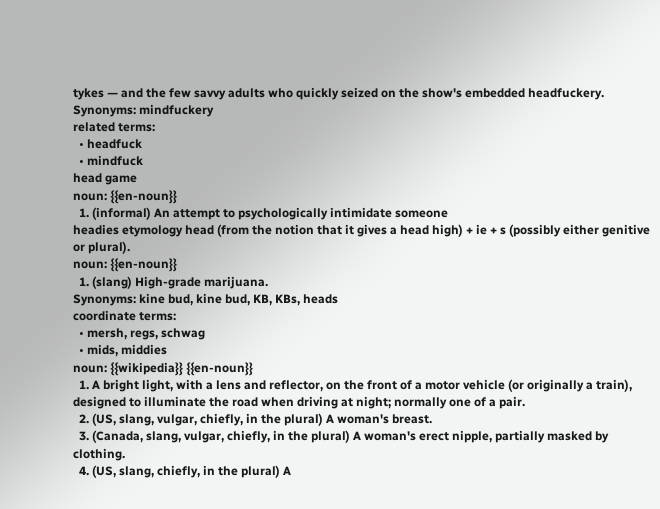tykes — and the few savvy adults who quickly seized on the show's embedded headfuckery.
Synonyms: mindfuckery
related terms:
  • headfuck
  • mindfuck
head game
noun: {{en-noun}}
  1. (informal) An attempt to psychologically intimidate someone
headies etymology head (from the notion that it gives a head high) + ie + s (possibly either genitive or plural).
noun: {{en-noun}}
  1. (slang) High-grade marijuana.
Synonyms: kine bud, kine bud, KB, KBs, heads
coordinate terms:
  • mersh, regs, schwag
  • mids, middies
noun: {{wikipedia}} {{en-noun}}
  1. A bright light, with a lens and reflector, on the front of a motor vehicle (or originally a train), designed to illuminate the road when driving at night; normally one of a pair.
  2. (US, slang, vulgar, chiefly, in the plural) A woman's breast.
  3. (Canada, slang, vulgar, chiefly, in the plural) A woman's erect nipple, partially masked by clothing.
  4. (US, slang, chiefly, in the plural) A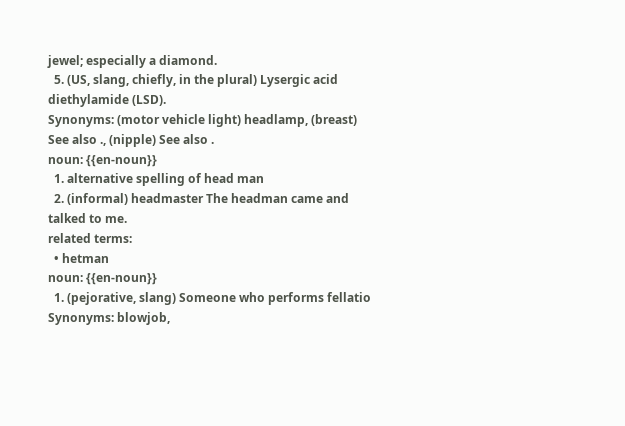jewel; especially a diamond.
  5. (US, slang, chiefly, in the plural) Lysergic acid diethylamide (LSD).
Synonyms: (motor vehicle light) headlamp, (breast) See also ., (nipple) See also .
noun: {{en-noun}}
  1. alternative spelling of head man
  2. (informal) headmaster The headman came and talked to me.
related terms:
  • hetman
noun: {{en-noun}}
  1. (pejorative, slang) Someone who performs fellatio
Synonyms: blowjob,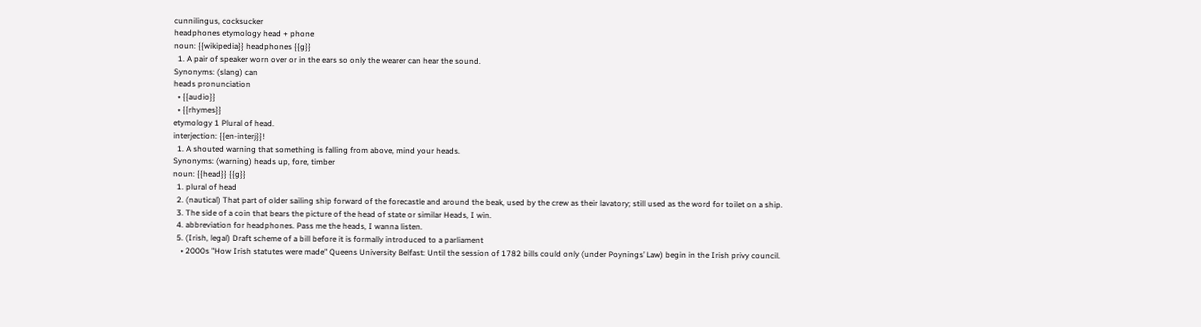cunnilingus, cocksucker
headphones etymology head + phone
noun: {{wikipedia}} headphones {{g}}
  1. A pair of speaker worn over or in the ears so only the wearer can hear the sound.
Synonyms: (slang) can
heads pronunciation
  • {{audio}}
  • {{rhymes}}
etymology 1 Plural of head.
interjection: {{en-interj}}!
  1. A shouted warning that something is falling from above, mind your heads.
Synonyms: (warning) heads up, fore, timber
noun: {{head}} {{g}}
  1. plural of head
  2. (nautical) That part of older sailing ship forward of the forecastle and around the beak, used by the crew as their lavatory; still used as the word for toilet on a ship.
  3. The side of a coin that bears the picture of the head of state or similar Heads, I win.
  4. abbreviation for headphones. Pass me the heads, I wanna listen.
  5. (Irish, legal) Draft scheme of a bill before it is formally introduced to a parliament
    • 2000s "How Irish statutes were made" Queens University Belfast: Until the session of 1782 bills could only (under Poynings’ Law) begin in the Irish privy council.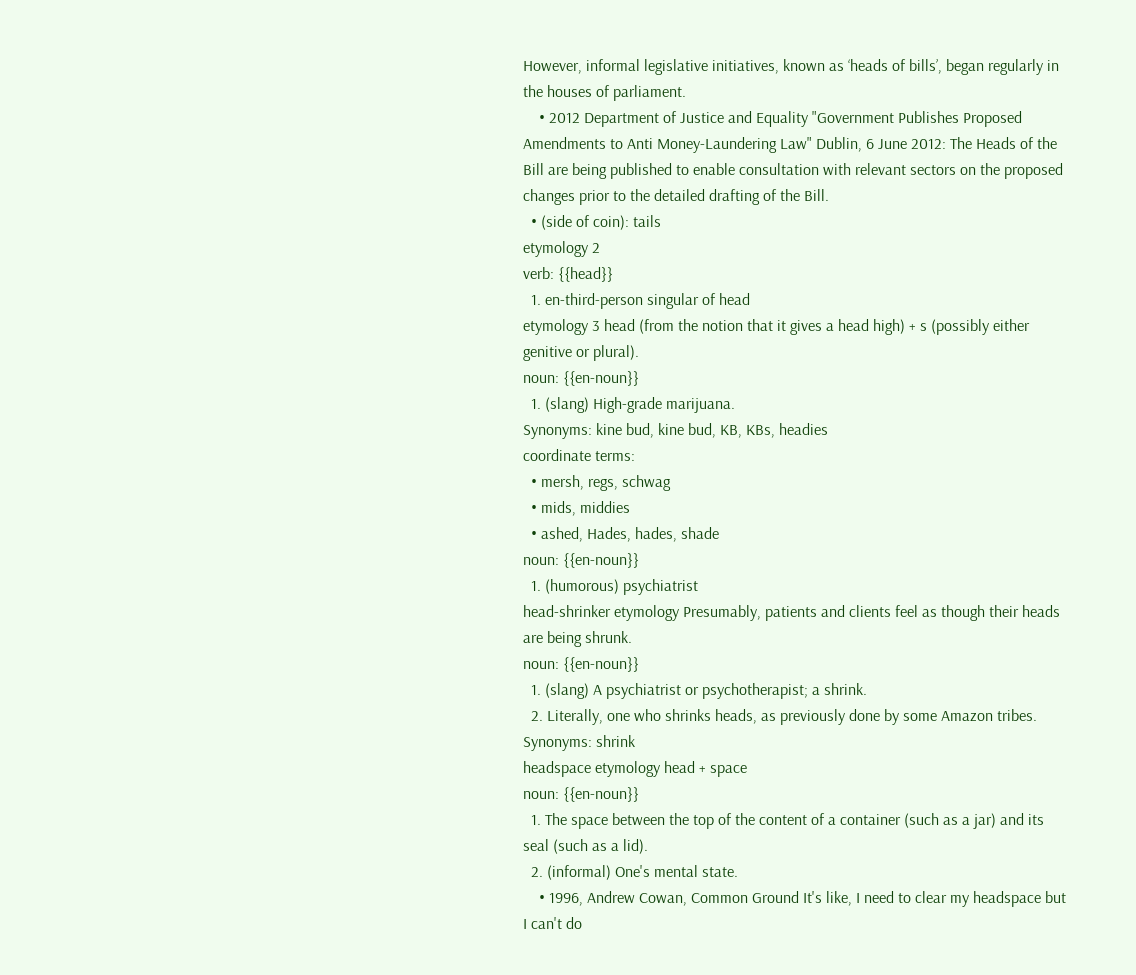However, informal legislative initiatives, known as ‘heads of bills’, began regularly in the houses of parliament.
    • 2012 Department of Justice and Equality "Government Publishes Proposed Amendments to Anti Money-Laundering Law" Dublin, 6 June 2012: The Heads of the Bill are being published to enable consultation with relevant sectors on the proposed changes prior to the detailed drafting of the Bill.
  • (side of coin): tails
etymology 2
verb: {{head}}
  1. en-third-person singular of head
etymology 3 head (from the notion that it gives a head high) + s (possibly either genitive or plural).
noun: {{en-noun}}
  1. (slang) High-grade marijuana.
Synonyms: kine bud, kine bud, KB, KBs, headies
coordinate terms:
  • mersh, regs, schwag
  • mids, middies
  • ashed, Hades, hades, shade
noun: {{en-noun}}
  1. (humorous) psychiatrist
head-shrinker etymology Presumably, patients and clients feel as though their heads are being shrunk.
noun: {{en-noun}}
  1. (slang) A psychiatrist or psychotherapist; a shrink.
  2. Literally, one who shrinks heads, as previously done by some Amazon tribes.
Synonyms: shrink
headspace etymology head + space
noun: {{en-noun}}
  1. The space between the top of the content of a container (such as a jar) and its seal (such as a lid).
  2. (informal) One's mental state.
    • 1996, Andrew Cowan, Common Ground It's like, I need to clear my headspace but I can't do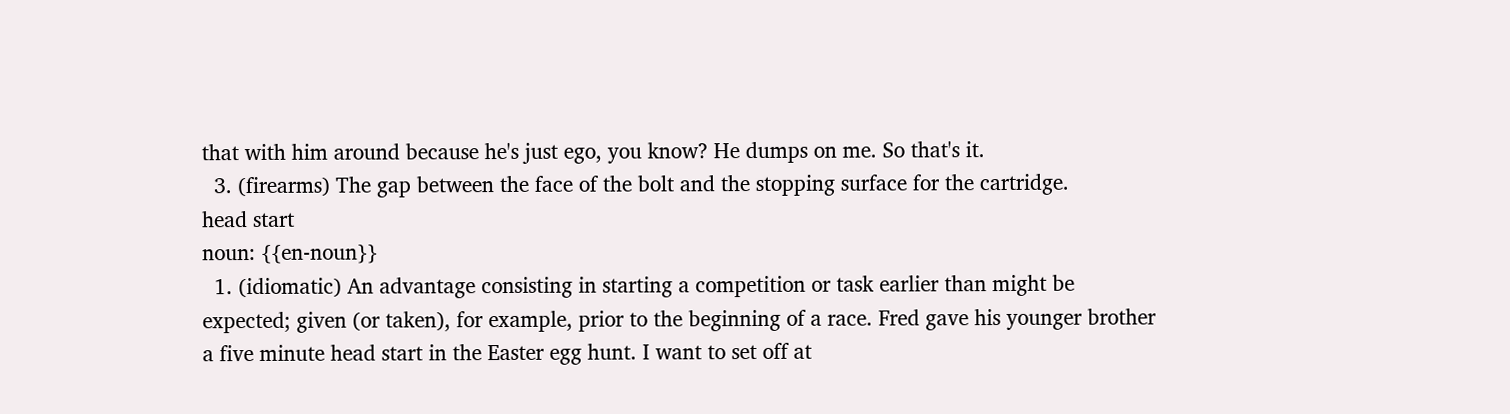that with him around because he's just ego, you know? He dumps on me. So that's it.
  3. (firearms) The gap between the face of the bolt and the stopping surface for the cartridge.
head start
noun: {{en-noun}}
  1. (idiomatic) An advantage consisting in starting a competition or task earlier than might be expected; given (or taken), for example, prior to the beginning of a race. Fred gave his younger brother a five minute head start in the Easter egg hunt. I want to set off at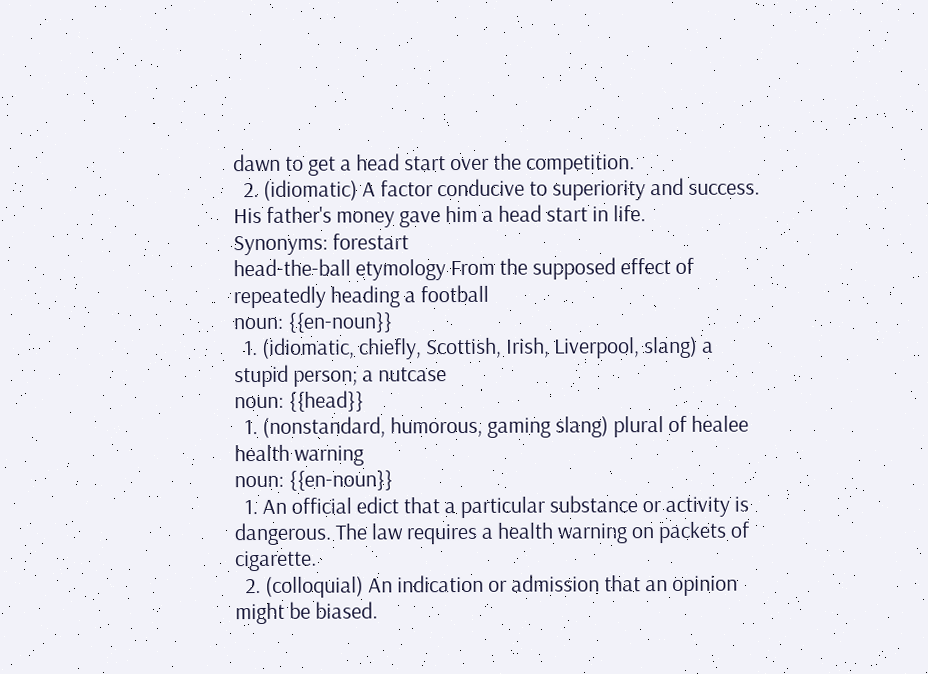dawn to get a head start over the competition.
  2. (idiomatic) A factor conducive to superiority and success. His father's money gave him a head start in life.
Synonyms: forestart
head-the-ball etymology From the supposed effect of repeatedly heading a football
noun: {{en-noun}}
  1. (idiomatic, chiefly, Scottish, Irish, Liverpool, slang) a stupid person; a nutcase
noun: {{head}}
  1. (nonstandard, humorous, gaming slang) plural of healee
health warning
noun: {{en-noun}}
  1. An official edict that a particular substance or activity is dangerous. The law requires a health warning on packets of cigarette.
  2. (colloquial) An indication or admission that an opinion might be biased.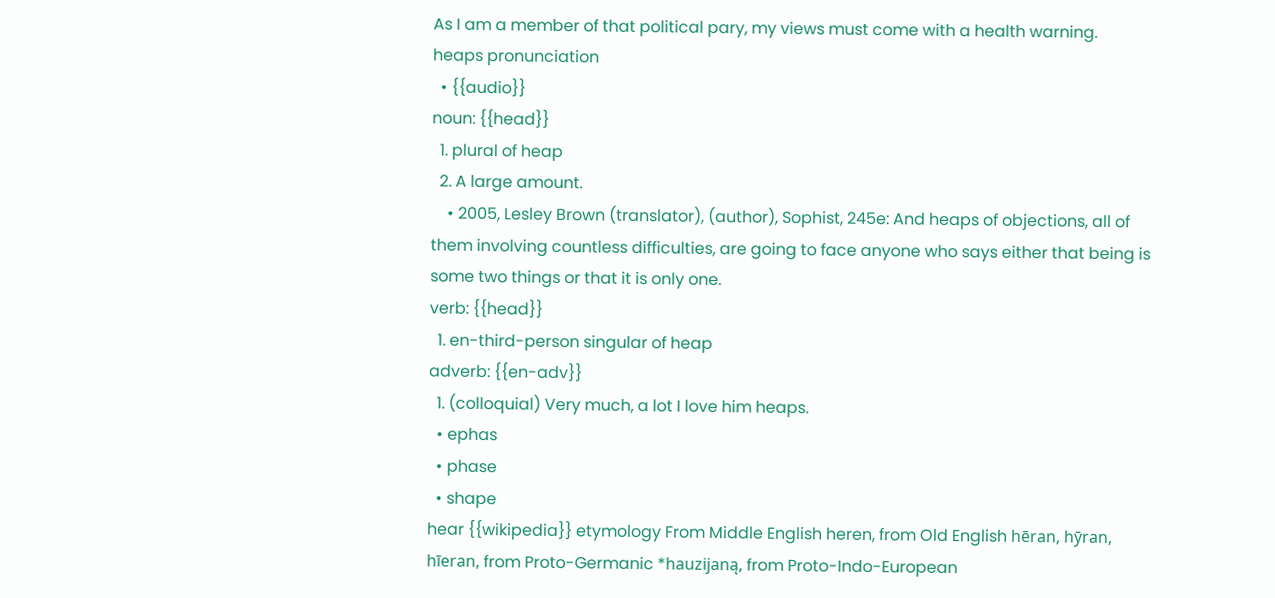As I am a member of that political pary, my views must come with a health warning.
heaps pronunciation
  • {{audio}}
noun: {{head}}
  1. plural of heap
  2. A large amount.
    • 2005, Lesley Brown (translator), (author), Sophist, 245e: And heaps of objections, all of them involving countless difficulties, are going to face anyone who says either that being is some two things or that it is only one.
verb: {{head}}
  1. en-third-person singular of heap
adverb: {{en-adv}}
  1. (colloquial) Very much, a lot I love him heaps.
  • ephas
  • phase
  • shape
hear {{wikipedia}} etymology From Middle English heren, from Old English hēran, hȳran, hīeran, from Proto-Germanic *hauzijaną, from Proto-Indo-European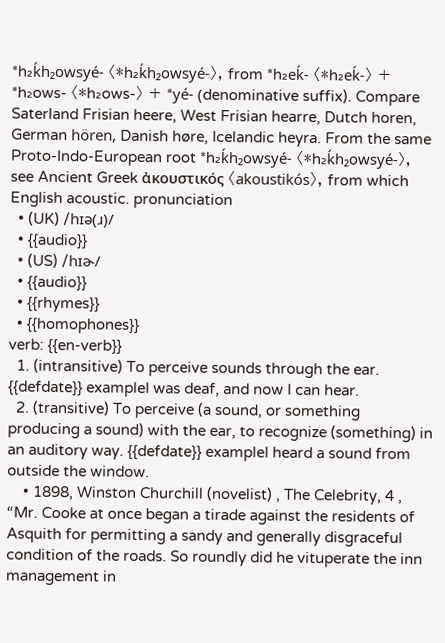*h₂ḱh₂owsyé- 〈*h₂ḱh₂owsyé-〉, from *h₂eḱ- 〈*h₂eḱ-〉 + *h₂ows- 〈*h₂ows-〉 + *yé- (denominative suffix). Compare Saterland Frisian heere, West Frisian hearre, Dutch horen, German hören, Danish høre, Icelandic heyra. From the same Proto-Indo-European root *h₂ḱh₂owsyé- 〈*h₂ḱh₂owsyé-〉, see Ancient Greek ἀκουστικός 〈akoustikós〉, from which English acoustic. pronunciation
  • (UK) /hɪə(ɹ)/
  • {{audio}}
  • (US) /hɪɚ/
  • {{audio}}
  • {{rhymes}}
  • {{homophones}}
verb: {{en-verb}}
  1. (intransitive) To perceive sounds through the ear. {{defdate}} exampleI was deaf, and now I can hear.
  2. (transitive) To perceive (a sound, or something producing a sound) with the ear, to recognize (something) in an auditory way. {{defdate}} exampleI heard a sound from outside the window.
    • 1898, Winston Churchill (novelist) , The Celebrity, 4 , “Mr. Cooke at once began a tirade against the residents of Asquith for permitting a sandy and generally disgraceful condition of the roads. So roundly did he vituperate the inn management in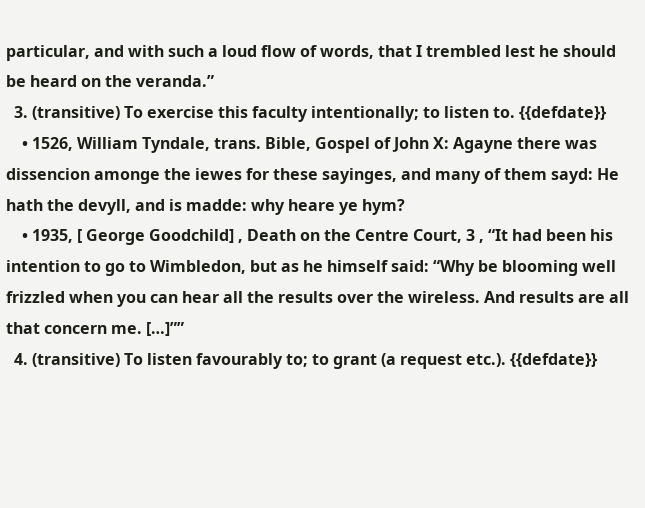particular, and with such a loud flow of words, that I trembled lest he should be heard on the veranda.”
  3. (transitive) To exercise this faculty intentionally; to listen to. {{defdate}}
    • 1526, William Tyndale, trans. Bible, Gospel of John X: Agayne there was dissencion amonge the iewes for these sayinges, and many of them sayd: He hath the devyll, and is madde: why heare ye hym?
    • 1935, [ George Goodchild] , Death on the Centre Court, 3 , “It had been his intention to go to Wimbledon, but as he himself said: “Why be blooming well frizzled when you can hear all the results over the wireless. And results are all that concern me. […]””
  4. (transitive) To listen favourably to; to grant (a request etc.). {{defdate}}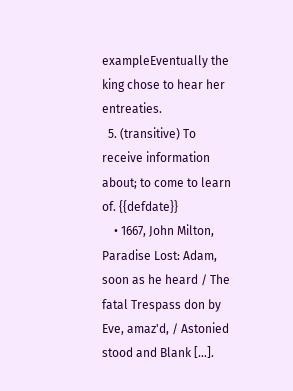exampleEventually the king chose to hear her entreaties.
  5. (transitive) To receive information about; to come to learn of. {{defdate}}
    • 1667, John Milton, Paradise Lost: Adam, soon as he heard / The fatal Trespass don by Eve, amaz'd, / Astonied stood and Blank [...].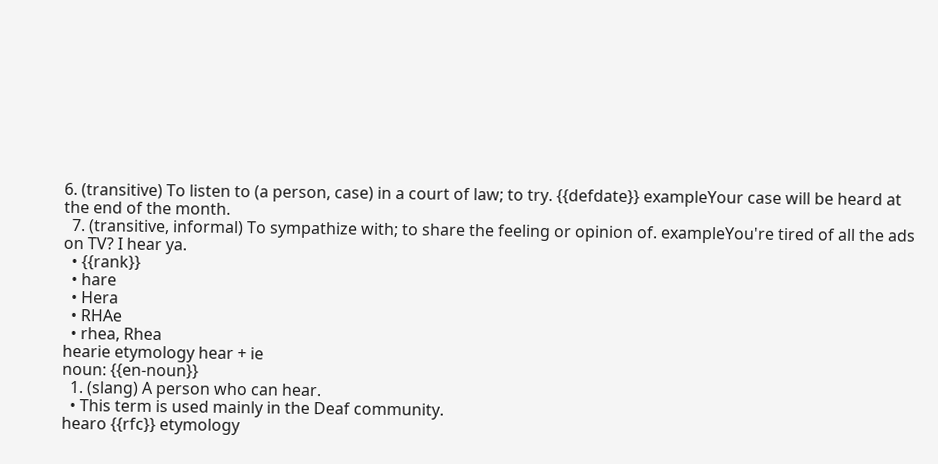6. (transitive) To listen to (a person, case) in a court of law; to try. {{defdate}} exampleYour case will be heard at the end of the month.
  7. (transitive, informal) To sympathize with; to share the feeling or opinion of. exampleYou're tired of all the ads on TV? I hear ya.
  • {{rank}}
  • hare
  • Hera
  • RHAe
  • rhea, Rhea
hearie etymology hear + ie
noun: {{en-noun}}
  1. (slang) A person who can hear.
  • This term is used mainly in the Deaf community.
hearo {{rfc}} etymology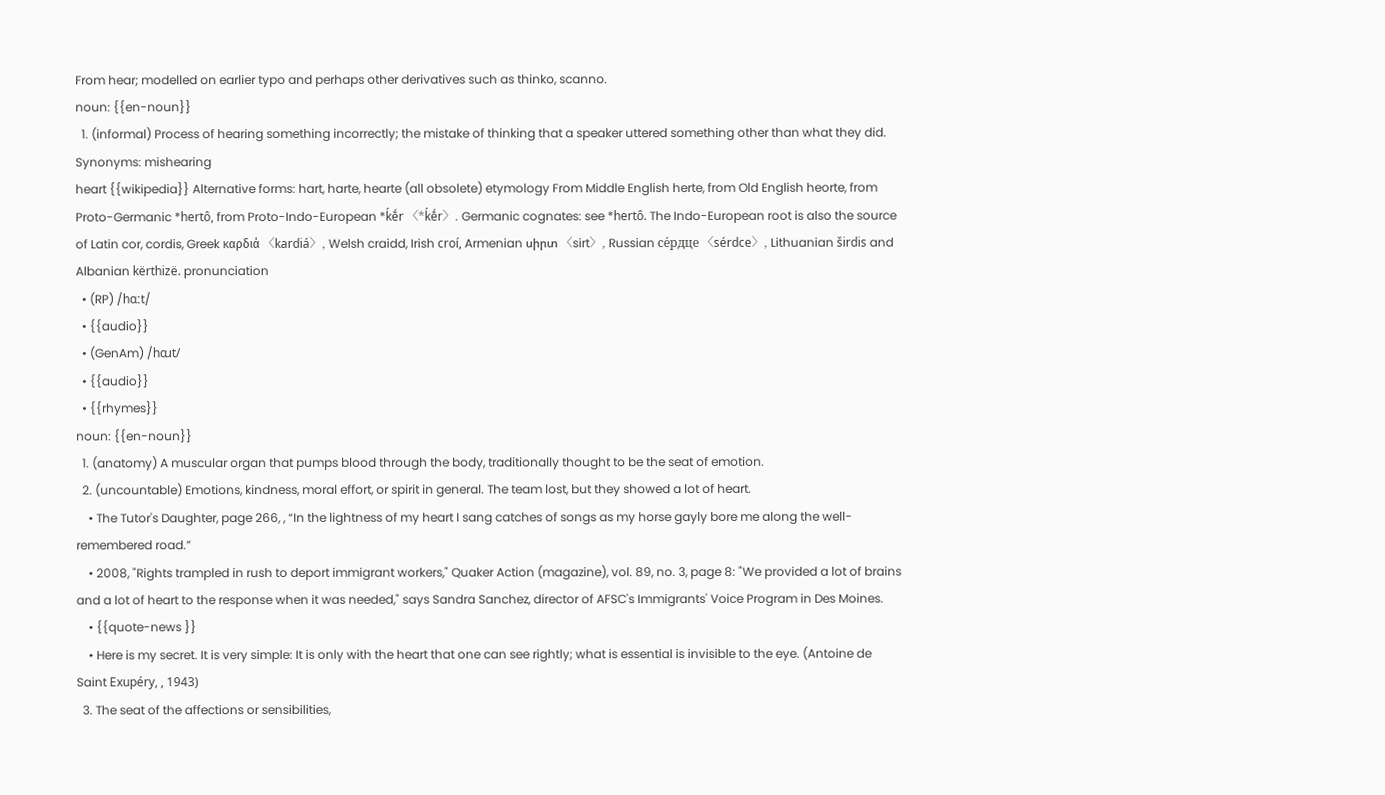From hear; modelled on earlier typo and perhaps other derivatives such as thinko, scanno.
noun: {{en-noun}}
  1. (informal) Process of hearing something incorrectly; the mistake of thinking that a speaker uttered something other than what they did.
Synonyms: mishearing
heart {{wikipedia}} Alternative forms: hart, harte, hearte (all obsolete) etymology From Middle English herte, from Old English heorte, from Proto-Germanic *hertô, from Proto-Indo-European *ḱḗr 〈*ḱḗr〉. Germanic cognates: see *hertô. The Indo-European root is also the source of Latin cor, cordis, Greek καρδιά 〈kardiá〉, Welsh craidd, Irish croí, Armenian սիրտ 〈sirt〉, Russian се́рдце 〈sérdce〉, Lithuanian širdis and Albanian kërthizë. pronunciation
  • (RP) /hɑːt/
  • {{audio}}
  • (GenAm) /hɑɹt/
  • {{audio}}
  • {{rhymes}}
noun: {{en-noun}}
  1. (anatomy) A muscular organ that pumps blood through the body, traditionally thought to be the seat of emotion.
  2. (uncountable) Emotions, kindness, moral effort, or spirit in general. The team lost, but they showed a lot of heart.
    • The Tutor's Daughter, page 266, , “In the lightness of my heart I sang catches of songs as my horse gayly bore me along the well-remembered road.”
    • 2008, "Rights trampled in rush to deport immigrant workers," Quaker Action (magazine), vol. 89, no. 3, page 8: "We provided a lot of brains and a lot of heart to the response when it was needed," says Sandra Sanchez, director of AFSC's Immigrants' Voice Program in Des Moines.
    • {{quote-news }}
    • Here is my secret. It is very simple: It is only with the heart that one can see rightly; what is essential is invisible to the eye. (Antoine de Saint Exupéry, , 1943)
  3. The seat of the affections or sensibilities,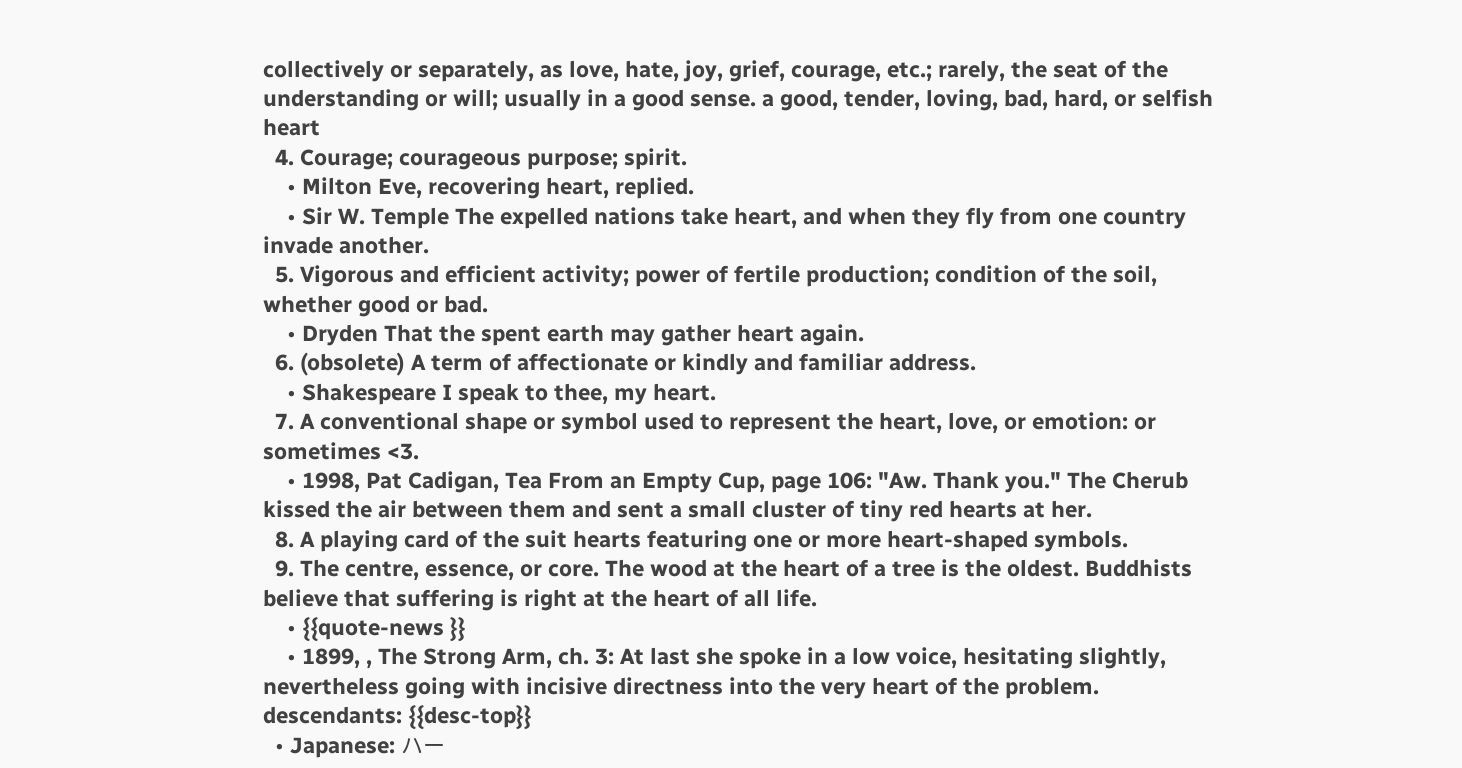collectively or separately, as love, hate, joy, grief, courage, etc.; rarely, the seat of the understanding or will; usually in a good sense. a good, tender, loving, bad, hard, or selfish heart
  4. Courage; courageous purpose; spirit.
    • Milton Eve, recovering heart, replied.
    • Sir W. Temple The expelled nations take heart, and when they fly from one country invade another.
  5. Vigorous and efficient activity; power of fertile production; condition of the soil, whether good or bad.
    • Dryden That the spent earth may gather heart again.
  6. (obsolete) A term of affectionate or kindly and familiar address.
    • Shakespeare I speak to thee, my heart.
  7. A conventional shape or symbol used to represent the heart, love, or emotion: or sometimes <3.
    • 1998, Pat Cadigan, Tea From an Empty Cup, page 106: "Aw. Thank you." The Cherub kissed the air between them and sent a small cluster of tiny red hearts at her.
  8. A playing card of the suit hearts featuring one or more heart-shaped symbols.
  9. The centre, essence, or core. The wood at the heart of a tree is the oldest. Buddhists believe that suffering is right at the heart of all life.
    • {{quote-news }}
    • 1899, , The Strong Arm, ch. 3: At last she spoke in a low voice, hesitating slightly, nevertheless going with incisive directness into the very heart of the problem.
descendants: {{desc-top}}
  • Japanese: ハー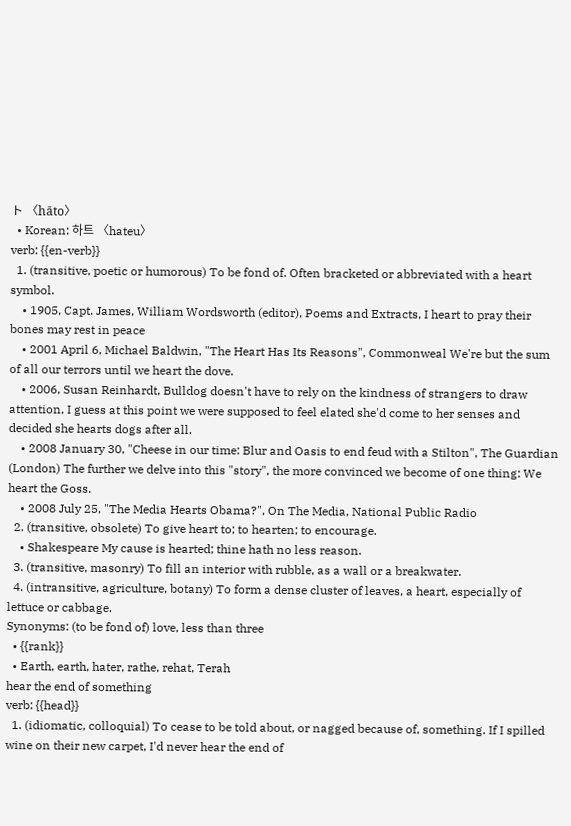ト 〈hāto〉
  • Korean: 하트 〈hateu〉
verb: {{en-verb}}
  1. (transitive, poetic or humorous) To be fond of. Often bracketed or abbreviated with a heart symbol.
    • 1905, Capt. James, William Wordsworth (editor), Poems and Extracts, I heart to pray their bones may rest in peace
    • 2001 April 6, Michael Baldwin, "The Heart Has Its Reasons", Commonweal We're but the sum of all our terrors until we heart the dove.
    • 2006, Susan Reinhardt, Bulldog doesn't have to rely on the kindness of strangers to draw attention, I guess at this point we were supposed to feel elated she'd come to her senses and decided she hearts dogs after all.
    • 2008 January 30, "Cheese in our time: Blur and Oasis to end feud with a Stilton", The Guardian (London) The further we delve into this "story", the more convinced we become of one thing: We heart the Goss.
    • 2008 July 25, "The Media Hearts Obama?", On The Media, National Public Radio
  2. (transitive, obsolete) To give heart to; to hearten; to encourage.
    • Shakespeare My cause is hearted; thine hath no less reason.
  3. (transitive, masonry) To fill an interior with rubble, as a wall or a breakwater.
  4. (intransitive, agriculture, botany) To form a dense cluster of leaves, a heart, especially of lettuce or cabbage.
Synonyms: (to be fond of) love, less than three
  • {{rank}}
  • Earth, earth, hater, rathe, rehat, Terah
hear the end of something
verb: {{head}}
  1. (idiomatic, colloquial) To cease to be told about, or nagged because of, something. If I spilled wine on their new carpet, I'd never hear the end of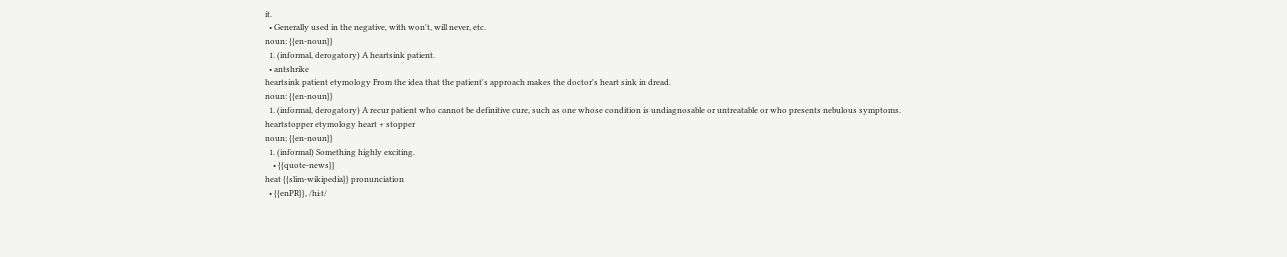it.
  • Generally used in the negative, with won't, will never, etc.
noun: {{en-noun}}
  1. (informal, derogatory) A heartsink patient.
  • antshrike
heartsink patient etymology From the idea that the patient's approach makes the doctor's heart sink in dread.
noun: {{en-noun}}
  1. (informal, derogatory) A recur patient who cannot be definitive cure, such as one whose condition is undiagnosable or untreatable or who presents nebulous symptoms.
heartstopper etymology heart + stopper
noun: {{en-noun}}
  1. (informal) Something highly exciting.
    • {{quote-news}}
heat {{slim-wikipedia}} pronunciation
  • {{enPR}}, /hiːt/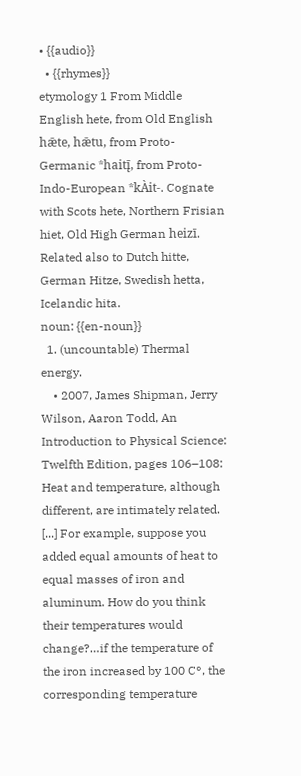• {{audio}}
  • {{rhymes}}
etymology 1 From Middle English hete, from Old English hǣte, hǣtu, from Proto-Germanic *haitį̄, from Proto-Indo-European *kÀit-. Cognate with Scots hete, Northern Frisian hiet, Old High German heizī. Related also to Dutch hitte, German Hitze, Swedish hetta, Icelandic hita.
noun: {{en-noun}}
  1. (uncountable) Thermal energy.
    • 2007, James Shipman, Jerry Wilson, Aaron Todd, An Introduction to Physical Science: Twelfth Edition, pages 106–108: Heat and temperature, although different, are intimately related. [...] For example, suppose you added equal amounts of heat to equal masses of iron and aluminum. How do you think their temperatures would change?…if the temperature of the iron increased by 100 C°, the corresponding temperature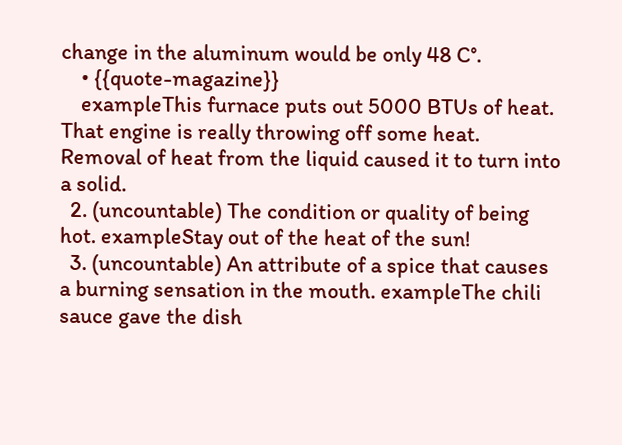change in the aluminum would be only 48 C°.
    • {{quote-magazine}}
    exampleThis furnace puts out 5000 BTUs of heat.   That engine is really throwing off some heat.   Removal of heat from the liquid caused it to turn into a solid.
  2. (uncountable) The condition or quality of being hot. exampleStay out of the heat of the sun!
  3. (uncountable) An attribute of a spice that causes a burning sensation in the mouth. exampleThe chili sauce gave the dish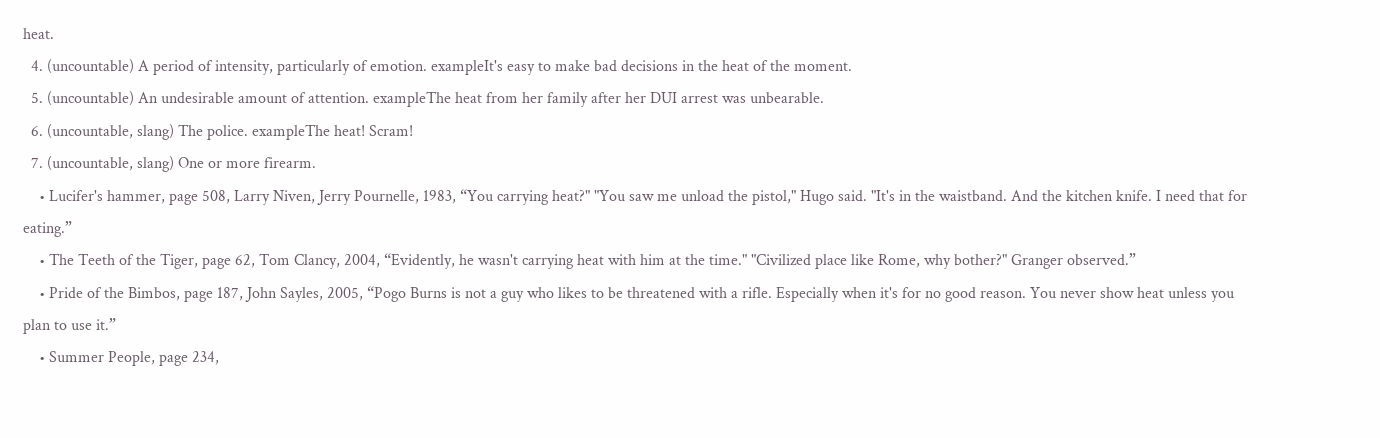heat.
  4. (uncountable) A period of intensity, particularly of emotion. exampleIt's easy to make bad decisions in the heat of the moment.
  5. (uncountable) An undesirable amount of attention. exampleThe heat from her family after her DUI arrest was unbearable.
  6. (uncountable, slang) The police. exampleThe heat! Scram!
  7. (uncountable, slang) One or more firearm.
    • Lucifer's hammer, page 508, Larry Niven, Jerry Pournelle, 1983, “You carrying heat?" "You saw me unload the pistol," Hugo said. "It's in the waistband. And the kitchen knife. I need that for eating.”
    • The Teeth of the Tiger, page 62, Tom Clancy, 2004, “Evidently, he wasn't carrying heat with him at the time." "Civilized place like Rome, why bother?" Granger observed.”
    • Pride of the Bimbos, page 187, John Sayles, 2005, “Pogo Burns is not a guy who likes to be threatened with a rifle. Especially when it's for no good reason. You never show heat unless you plan to use it.”
    • Summer People, page 234,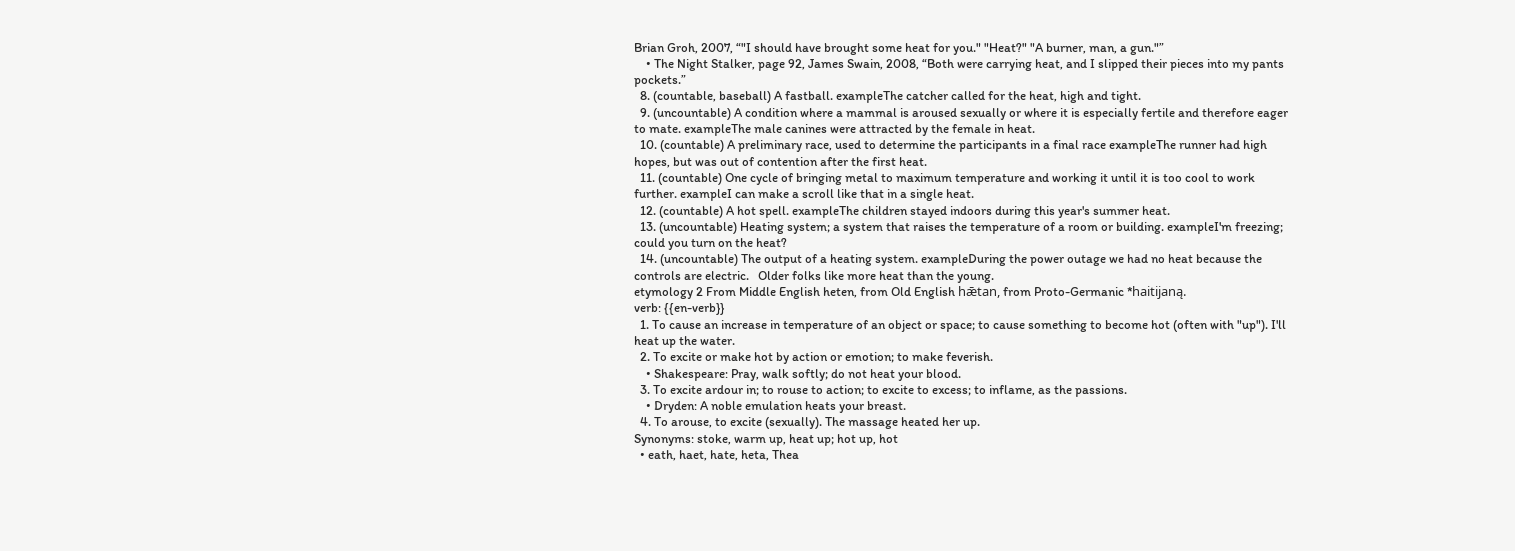Brian Groh, 2007, “"I should have brought some heat for you." "Heat?" "A burner, man, a gun."”
    • The Night Stalker, page 92, James Swain, 2008, “Both were carrying heat, and I slipped their pieces into my pants pockets.”
  8. (countable, baseball) A fastball. exampleThe catcher called for the heat, high and tight.
  9. (uncountable) A condition where a mammal is aroused sexually or where it is especially fertile and therefore eager to mate. exampleThe male canines were attracted by the female in heat.
  10. (countable) A preliminary race, used to determine the participants in a final race exampleThe runner had high hopes, but was out of contention after the first heat.
  11. (countable) One cycle of bringing metal to maximum temperature and working it until it is too cool to work further. exampleI can make a scroll like that in a single heat.
  12. (countable) A hot spell. exampleThe children stayed indoors during this year's summer heat.
  13. (uncountable) Heating system; a system that raises the temperature of a room or building. exampleI'm freezing; could you turn on the heat?
  14. (uncountable) The output of a heating system. exampleDuring the power outage we had no heat because the controls are electric.   Older folks like more heat than the young.
etymology 2 From Middle English heten, from Old English hǣtan, from Proto-Germanic *haitijaną.
verb: {{en-verb}}
  1. To cause an increase in temperature of an object or space; to cause something to become hot (often with "up"). I'll heat up the water.
  2. To excite or make hot by action or emotion; to make feverish.
    • Shakespeare: Pray, walk softly; do not heat your blood.
  3. To excite ardour in; to rouse to action; to excite to excess; to inflame, as the passions.
    • Dryden: A noble emulation heats your breast.
  4. To arouse, to excite (sexually). The massage heated her up.
Synonyms: stoke, warm up, heat up; hot up, hot
  • eath, haet, hate, heta, Thea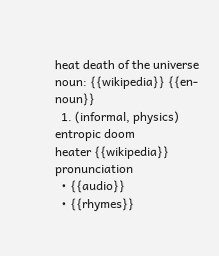heat death of the universe
noun: {{wikipedia}} {{en-noun}}
  1. (informal, physics) entropic doom
heater {{wikipedia}} pronunciation
  • {{audio}}
  • {{rhymes}}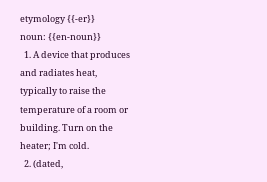etymology {{-er}}
noun: {{en-noun}}
  1. A device that produces and radiates heat, typically to raise the temperature of a room or building. Turn on the heater; I'm cold.
  2. (dated,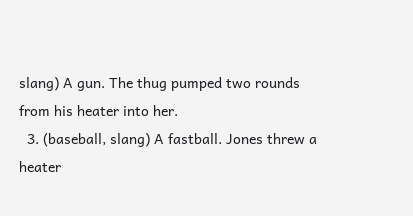slang) A gun. The thug pumped two rounds from his heater into her.
  3. (baseball, slang) A fastball. Jones threw a heater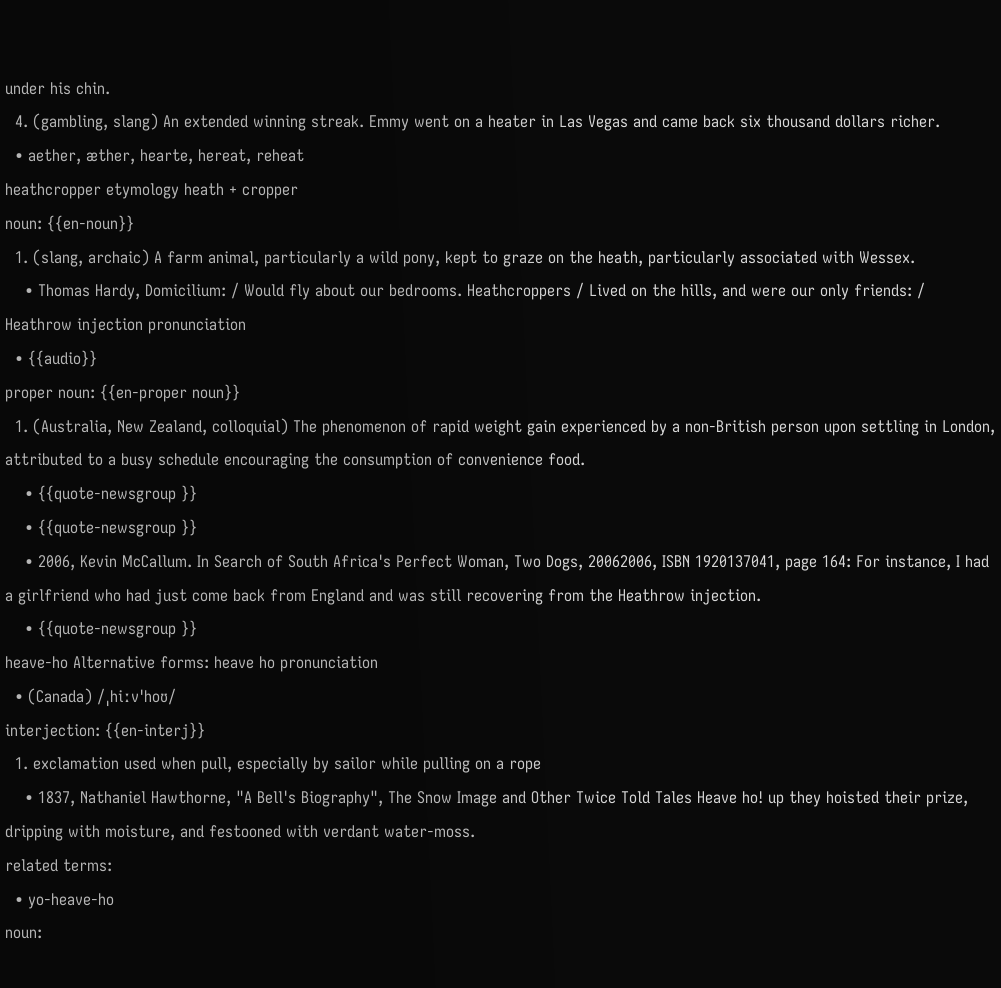under his chin.
  4. (gambling, slang) An extended winning streak. Emmy went on a heater in Las Vegas and came back six thousand dollars richer.
  • aether, æther, hearte, hereat, reheat
heathcropper etymology heath + cropper
noun: {{en-noun}}
  1. (slang, archaic) A farm animal, particularly a wild pony, kept to graze on the heath, particularly associated with Wessex.
    • Thomas Hardy, Domicilium: / Would fly about our bedrooms. Heathcroppers / Lived on the hills, and were our only friends: /
Heathrow injection pronunciation
  • {{audio}}
proper noun: {{en-proper noun}}
  1. (Australia, New Zealand, colloquial) The phenomenon of rapid weight gain experienced by a non-British person upon settling in London, attributed to a busy schedule encouraging the consumption of convenience food.
    • {{quote-newsgroup }}
    • {{quote-newsgroup }}
    • 2006, Kevin McCallum. In Search of South Africa's Perfect Woman, Two Dogs, 20062006, ISBN 1920137041, page 164: For instance, I had a girlfriend who had just come back from England and was still recovering from the Heathrow injection.
    • {{quote-newsgroup }}
heave-ho Alternative forms: heave ho pronunciation
  • (Canada) /ˌhiːvˈhoʊ/
interjection: {{en-interj}}
  1. exclamation used when pull, especially by sailor while pulling on a rope
    • 1837, Nathaniel Hawthorne, "A Bell's Biography", The Snow Image and Other Twice Told Tales Heave ho! up they hoisted their prize, dripping with moisture, and festooned with verdant water-moss.
related terms:
  • yo-heave-ho
noun: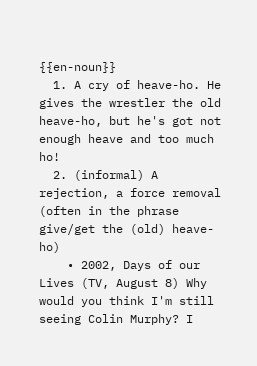{{en-noun}}
  1. A cry of heave-ho. He gives the wrestler the old heave-ho, but he's got not enough heave and too much ho!
  2. (informal) A rejection, a force removal (often in the phrase give/get the (old) heave-ho)
    • 2002, Days of our Lives (TV, August 8) Why would you think I'm still seeing Colin Murphy? I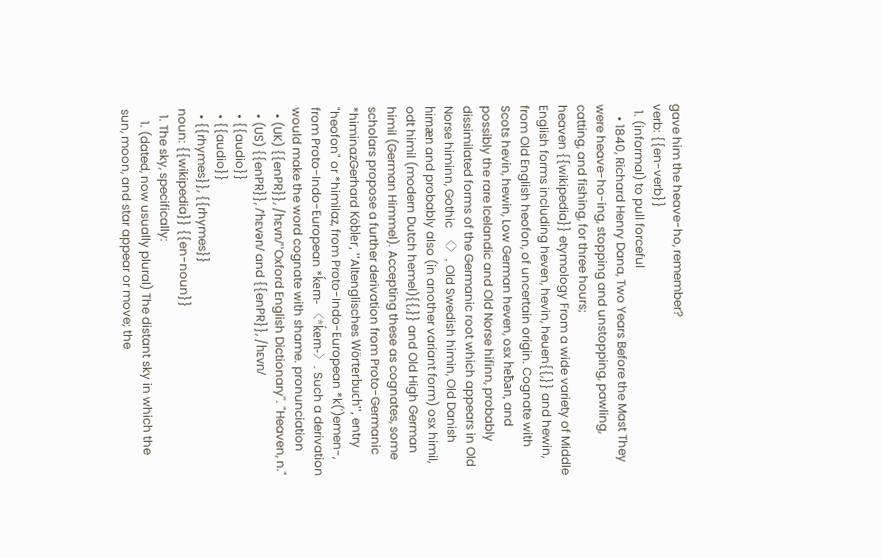gave him the heave-ho, remember?
verb: {{en-verb}}
  1. (informal) to pull forceful
    • 1840, Richard Henry Dana, Two Years Before the Mast They were heave-ho-ing, stopping and unstopping, pawling, catting, and fishing, for three hours;
heaven {{wikipedia}} etymology From a wide variety of Middle English forms including heven, hevin, heuen{{,}} and hewin, from Old English heofon, of uncertain origin. Cognate with Scots hevin, hewin, Low German heven, osx heƀan, and possibly the rare Icelandic and Old Norse hifinn, probably dissimilated forms of the Germanic root which appears in Old Norse himinn, Gothic  〈〉, Old Swedish himin, Old Danish himæn and probably also (in another variant form) osx himil, odt himil (modern Dutch hemel){{,}} and Old High German himil (German Himmel). Accepting these as cognates, some scholars propose a further derivation from Proto-Germanic *himinazGerhard Köbler, ''Altenglisches Wörterbuch'', entry "heofon" or *himilaz, from Proto-Indo-European *k(')emen-, from Proto-Indo-European *ḱem- 〈*ḱem-〉. Such a derivation would make the word cognate with shame. pronunciation
  • (UK) {{enPR}}, /hɛvn/''Oxford English Dictionary''. "Heaven, n."
  • (US) {{enPR}}, /ˈhɛvən/ and {{enPR}}, /hɛvn/
  • {{audio}}
  • {{audio}}
  • {{rhymes}}, {{rhymes}}
noun: {{wikipedia}} {{en-noun}}
  1. The sky, specifically:
    1. (dated, now usually plural) The distant sky in which the sun, moon, and star appear or move; the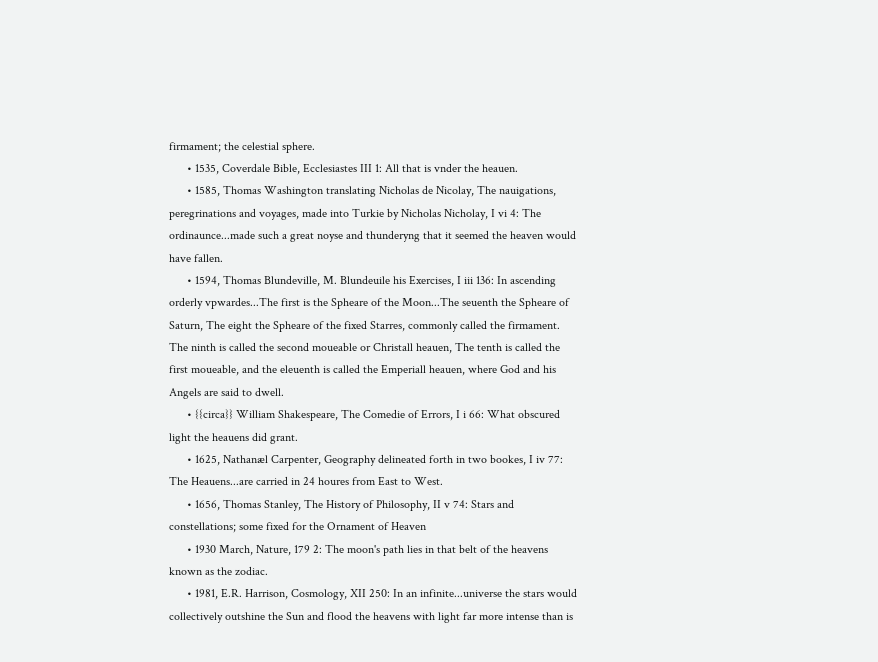firmament; the celestial sphere.
      • 1535, Coverdale Bible, Ecclesiastes III 1: All that is vnder the heauen.
      • 1585, Thomas Washington translating Nicholas de Nicolay, The nauigations, peregrinations and voyages, made into Turkie by Nicholas Nicholay, I vi 4: The ordinaunce...made such a great noyse and thunderyng that it seemed the heaven would have fallen.
      • 1594, Thomas Blundeville, M. Blundeuile his Exercises, I iii 136: In ascending orderly vpwardes...The first is the Spheare of the Moon...The seuenth the Spheare of Saturn, The eight the Spheare of the fixed Starres, commonly called the firmament. The ninth is called the second moueable or Christall heauen, The tenth is called the first moueable, and the eleuenth is called the Emperiall heauen, where God and his Angels are said to dwell.
      • {{circa}} William Shakespeare, The Comedie of Errors, I i 66: What obscured light the heauens did grant.
      • 1625, Nathanæl Carpenter, Geography delineated forth in two bookes, I iv 77: The Heauens...are carried in 24 houres from East to West.
      • 1656, Thomas Stanley, The History of Philosophy, II v 74: Stars and constellations; some fixed for the Ornament of Heaven
      • 1930 March, Nature, 179 2: The moon's path lies in that belt of the heavens known as the zodiac.
      • 1981, E.R. Harrison, Cosmology, XII 250: In an infinite...universe the stars would collectively outshine the Sun and flood the heavens with light far more intense than is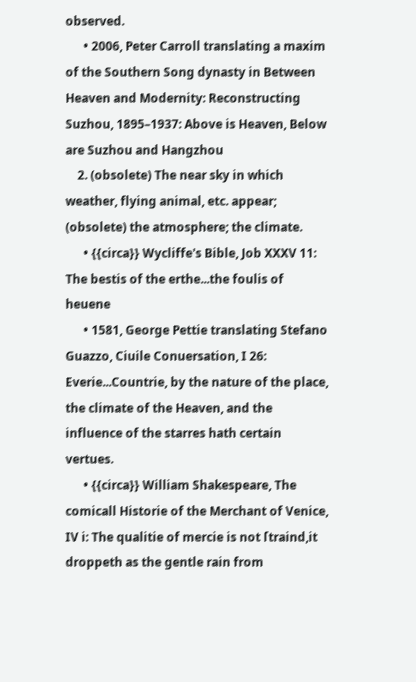observed.
      • 2006, Peter Carroll translating a maxim of the Southern Song dynasty in Between Heaven and Modernity: Reconstructing Suzhou, 1895–1937: Above is Heaven, Below are Suzhou and Hangzhou
    2. (obsolete) The near sky in which weather, flying animal, etc. appear; (obsolete) the atmosphere; the climate.
      • {{circa}} Wycliffe's Bible, Job XXXV 11: The bestis of the erthe...the foulis of heuene
      • 1581, George Pettie translating Stefano Guazzo, Ciuile Conuersation, I 26: Everie...Countrie, by the nature of the place, the climate of the Heaven, and the influence of the starres hath certain vertues.
      • {{circa}} William Shakespeare, The comicall Historie of the Merchant of Venice, IV i: The qualitie of mercie is not ſtraind,it droppeth as the gentle rain from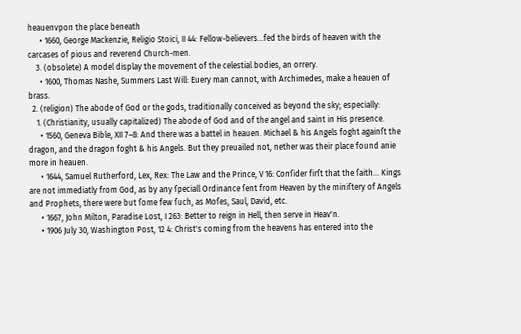heauenvpon the place beneath
      • 1660, George Mackenzie, Religio Stoici, II 44: Fellow-believers...fed the birds of heaven with the carcases of pious and reverend Church-men.
    3. (obsolete) A model display the movement of the celestial bodies, an orrery.
      • 1600, Thomas Nashe, Summers Last Will: Euery man cannot, with Archimedes, make a heauen of brass.
  2. (religion) The abode of God or the gods, traditionally conceived as beyond the sky; especially:
    1. (Christianity, usually capitalized) The abode of God and of the angel and saint in His presence.
      • 1560, Geneva Bible, XII 7–8: And there was a battel in heauen. Michael & his Angels foght againſt the dragon, and the dragon foght & his Angels. But they preuailed not, nether was their place found anie more in heauen.
      • 1644, Samuel Rutherford, Lex, Rex: The Law and the Prince, V 16: Conſider firſt that the ſaith... Kings are not immediatly from God, as by any ſpeciall Ordinance ſent from Heaven by the miniſtery of Angels and Prophets, there were but ſome few ſuch, as Moſes, Saul, David, etc.
      • 1667, John Milton, Paradise Lost, I 263: Better to reign in Hell, then serve in Heav'n.
      • 1906 July 30, Washington Post, 12 4: Christ's coming from the heavens has entered into the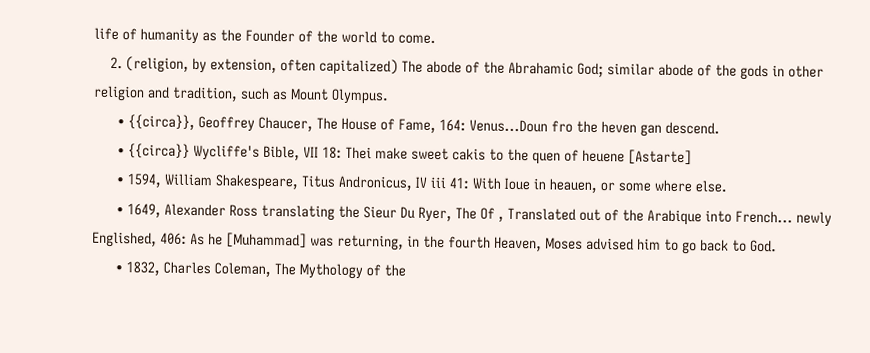life of humanity as the Founder of the world to come.
    2. (religion, by extension, often capitalized) The abode of the Abrahamic God; similar abode of the gods in other religion and tradition, such as Mount Olympus.
      • {{circa}}, Geoffrey Chaucer, The House of Fame, 164: Venus...Doun fro the heven gan descend.
      • {{circa}} Wycliffe's Bible, VII 18: Thei make sweet cakis to the quen of heuene [Astarte]
      • 1594, William Shakespeare, Titus Andronicus, IV iii 41: With Ioue in heauen, or some where else.
      • 1649, Alexander Ross translating the Sieur Du Ryer, The Of , Translated out of the Arabique into French... newly Englished, 406: As he [Muhammad] was returning, in the fourth Heaven, Moses advised him to go back to God.
      • 1832, Charles Coleman, The Mythology of the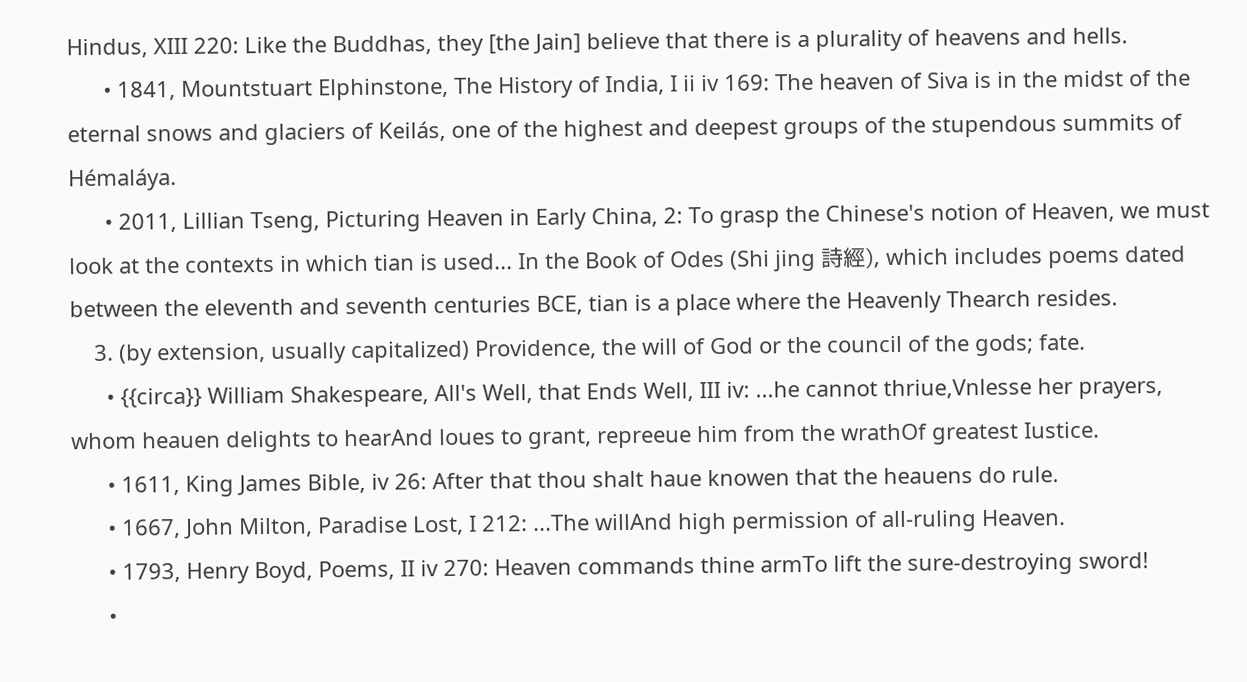Hindus, XIII 220: Like the Buddhas, they [the Jain] believe that there is a plurality of heavens and hells.
      • 1841, Mountstuart Elphinstone, The History of India, I ii iv 169: The heaven of Siva is in the midst of the eternal snows and glaciers of Keilás, one of the highest and deepest groups of the stupendous summits of Hémaláya.
      • 2011, Lillian Tseng, Picturing Heaven in Early China, 2: To grasp the Chinese's notion of Heaven, we must look at the contexts in which tian is used... In the Book of Odes (Shi jing 詩經), which includes poems dated between the eleventh and seventh centuries BCE, tian is a place where the Heavenly Thearch resides.
    3. (by extension, usually capitalized) Providence, the will of God or the council of the gods; fate.
      • {{circa}} William Shakespeare, All's Well, that Ends Well, III iv: ...he cannot thriue,Vnlesse her prayers, whom heauen delights to hearAnd loues to grant, repreeue him from the wrathOf greatest Iustice.
      • 1611, King James Bible, iv 26: After that thou shalt haue knowen that the heauens do rule.
      • 1667, John Milton, Paradise Lost, I 212: ...The willAnd high permission of all-ruling Heaven.
      • 1793, Henry Boyd, Poems, II iv 270: Heaven commands thine armTo lift the sure-destroying sword!
      •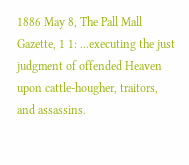1886 May 8, The Pall Mall Gazette, 1 1: ...executing the just judgment of offended Heaven upon cattle-hougher, traitors, and assassins.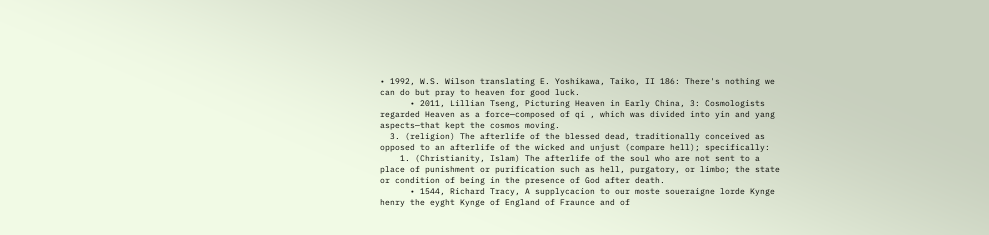• 1992, W.S. Wilson translating E. Yoshikawa, Taiko, II 186: There's nothing we can do but pray to heaven for good luck.
      • 2011, Lillian Tseng, Picturing Heaven in Early China, 3: Cosmologists regarded Heaven as a force—composed of qi , which was divided into yin and yang aspects—that kept the cosmos moving.
  3. (religion) The afterlife of the blessed dead, traditionally conceived as opposed to an afterlife of the wicked and unjust (compare hell); specifically:
    1. (Christianity, Islam) The afterlife of the soul who are not sent to a place of punishment or purification such as hell, purgatory, or limbo; the state or condition of being in the presence of God after death.
      • 1544, Richard Tracy, A supplycacion to our moste soueraigne lorde Kynge henry the eyght Kynge of England of Fraunce and of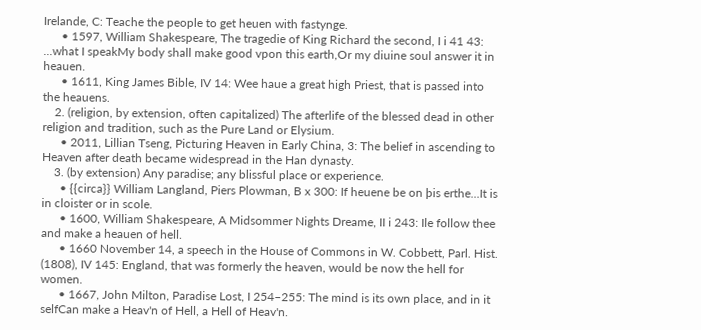Irelande, C: Teache the people to get heuen with fastynge.
      • 1597, William Shakespeare, The tragedie of King Richard the second, I i 41 43: ...what I speakMy body shall make good vpon this earth,Or my diuine soul answer it in heauen.
      • 1611, King James Bible, IV 14: Wee haue a great high Priest, that is passed into the heauens.
    2. (religion, by extension, often capitalized) The afterlife of the blessed dead in other religion and tradition, such as the Pure Land or Elysium.
      • 2011, Lillian Tseng, Picturing Heaven in Early China, 3: The belief in ascending to Heaven after death became widespread in the Han dynasty.
    3. (by extension) Any paradise; any blissful place or experience.
      • {{circa}} William Langland, Piers Plowman, B x 300: If heuene be on þis erthe...It is in cloister or in scole.
      • 1600, William Shakespeare, A Midsommer Nights Dreame, II i 243: Ile follow thee and make a heauen of hell.
      • 1660 November 14, a speech in the House of Commons in W. Cobbett, Parl. Hist. (1808), IV 145: England, that was formerly the heaven, would be now the hell for women.
      • 1667, John Milton, Paradise Lost, I 254–255: The mind is its own place, and in it selfCan make a Heav'n of Hell, a Hell of Heav'n.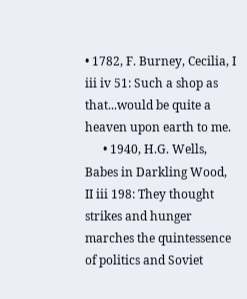• 1782, F. Burney, Cecilia, I iii iv 51: Such a shop as that...would be quite a heaven upon earth to me.
      • 1940, H.G. Wells, Babes in Darkling Wood, II iii 198: They thought strikes and hunger marches the quintessence of politics and Soviet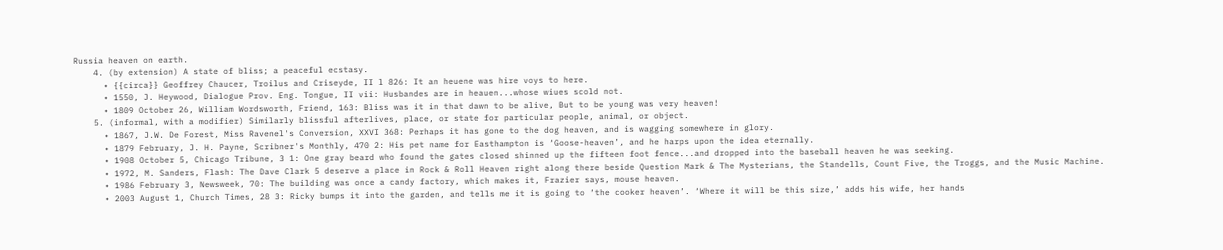Russia heaven on earth.
    4. (by extension) A state of bliss; a peaceful ecstasy.
      • {{circa}} Geoffrey Chaucer, Troilus and Criseyde, II l 826: It an heuene was hire voys to here.
      • 1550, J. Heywood, Dialogue Prov. Eng. Tongue, II vii: Husbandes are in heauen...whose wiues scold not.
      • 1809 October 26, William Wordsworth, Friend, 163: Bliss was it in that dawn to be alive, But to be young was very heaven!
    5. (informal, with a modifier) Similarly blissful afterlives, place, or state for particular people, animal, or object.
      • 1867, J.W. De Forest, Miss Ravenel's Conversion, XXVI 368: Perhaps it has gone to the dog heaven, and is wagging somewhere in glory.
      • 1879 February, J. H. Payne, Scribner's Monthly, 470 2: His pet name for Easthampton is ‘Goose-heaven’, and he harps upon the idea eternally.
      • 1908 October 5, Chicago Tribune, 3 1: One gray beard who found the gates closed shinned up the fifteen foot fence...and dropped into the baseball heaven he was seeking.
      • 1972, M. Sanders, Flash: The Dave Clark 5 deserve a place in Rock & Roll Heaven right along there beside Question Mark & The Mysterians, the Standells, Count Five, the Troggs, and the Music Machine.
      • 1986 February 3, Newsweek, 70: The building was once a candy factory, which makes it, Frazier says, mouse heaven.
      • 2003 August 1, Church Times, 28 3: Ricky bumps it into the garden, and tells me it is going to ‘the cooker heaven’. ‘Where it will be this size,’ adds his wife, her hands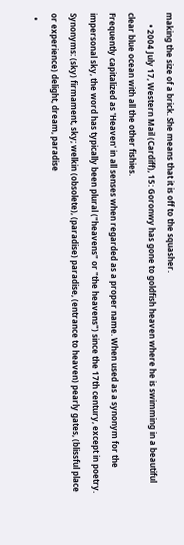making the size of a brick. She means that it is off to the squasher.
      • 2004 July 17, Western Mail (Cardiff), 15: Goronwy has gone to goldfish heaven where he is swimming in a beautiful clear blue ocean with all the other fishies.
Frequently capitalized as 'Heaven' in all senses when regarded as a proper name. When used as a synonym for the impersonal sky, the word has typically been plural ("heavens" or "the heavens") since the 17th century, except in poetry. Synonyms: (sky) firmament, sky; welkin (obsolete), (paradise) paradise, (entrance to heaven) pearly gates, (blissful place or experience) delight, dream, paradise
  •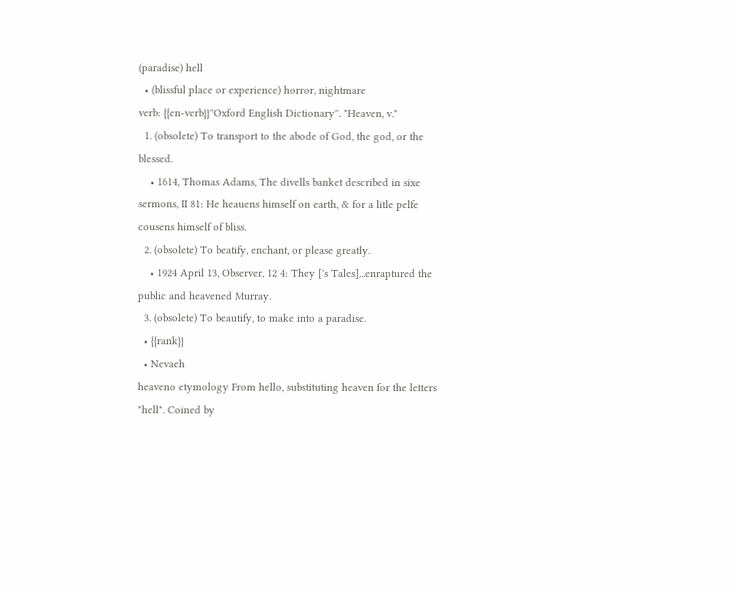(paradise) hell
  • (blissful place or experience) horror, nightmare
verb: {{en-verb}}''Oxford English Dictionary''. "Heaven, v."
  1. (obsolete) To transport to the abode of God, the god, or the blessed.
    • 1614, Thomas Adams, The divells banket described in sixe sermons, II 81: He heauens himself on earth, & for a litle pelfe cousens himself of bliss.
  2. (obsolete) To beatify, enchant, or please greatly.
    • 1924 April 13, Observer, 12 4: They ['s Tales]...enraptured the public and heavened Murray.
  3. (obsolete) To beautify, to make into a paradise.
  • {{rank}}
  • Nevaeh
heaveno etymology From hello, substituting heaven for the letters "hell". Coined by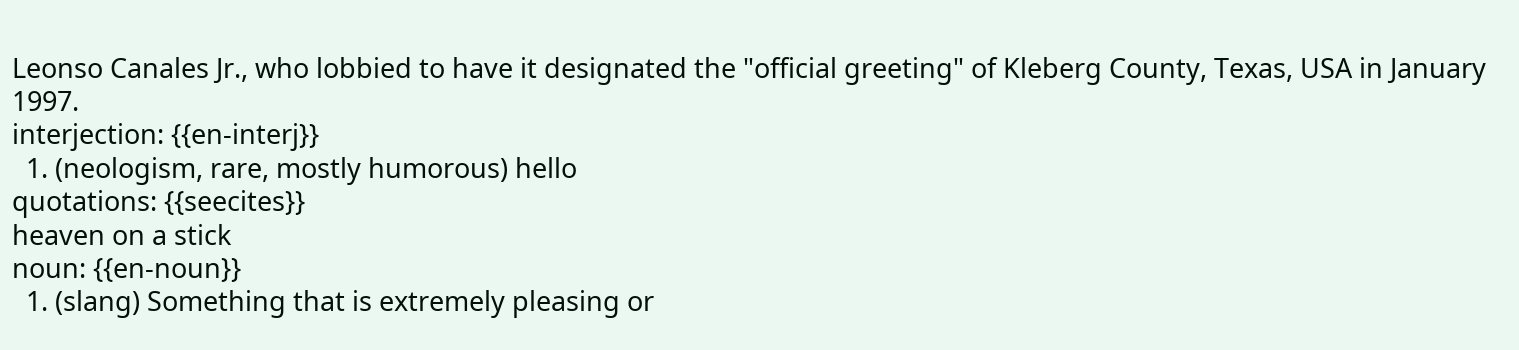Leonso Canales Jr., who lobbied to have it designated the "official greeting" of Kleberg County, Texas, USA in January 1997.
interjection: {{en-interj}}
  1. (neologism, rare, mostly humorous) hello
quotations: {{seecites}}
heaven on a stick
noun: {{en-noun}}
  1. (slang) Something that is extremely pleasing or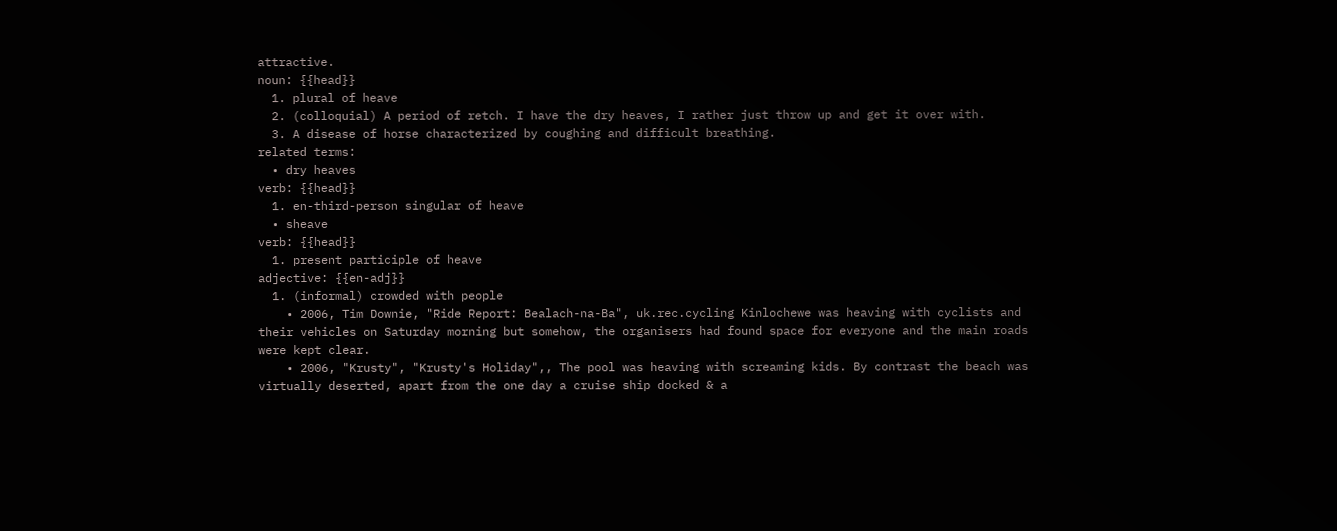attractive.
noun: {{head}}
  1. plural of heave
  2. (colloquial) A period of retch. I have the dry heaves, I rather just throw up and get it over with.
  3. A disease of horse characterized by coughing and difficult breathing.
related terms:
  • dry heaves
verb: {{head}}
  1. en-third-person singular of heave
  • sheave
verb: {{head}}
  1. present participle of heave
adjective: {{en-adj}}
  1. (informal) crowded with people
    • 2006, Tim Downie, "Ride Report: Bealach-na-Ba", uk.rec.cycling Kinlochewe was heaving with cyclists and their vehicles on Saturday morning but somehow, the organisers had found space for everyone and the main roads were kept clear.
    • 2006, "Krusty", "Krusty's Holiday",, The pool was heaving with screaming kids. By contrast the beach was virtually deserted, apart from the one day a cruise ship docked & a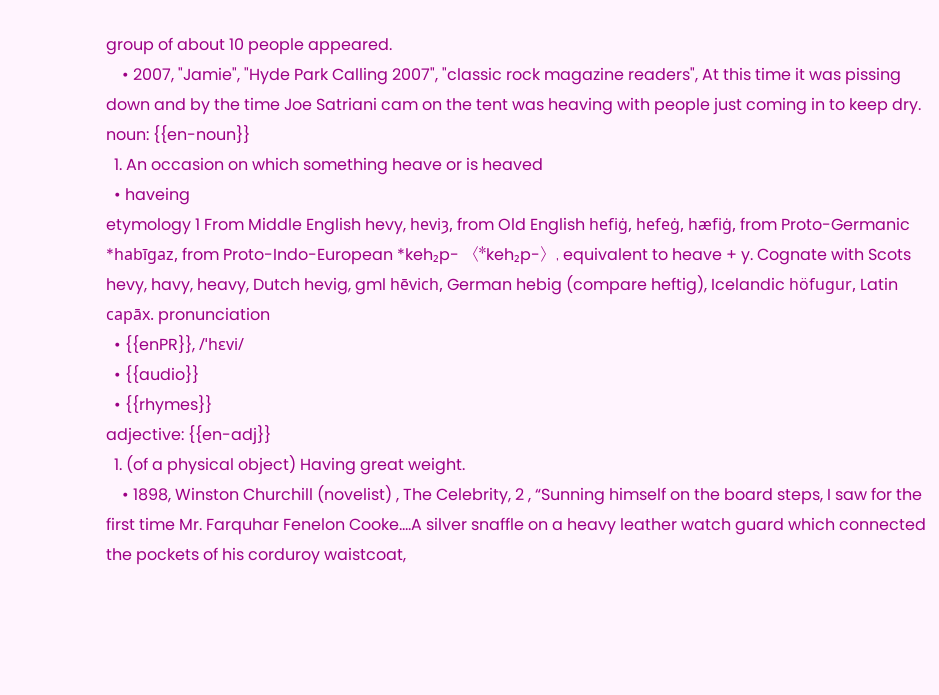group of about 10 people appeared.
    • 2007, "Jamie", "Hyde Park Calling 2007", "classic rock magazine readers", At this time it was pissing down and by the time Joe Satriani cam on the tent was heaving with people just coming in to keep dry.
noun: {{en-noun}}
  1. An occasion on which something heave or is heaved
  • haveing
etymology 1 From Middle English hevy, heviȝ, from Old English hefiġ, hefeġ, hæfiġ, from Proto-Germanic *habīgaz, from Proto-Indo-European *keh₂p- 〈*keh₂p-〉, equivalent to heave + y. Cognate with Scots hevy, havy, heavy, Dutch hevig, gml hēvich, German hebig (compare heftig), Icelandic höfugur, Latin capāx. pronunciation
  • {{enPR}}, /ˈhɛvi/
  • {{audio}}
  • {{rhymes}}
adjective: {{en-adj}}
  1. (of a physical object) Having great weight.
    • 1898, Winston Churchill (novelist) , The Celebrity, 2 , “Sunning himself on the board steps, I saw for the first time Mr. Farquhar Fenelon Cooke.…A silver snaffle on a heavy leather watch guard which connected the pockets of his corduroy waistcoat,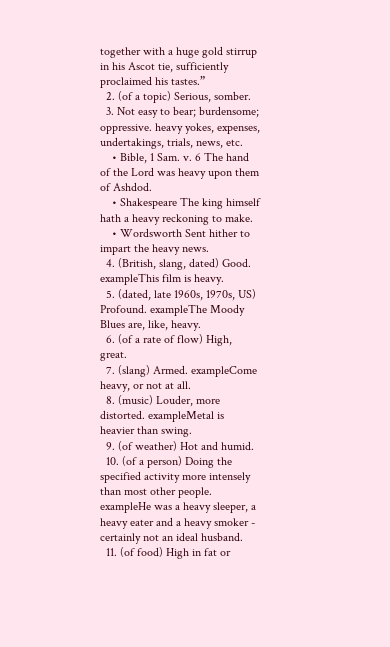together with a huge gold stirrup in his Ascot tie, sufficiently proclaimed his tastes.”
  2. (of a topic) Serious, somber.
  3. Not easy to bear; burdensome; oppressive. heavy yokes, expenses, undertakings, trials, news, etc.
    • Bible, 1 Sam. v. 6 The hand of the Lord was heavy upon them of Ashdod.
    • Shakespeare The king himself hath a heavy reckoning to make.
    • Wordsworth Sent hither to impart the heavy news.
  4. (British, slang, dated) Good. exampleThis film is heavy.
  5. (dated, late 1960s, 1970s, US) Profound. exampleThe Moody Blues are, like, heavy.
  6. (of a rate of flow) High, great.
  7. (slang) Armed. exampleCome heavy, or not at all.
  8. (music) Louder, more distorted. exampleMetal is heavier than swing.
  9. (of weather) Hot and humid.
  10. (of a person) Doing the specified activity more intensely than most other people. exampleHe was a heavy sleeper, a heavy eater and a heavy smoker - certainly not an ideal husband.
  11. (of food) High in fat or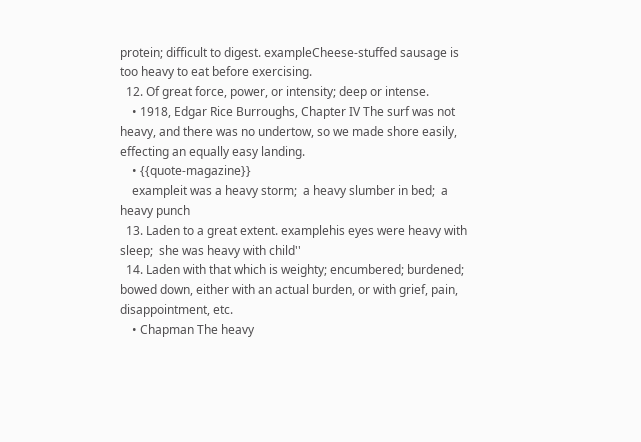protein; difficult to digest. exampleCheese-stuffed sausage is too heavy to eat before exercising.
  12. Of great force, power, or intensity; deep or intense.
    • 1918, Edgar Rice Burroughs, Chapter IV The surf was not heavy, and there was no undertow, so we made shore easily, effecting an equally easy landing.
    • {{quote-magazine}}
    exampleit was a heavy storm;  a heavy slumber in bed;  a heavy punch
  13. Laden to a great extent. examplehis eyes were heavy with sleep;  she was heavy with child''
  14. Laden with that which is weighty; encumbered; burdened; bowed down, either with an actual burden, or with grief, pain, disappointment, etc.
    • Chapman The heavy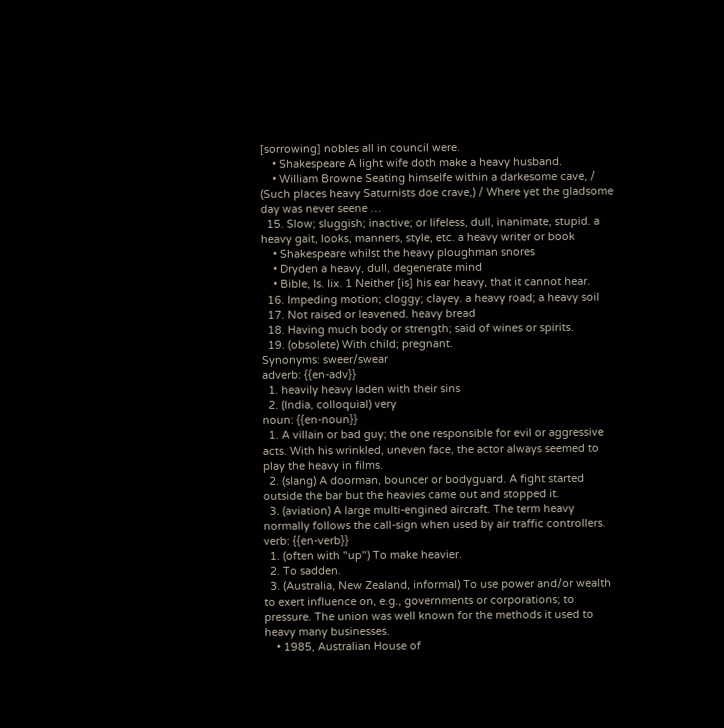[sorrowing] nobles all in council were.
    • Shakespeare A light wife doth make a heavy husband.
    • William Browne Seating himselfe within a darkesome cave, / (Such places heavy Saturnists doe crave,) / Where yet the gladsome day was never seene …
  15. Slow; sluggish; inactive; or lifeless, dull, inanimate, stupid. a heavy gait, looks, manners, style, etc. a heavy writer or book
    • Shakespeare whilst the heavy ploughman snores
    • Dryden a heavy, dull, degenerate mind
    • Bible, Is. lix. 1 Neither [is] his ear heavy, that it cannot hear.
  16. Impeding motion; cloggy; clayey. a heavy road; a heavy soil
  17. Not raised or leavened. heavy bread
  18. Having much body or strength; said of wines or spirits.
  19. (obsolete) With child; pregnant.
Synonyms: sweer/swear
adverb: {{en-adv}}
  1. heavily heavy laden with their sins
  2. (India, colloquial) very
noun: {{en-noun}}
  1. A villain or bad guy; the one responsible for evil or aggressive acts. With his wrinkled, uneven face, the actor always seemed to play the heavy in films.
  2. (slang) A doorman, bouncer or bodyguard. A fight started outside the bar but the heavies came out and stopped it.
  3. (aviation) A large multi-engined aircraft. The term heavy normally follows the call-sign when used by air traffic controllers.
verb: {{en-verb}}
  1. (often with "up") To make heavier.
  2. To sadden.
  3. (Australia, New Zealand, informal) To use power and/or wealth to exert influence on, e.g., governments or corporations; to pressure. The union was well known for the methods it used to heavy many businesses.
    • 1985, Australian House of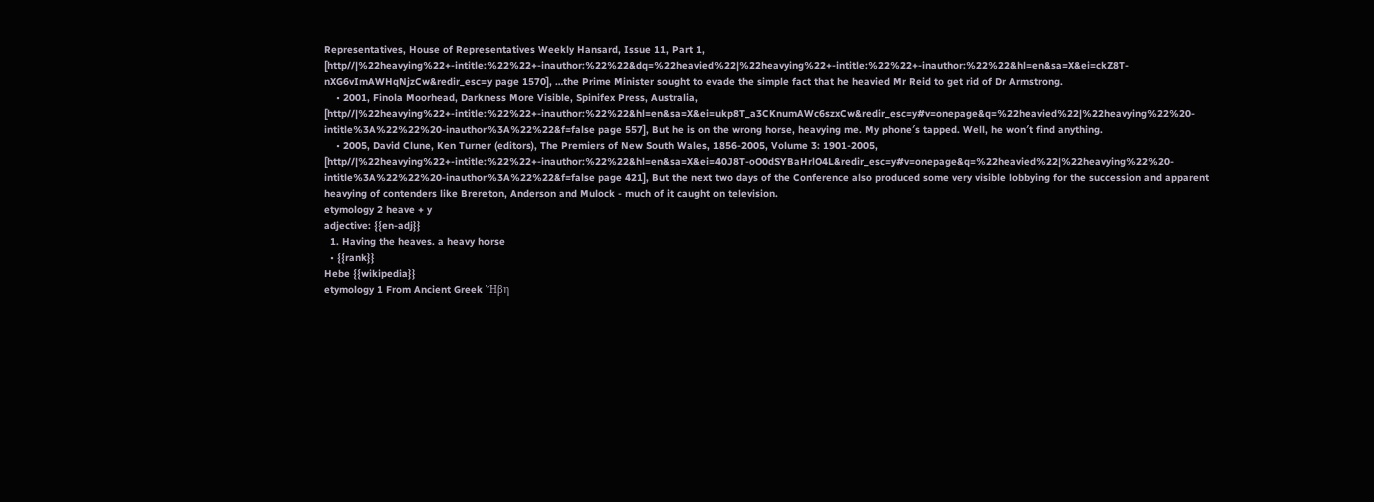Representatives, House of Representatives Weekly Hansard, Issue 11, Part 1, [http//|%22heavying%22+-intitle:%22%22+-inauthor:%22%22&dq=%22heavied%22|%22heavying%22+-intitle:%22%22+-inauthor:%22%22&hl=en&sa=X&ei=ckZ8T-nXG6vImAWHqNjzCw&redir_esc=y page 1570], …the Prime Minister sought to evade the simple fact that he heavied Mr Reid to get rid of Dr Armstrong.
    • 2001, Finola Moorhead, Darkness More Visible, Spinifex Press, Australia, [http//|%22heavying%22+-intitle:%22%22+-inauthor:%22%22&hl=en&sa=X&ei=ukp8T_a3CKnumAWc6szxCw&redir_esc=y#v=onepage&q=%22heavied%22|%22heavying%22%20-intitle%3A%22%22%20-inauthor%3A%22%22&f=false page 557], But he is on the wrong horse, heavying me. My phone′s tapped. Well, he won′t find anything.
    • 2005, David Clune, Ken Turner (editors), The Premiers of New South Wales, 1856-2005, Volume 3: 1901-2005, [http//|%22heavying%22+-intitle:%22%22+-inauthor:%22%22&hl=en&sa=X&ei=40J8T-oO0dSYBaHrlO4L&redir_esc=y#v=onepage&q=%22heavied%22|%22heavying%22%20-intitle%3A%22%22%20-inauthor%3A%22%22&f=false page 421], But the next two days of the Conference also produced some very visible lobbying for the succession and apparent heavying of contenders like Brereton, Anderson and Mulock - much of it caught on television.
etymology 2 heave + y
adjective: {{en-adj}}
  1. Having the heaves. a heavy horse
  • {{rank}}
Hebe {{wikipedia}}
etymology 1 From Ancient Greek Ἥβη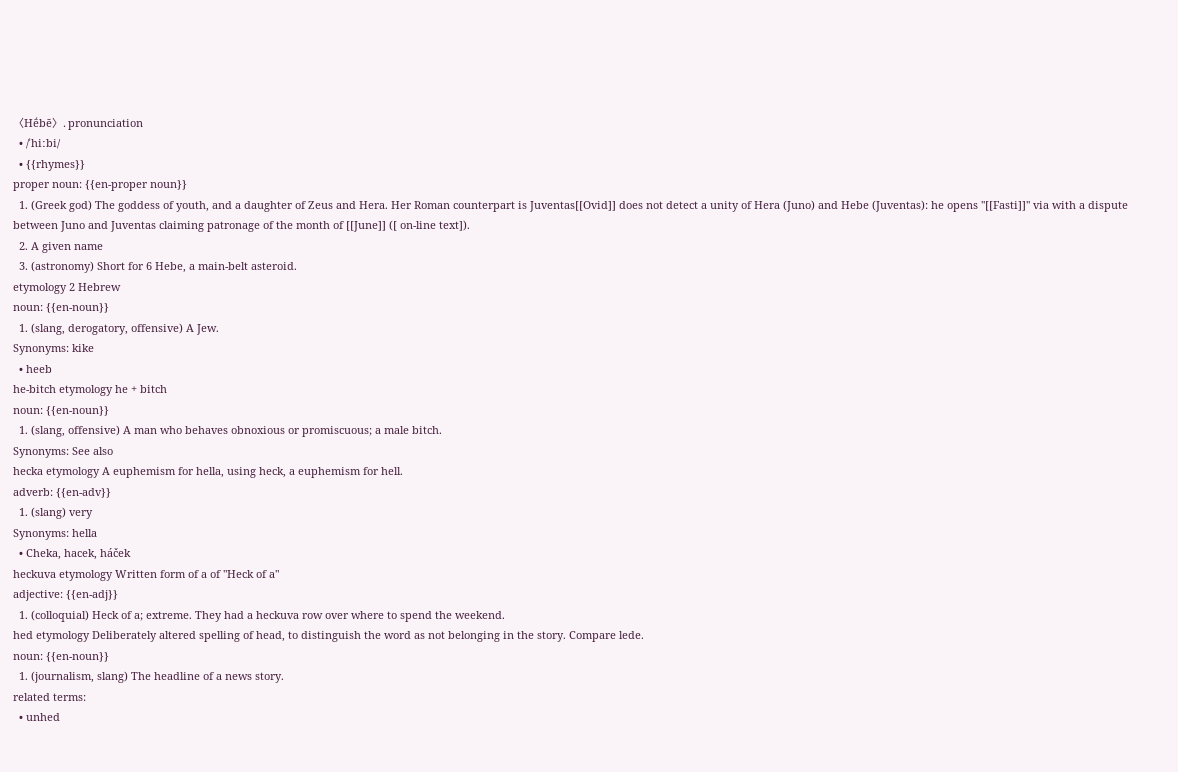〈Hḗbē〉. pronunciation
  • /ˈhiːbi/
  • {{rhymes}}
proper noun: {{en-proper noun}}
  1. (Greek god) The goddess of youth, and a daughter of Zeus and Hera. Her Roman counterpart is Juventas[[Ovid]] does not detect a unity of Hera (Juno) and Hebe (Juventas): he opens ''[[Fasti]]'' via with a dispute between Juno and Juventas claiming patronage of the month of [[June]] ([ on-line text]).
  2. A given name
  3. (astronomy) Short for 6 Hebe, a main-belt asteroid.
etymology 2 Hebrew
noun: {{en-noun}}
  1. (slang, derogatory, offensive) A Jew.
Synonyms: kike
  • heeb
he-bitch etymology he + bitch
noun: {{en-noun}}
  1. (slang, offensive) A man who behaves obnoxious or promiscuous; a male bitch.
Synonyms: See also
hecka etymology A euphemism for hella, using heck, a euphemism for hell.
adverb: {{en-adv}}
  1. (slang) very
Synonyms: hella
  • Cheka, hacek, háček
heckuva etymology Written form of a of "Heck of a"
adjective: {{en-adj}}
  1. (colloquial) Heck of a; extreme. They had a heckuva row over where to spend the weekend.
hed etymology Deliberately altered spelling of head, to distinguish the word as not belonging in the story. Compare lede.
noun: {{en-noun}}
  1. (journalism, slang) The headline of a news story.
related terms:
  • unhed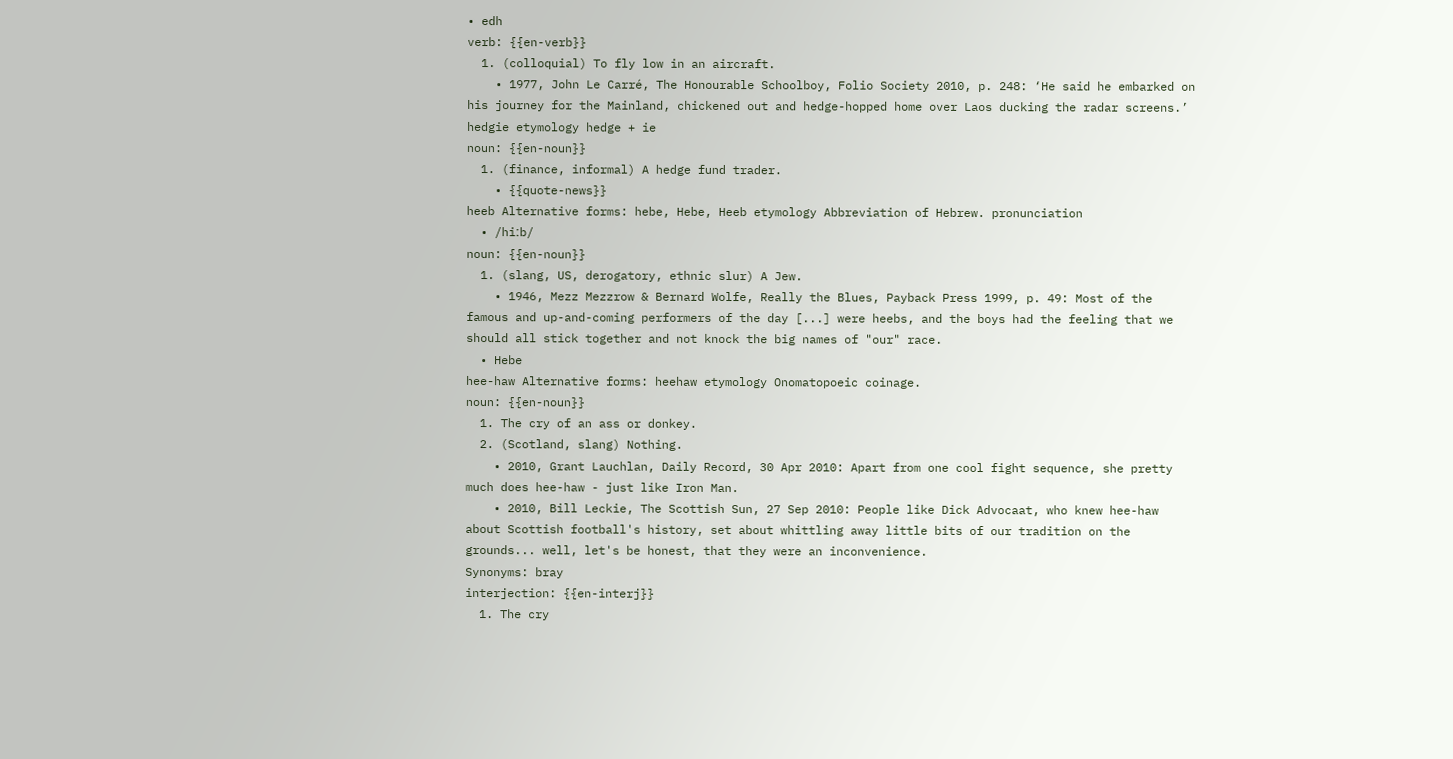• edh
verb: {{en-verb}}
  1. (colloquial) To fly low in an aircraft.
    • 1977, John Le Carré, The Honourable Schoolboy, Folio Society 2010, p. 248: ‘He said he embarked on his journey for the Mainland, chickened out and hedge-hopped home over Laos ducking the radar screens.’
hedgie etymology hedge + ie
noun: {{en-noun}}
  1. (finance, informal) A hedge fund trader.
    • {{quote-news}}
heeb Alternative forms: hebe, Hebe, Heeb etymology Abbreviation of Hebrew. pronunciation
  • /hiːb/
noun: {{en-noun}}
  1. (slang, US, derogatory, ethnic slur) A Jew.
    • 1946, Mezz Mezzrow & Bernard Wolfe, Really the Blues, Payback Press 1999, p. 49: Most of the famous and up-and-coming performers of the day [...] were heebs, and the boys had the feeling that we should all stick together and not knock the big names of "our" race.
  • Hebe
hee-haw Alternative forms: heehaw etymology Onomatopoeic coinage.
noun: {{en-noun}}
  1. The cry of an ass or donkey.
  2. (Scotland, slang) Nothing.
    • 2010, Grant Lauchlan, Daily Record, 30 Apr 2010: Apart from one cool fight sequence, she pretty much does hee-haw - just like Iron Man.
    • 2010, Bill Leckie, The Scottish Sun, 27 Sep 2010: People like Dick Advocaat, who knew hee-haw about Scottish football's history, set about whittling away little bits of our tradition on the grounds... well, let's be honest, that they were an inconvenience.
Synonyms: bray
interjection: {{en-interj}}
  1. The cry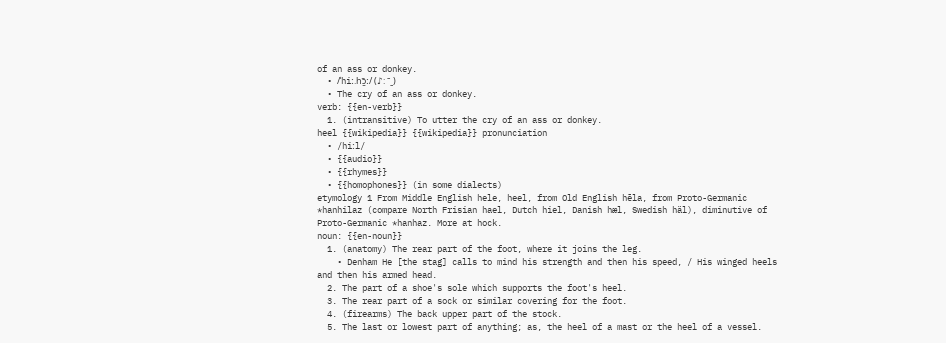of an ass or donkey.
  • /ˈhiː.hɔ̰̃ː/ (♪: ˉˍ)
  • The cry of an ass or donkey.
verb: {{en-verb}}
  1. (intransitive) To utter the cry of an ass or donkey.
heel {{wikipedia}} {{wikipedia}} pronunciation
  • /hiːl/
  • {{audio}}
  • {{rhymes}}
  • {{homophones}} (in some dialects)
etymology 1 From Middle English hele, heel, from Old English hēla, from Proto-Germanic *hanhilaz (compare North Frisian hael, Dutch hiel, Danish hæl, Swedish häl), diminutive of Proto-Germanic *hanhaz. More at hock.
noun: {{en-noun}}
  1. (anatomy) The rear part of the foot, where it joins the leg.
    • Denham He [the stag] calls to mind his strength and then his speed, / His winged heels and then his armed head.
  2. The part of a shoe's sole which supports the foot's heel.
  3. The rear part of a sock or similar covering for the foot.
  4. (firearms) The back upper part of the stock.
  5. The last or lowest part of anything; as, the heel of a mast or the heel of a vessel.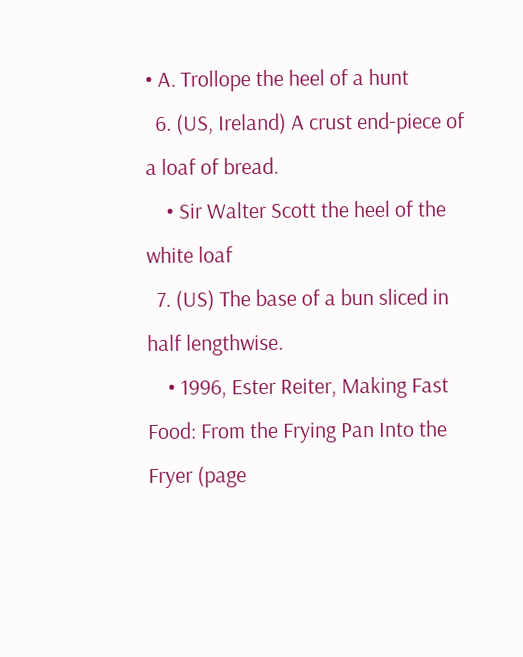• A. Trollope the heel of a hunt
  6. (US, Ireland) A crust end-piece of a loaf of bread.
    • Sir Walter Scott the heel of the white loaf
  7. (US) The base of a bun sliced in half lengthwise.
    • 1996, Ester Reiter, Making Fast Food: From the Frying Pan Into the Fryer (page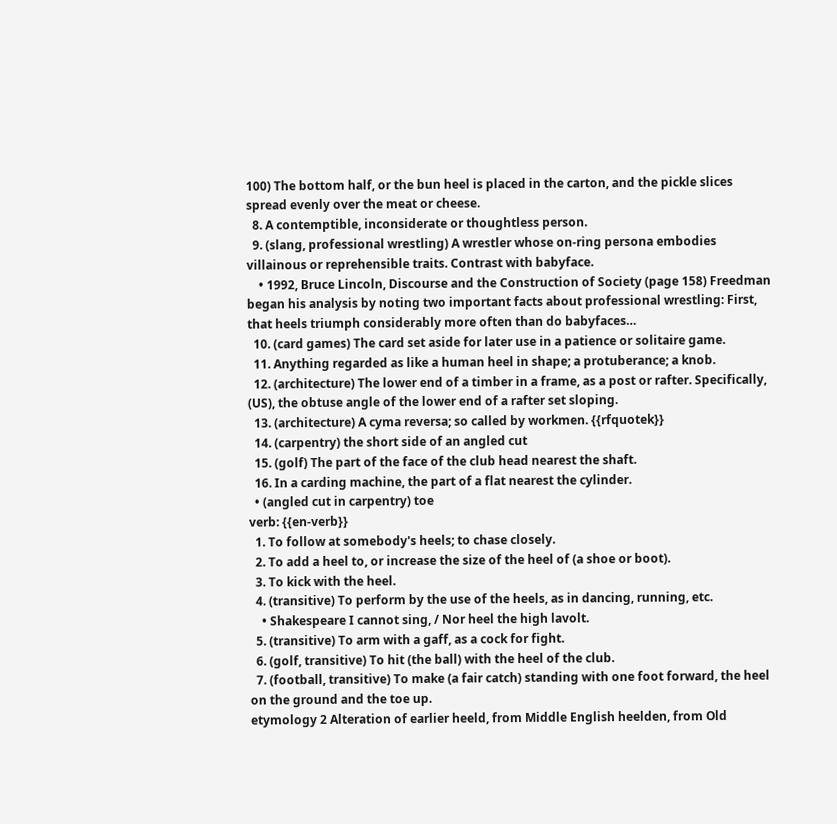100) The bottom half, or the bun heel is placed in the carton, and the pickle slices spread evenly over the meat or cheese.
  8. A contemptible, inconsiderate or thoughtless person.
  9. (slang, professional wrestling) A wrestler whose on-ring persona embodies villainous or reprehensible traits. Contrast with babyface.
    • 1992, Bruce Lincoln, Discourse and the Construction of Society (page 158) Freedman began his analysis by noting two important facts about professional wrestling: First, that heels triumph considerably more often than do babyfaces…
  10. (card games) The card set aside for later use in a patience or solitaire game.
  11. Anything regarded as like a human heel in shape; a protuberance; a knob.
  12. (architecture) The lower end of a timber in a frame, as a post or rafter. Specifically, (US), the obtuse angle of the lower end of a rafter set sloping.
  13. (architecture) A cyma reversa; so called by workmen. {{rfquotek}}
  14. (carpentry) the short side of an angled cut
  15. (golf) The part of the face of the club head nearest the shaft.
  16. In a carding machine, the part of a flat nearest the cylinder.
  • (angled cut in carpentry) toe
verb: {{en-verb}}
  1. To follow at somebody's heels; to chase closely.
  2. To add a heel to, or increase the size of the heel of (a shoe or boot).
  3. To kick with the heel.
  4. (transitive) To perform by the use of the heels, as in dancing, running, etc.
    • Shakespeare I cannot sing, / Nor heel the high lavolt.
  5. (transitive) To arm with a gaff, as a cock for fight.
  6. (golf, transitive) To hit (the ball) with the heel of the club.
  7. (football, transitive) To make (a fair catch) standing with one foot forward, the heel on the ground and the toe up.
etymology 2 Alteration of earlier heeld, from Middle English heelden, from Old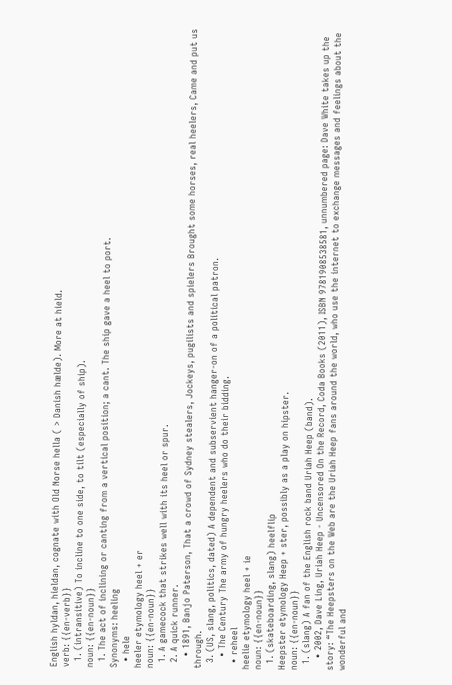English hyldan, hieldan, cognate with Old Norse hella ( > Danish hælde). More at hield.
verb: {{en-verb}}
  1. (intransitive) To incline to one side, to tilt (especially of ship).
noun: {{en-noun}}
  1. The act of inclining or canting from a vertical position; a cant. The ship gave a heel to port.
Synonyms: heeling
  • hele
heeler etymology heel + er
noun: {{en-noun}}
  1. A gamecock that strikes well with its heel or spur.
  2. A quick runner.
    • 1891, Banjo Paterson, That a crowd of Sydney stealers, Jockeys, pugilists and spielers Brought some horses, real heelers, Came and put us through.
  3. (US, slang, politics, dated) A dependent and subservient hanger-on of a political patron.
    • The Century The army of hungry heelers who do their bidding.
  • reheel
heelie etymology heel + ie
noun: {{en-noun}}
  1. (skateboarding, slang) heelflip
Heepster etymology Heep + ster, possibly as a play on hipster.
noun: {{en-noun}}
  1. (slang) A fan of the English rock band Uriah Heep (band).
    • 2002, Dave Ling, Uriah Heep - Uncensored On the Record, Coda Books (2011), ISBN 9781908538581, unnumbered page: Dave White takes up the story: “The Heepsters on the Web are the Uriah Heep fans around the world, who use the internet to exchange messages and feelings about the wonderful and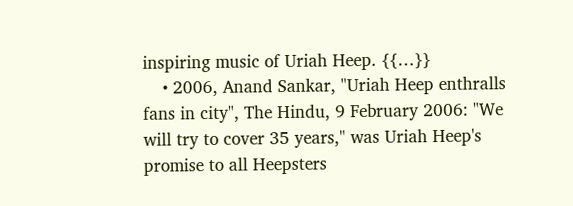inspiring music of Uriah Heep. {{…}}
    • 2006, Anand Sankar, "Uriah Heep enthralls fans in city", The Hindu, 9 February 2006: "We will try to cover 35 years," was Uriah Heep's promise to all Heepsters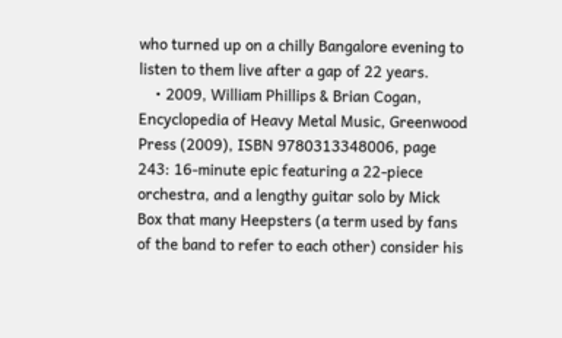who turned up on a chilly Bangalore evening to listen to them live after a gap of 22 years.
    • 2009, William Phillips & Brian Cogan, Encyclopedia of Heavy Metal Music, Greenwood Press (2009), ISBN 9780313348006, page 243: 16-minute epic featuring a 22-piece orchestra, and a lengthy guitar solo by Mick Box that many Heepsters (a term used by fans of the band to refer to each other) consider his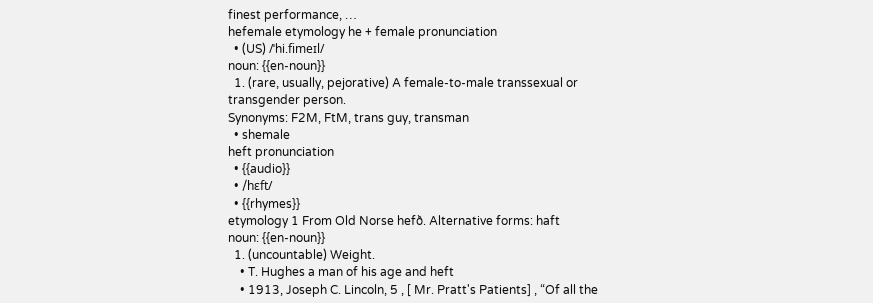finest performance, …
hefemale etymology he + female pronunciation
  • (US) /ˈhi.fimeɪl/
noun: {{en-noun}}
  1. (rare, usually, pejorative) A female-to-male transsexual or transgender person.
Synonyms: F2M, FtM, trans guy, transman
  • shemale
heft pronunciation
  • {{audio}}
  • /hɛft/
  • {{rhymes}}
etymology 1 From Old Norse hefð. Alternative forms: haft
noun: {{en-noun}}
  1. (uncountable) Weight.
    • T. Hughes a man of his age and heft
    • 1913, Joseph C. Lincoln, 5 , [ Mr. Pratt's Patients] , “Of all the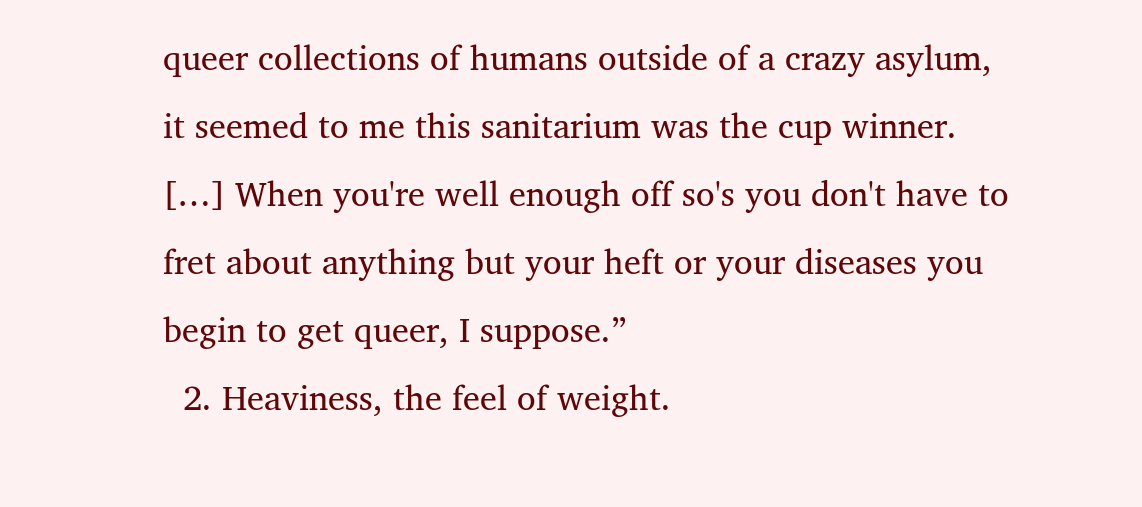queer collections of humans outside of a crazy asylum, it seemed to me this sanitarium was the cup winner. […] When you're well enough off so's you don't have to fret about anything but your heft or your diseases you begin to get queer, I suppose.”
  2. Heaviness, the feel of weight.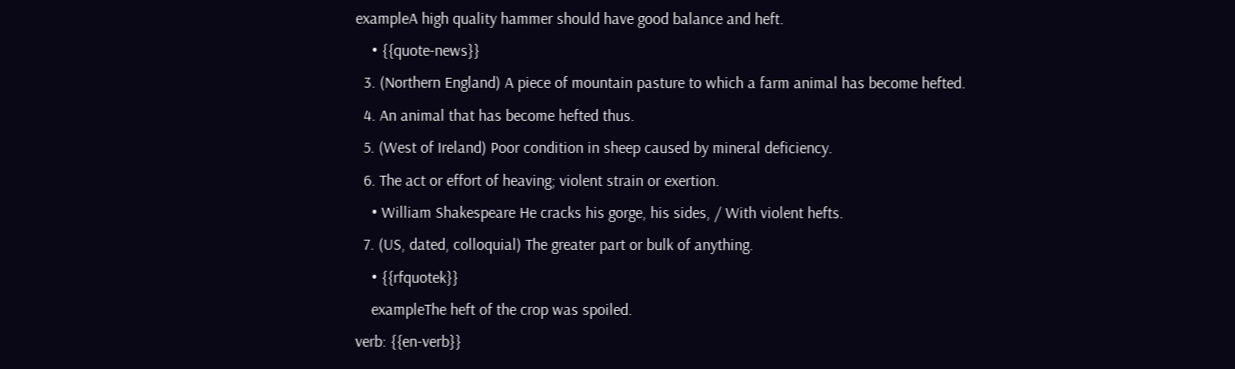exampleA high quality hammer should have good balance and heft.
    • {{quote-news}}
  3. (Northern England) A piece of mountain pasture to which a farm animal has become hefted.
  4. An animal that has become hefted thus.
  5. (West of Ireland) Poor condition in sheep caused by mineral deficiency.
  6. The act or effort of heaving; violent strain or exertion.
    • William Shakespeare He cracks his gorge, his sides, / With violent hefts.
  7. (US, dated, colloquial) The greater part or bulk of anything.
    • {{rfquotek}}
    exampleThe heft of the crop was spoiled.
verb: {{en-verb}}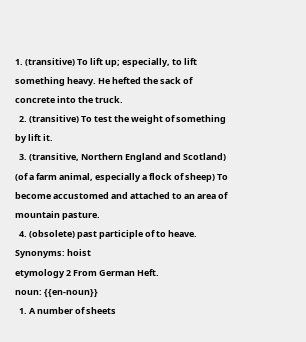1. (transitive) To lift up; especially, to lift something heavy. He hefted the sack of concrete into the truck.
  2. (transitive) To test the weight of something by lift it.
  3. (transitive, Northern England and Scotland) (of a farm animal, especially a flock of sheep) To become accustomed and attached to an area of mountain pasture.
  4. (obsolete) past participle of to heave.
Synonyms: hoist
etymology 2 From German Heft.
noun: {{en-noun}}
  1. A number of sheets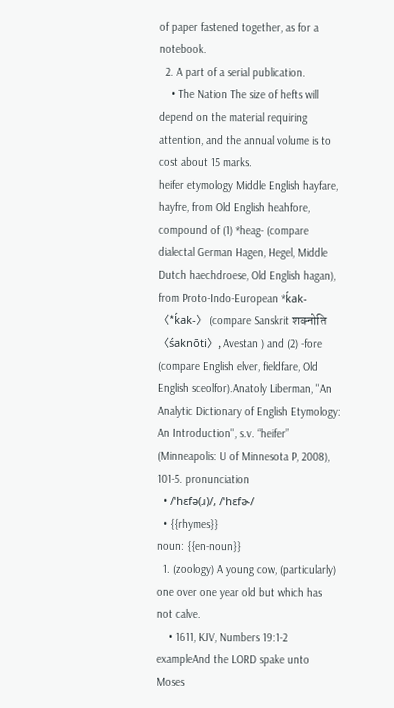of paper fastened together, as for a notebook.
  2. A part of a serial publication.
    • The Nation The size of hefts will depend on the material requiring attention, and the annual volume is to cost about 15 marks.
heifer etymology Middle English hayfare, hayfre, from Old English heahfore, compound of (1) *heag- (compare dialectal German Hagen, Hegel, Middle Dutch haechdroese, Old English hagan), from Proto-Indo-European *ḱak- 〈*ḱak-〉 (compare Sanskrit शक्नोति 〈śaknōti〉, Avestan ) and (2) -fore (compare English elver, fieldfare, Old English sceolfor).Anatoly Liberman, ''An Analytic Dictionary of English Etymology: An Introduction'', s.v. “heifer” (Minneapolis: U of Minnesota P, 2008), 101-5. pronunciation
  • /ˈhɛfə(ɹ)/, /ˈhɛfɚ/
  • {{rhymes}}
noun: {{en-noun}}
  1. (zoology) A young cow, (particularly) one over one year old but which has not calve.
    • 1611, KJV, Numbers 19:1-2 exampleAnd the LORD spake unto Moses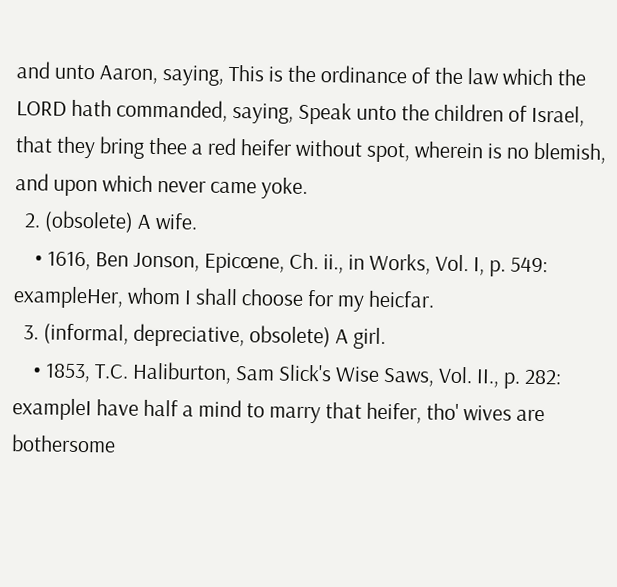and unto Aaron, saying, This is the ordinance of the law which the LORD hath commanded, saying, Speak unto the children of Israel, that they bring thee a red heifer without spot, wherein is no blemish, and upon which never came yoke.
  2. (obsolete) A wife.
    • 1616, Ben Jonson, Epicœne, Ch. ii., in Works, Vol. I, p. 549: exampleHer, whom I shall choose for my heicfar.
  3. (informal, depreciative, obsolete) A girl.
    • 1853, T.C. Haliburton, Sam Slick's Wise Saws, Vol. II., p. 282: exampleI have half a mind to marry that heifer, tho' wives are bothersome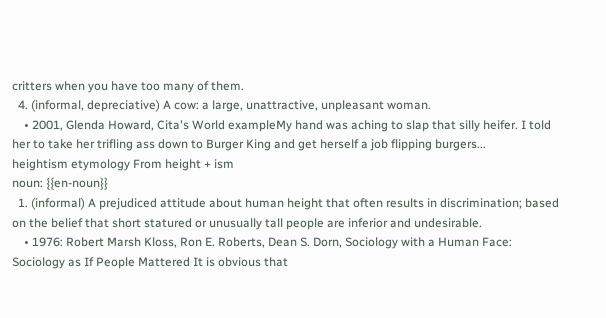critters when you have too many of them.
  4. (informal, depreciative) A cow: a large, unattractive, unpleasant woman.
    • 2001, Glenda Howard, Cita's World exampleMy hand was aching to slap that silly heifer. I told her to take her trifling ass down to Burger King and get herself a job flipping burgers...
heightism etymology From height + ism
noun: {{en-noun}}
  1. (informal) A prejudiced attitude about human height that often results in discrimination; based on the belief that short statured or unusually tall people are inferior and undesirable.
    • 1976: Robert Marsh Kloss, Ron E. Roberts, Dean S. Dorn, Sociology with a Human Face: Sociology as If People Mattered It is obvious that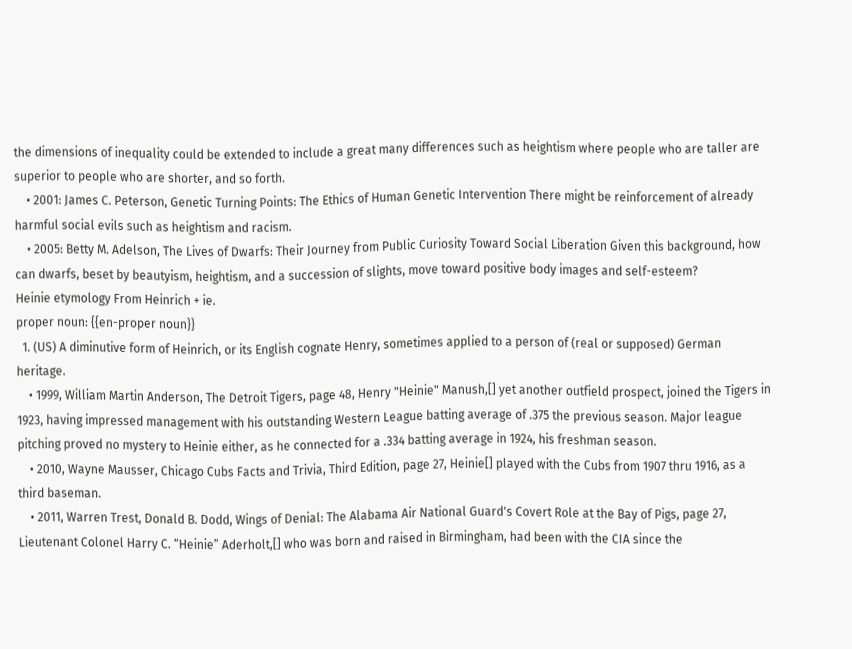the dimensions of inequality could be extended to include a great many differences such as heightism where people who are taller are superior to people who are shorter, and so forth.
    • 2001: James C. Peterson, Genetic Turning Points: The Ethics of Human Genetic Intervention There might be reinforcement of already harmful social evils such as heightism and racism.
    • 2005: Betty M. Adelson, The Lives of Dwarfs: Their Journey from Public Curiosity Toward Social Liberation Given this background, how can dwarfs, beset by beautyism, heightism, and a succession of slights, move toward positive body images and self-esteem?
Heinie etymology From Heinrich + ie.
proper noun: {{en-proper noun}}
  1. (US) A diminutive form of Heinrich, or its English cognate Henry, sometimes applied to a person of (real or supposed) German heritage.
    • 1999, William Martin Anderson, The Detroit Tigers, page 48, Henry "Heinie" Manush,[] yet another outfield prospect, joined the Tigers in 1923, having impressed management with his outstanding Western League batting average of .375 the previous season. Major league pitching proved no mystery to Heinie either, as he connected for a .334 batting average in 1924, his freshman season.
    • 2010, Wayne Mausser, Chicago Cubs Facts and Trivia, Third Edition, page 27, Heinie[] played with the Cubs from 1907 thru 1916, as a third baseman.
    • 2011, Warren Trest, Donald B. Dodd, Wings of Denial: The Alabama Air National Guard's Covert Role at the Bay of Pigs, page 27, Lieutenant Colonel Harry C. “Heinie” Aderholt,[] who was born and raised in Birmingham, had been with the CIA since the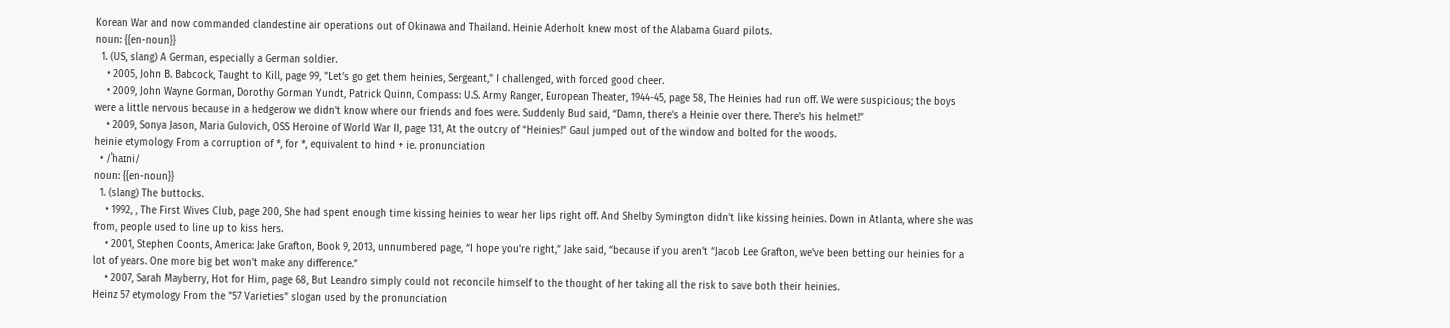Korean War and now commanded clandestine air operations out of Okinawa and Thailand. Heinie Aderholt knew most of the Alabama Guard pilots.
noun: {{en-noun}}
  1. (US, slang) A German, especially a German soldier.
    • 2005, John B. Babcock, Taught to Kill, page 99, "Let's go get them heinies, Sergeant," I challenged, with forced good cheer.
    • 2009, John Wayne Gorman, Dorothy Gorman Yundt, Patrick Quinn, Compass: U.S. Army Ranger, European Theater, 1944-45, page 58, The Heinies had run off. We were suspicious; the boys were a little nervous because in a hedgerow we didn't know where our friends and foes were. Suddenly Bud said, “Damn, there's a Heinie over there. There's his helmet!”
    • 2009, Sonya Jason, Maria Gulovich, OSS Heroine of World War II, page 131, At the outcry of “Heinies!" Gaul jumped out of the window and bolted for the woods.
heinie etymology From a corruption of *, for *, equivalent to hind + ie. pronunciation
  • /ˈhaɪni/
noun: {{en-noun}}
  1. (slang) The buttocks.
    • 1992, , The First Wives Club, page 200, She had spent enough time kissing heinies to wear her lips right off. And Shelby Symington didn't like kissing heinies. Down in Atlanta, where she was from, people used to line up to kiss hers.
    • 2001, Stephen Coonts, America: Jake Grafton, Book 9, 2013, unnumbered page, “I hope you're right,” Jake said, “because if you aren't “Jacob Lee Grafton, we've been betting our heinies for a lot of years. One more big bet won't make any difference.”
    • 2007, Sarah Mayberry, Hot for Him, page 68, But Leandro simply could not reconcile himself to the thought of her taking all the risk to save both their heinies.
Heinz 57 etymology From the "57 Varieties" slogan used by the pronunciation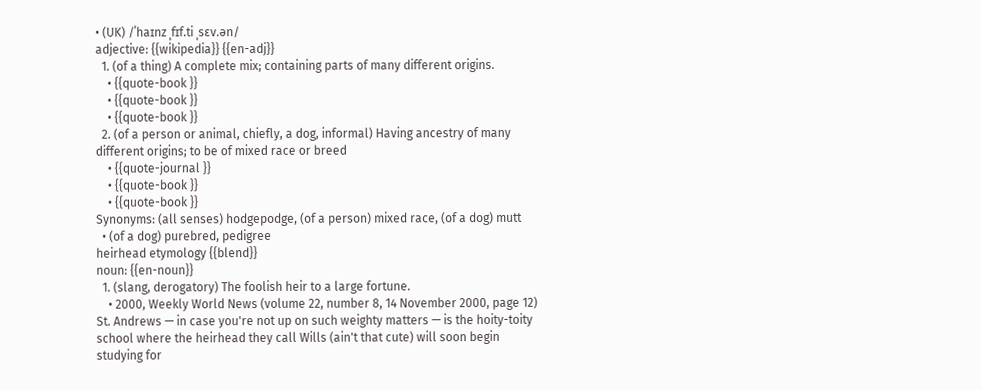• (UK) /ˈhaɪnz ˌfɪf.ti ˌsɛv.ən/
adjective: {{wikipedia}} {{en-adj}}
  1. (of a thing) A complete mix; containing parts of many different origins.
    • {{quote-book }}
    • {{quote-book }}
    • {{quote-book }}
  2. (of a person or animal, chiefly, a dog, informal) Having ancestry of many different origins; to be of mixed race or breed
    • {{quote-journal }}
    • {{quote-book }}
    • {{quote-book }}
Synonyms: (all senses) hodgepodge, (of a person) mixed race, (of a dog) mutt
  • (of a dog) purebred, pedigree
heirhead etymology {{blend}}
noun: {{en-noun}}
  1. (slang, derogatory) The foolish heir to a large fortune.
    • 2000, Weekly World News (volume 22, number 8, 14 November 2000, page 12) St. Andrews — in case you're not up on such weighty matters — is the hoity-toity school where the heirhead they call Wills (ain't that cute) will soon begin studying for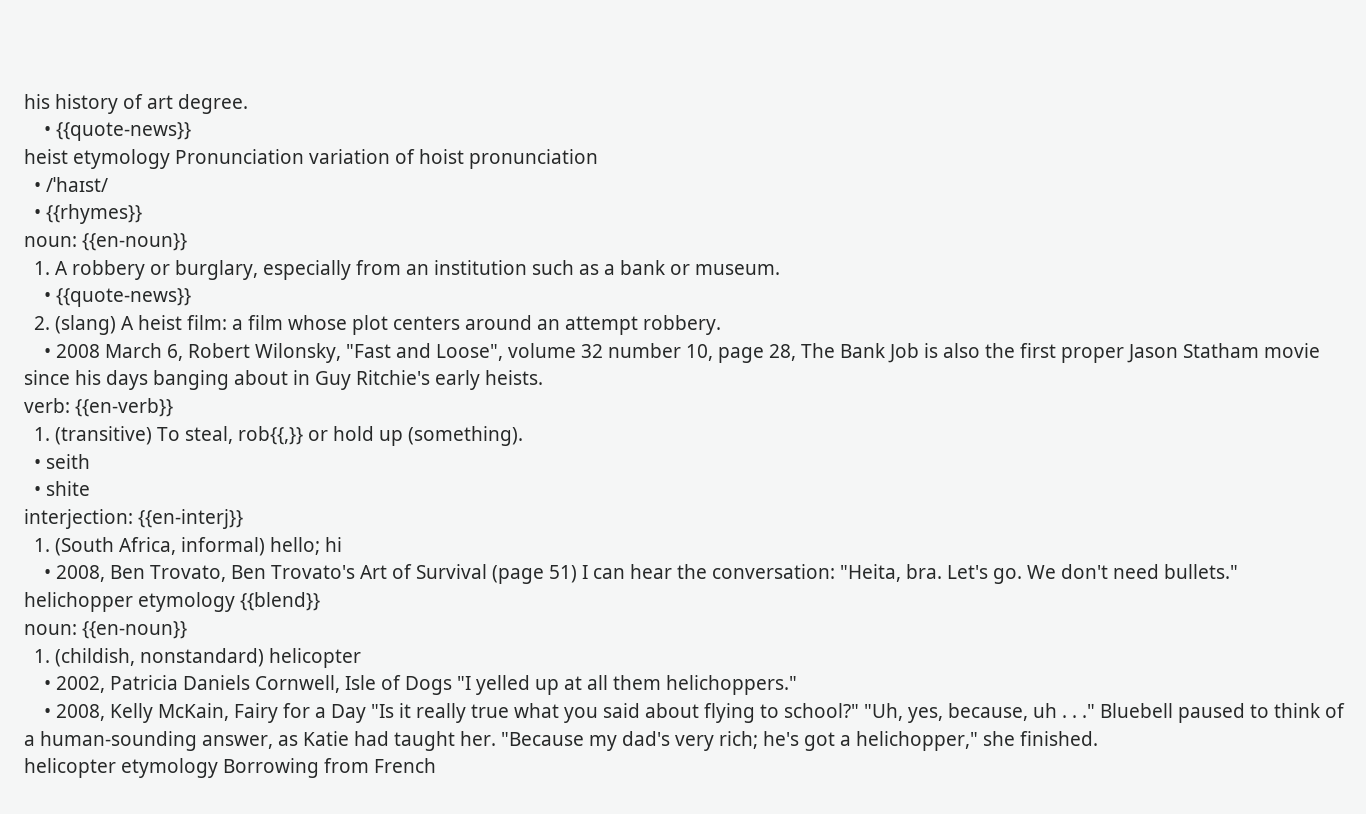his history of art degree.
    • {{quote-news}}
heist etymology Pronunciation variation of hoist pronunciation
  • /ˈhaɪst/
  • {{rhymes}}
noun: {{en-noun}}
  1. A robbery or burglary, especially from an institution such as a bank or museum.
    • {{quote-news}}
  2. (slang) A heist film: a film whose plot centers around an attempt robbery.
    • 2008 March 6, Robert Wilonsky, "Fast and Loose", volume 32 number 10, page 28, The Bank Job is also the first proper Jason Statham movie since his days banging about in Guy Ritchie's early heists.
verb: {{en-verb}}
  1. (transitive) To steal, rob{{,}} or hold up (something).
  • seith
  • shite
interjection: {{en-interj}}
  1. (South Africa, informal) hello; hi
    • 2008, Ben Trovato, Ben Trovato's Art of Survival (page 51) I can hear the conversation: "Heita, bra. Let's go. We don't need bullets."
helichopper etymology {{blend}}
noun: {{en-noun}}
  1. (childish, nonstandard) helicopter
    • 2002, Patricia Daniels Cornwell, Isle of Dogs "I yelled up at all them helichoppers."
    • 2008, Kelly McKain, Fairy for a Day "Is it really true what you said about flying to school?" "Uh, yes, because, uh . . ." Bluebell paused to think of a human-sounding answer, as Katie had taught her. "Because my dad's very rich; he's got a helichopper," she finished.
helicopter etymology Borrowing from French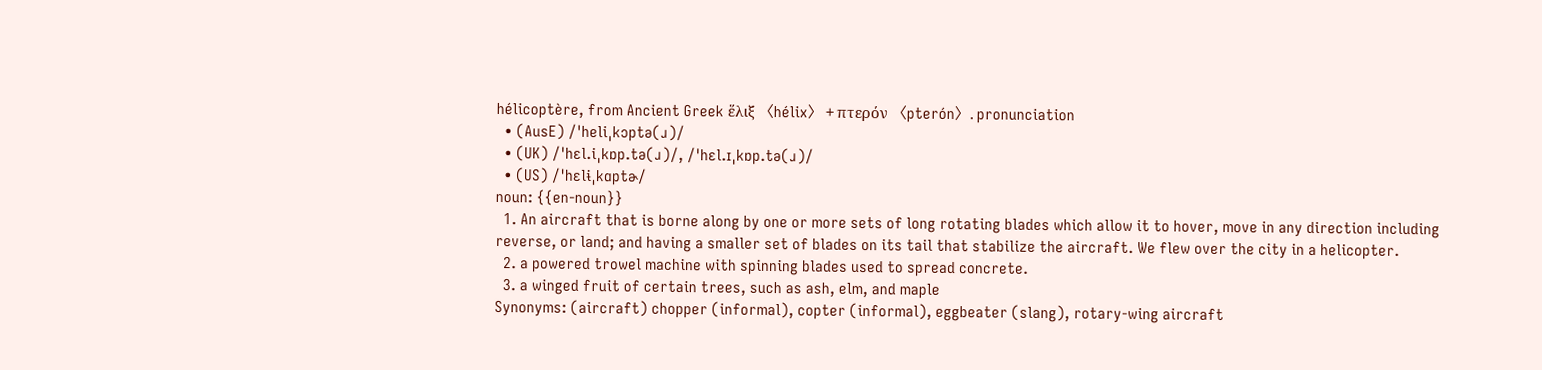hélicoptère, from Ancient Greek ἕλιξ 〈hélix〉 + πτερόν 〈pterón〉. pronunciation
  • (AusE) /ˈheliˌkɔptə(ɹ)/
  • (UK) /ˈhɛl.iˌkɒp.tə(ɹ)/, /ˈhɛl.ɪˌkɒp.tə(ɹ)/
  • (US) /ˈhɛlɨˌkɑptɚ/
noun: {{en-noun}}
  1. An aircraft that is borne along by one or more sets of long rotating blades which allow it to hover, move in any direction including reverse, or land; and having a smaller set of blades on its tail that stabilize the aircraft. We flew over the city in a helicopter.
  2. a powered trowel machine with spinning blades used to spread concrete.
  3. a winged fruit of certain trees, such as ash, elm, and maple
Synonyms: (aircraft) chopper (informal), copter (informal), eggbeater (slang), rotary-wing aircraft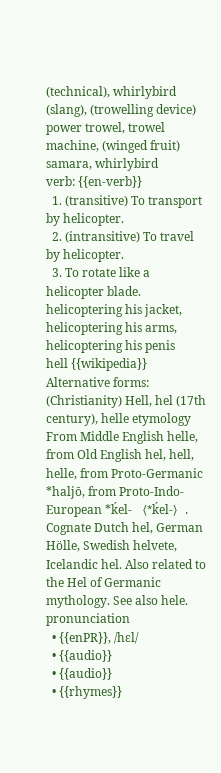(technical), whirlybird (slang), (trowelling device) power trowel, trowel machine, (winged fruit) samara, whirlybird
verb: {{en-verb}}
  1. (transitive) To transport by helicopter.
  2. (intransitive) To travel by helicopter.
  3. To rotate like a helicopter blade. helicoptering his jacket, helicoptering his arms, helicoptering his penis
hell {{wikipedia}} Alternative forms: (Christianity) Hell, hel (17th century), helle etymology From Middle English helle, from Old English hel, hell, helle, from Proto-Germanic *haljō, from Proto-Indo-European *ḱel- 〈*ḱel-〉. Cognate Dutch hel, German Hölle, Swedish helvete, Icelandic hel. Also related to the Hel of Germanic mythology. See also hele. pronunciation
  • {{enPR}}, /hɛl/
  • {{audio}}
  • {{audio}}
  • {{rhymes}}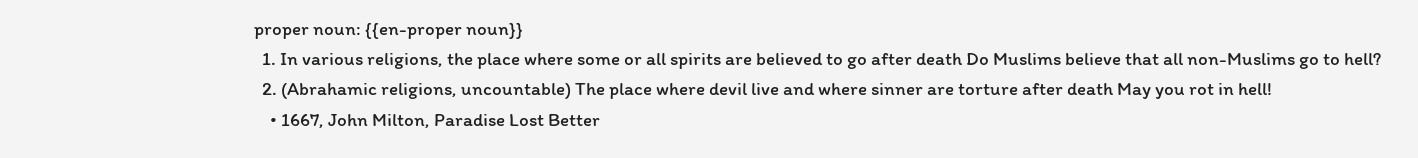proper noun: {{en-proper noun}}
  1. In various religions, the place where some or all spirits are believed to go after death Do Muslims believe that all non-Muslims go to hell?
  2. (Abrahamic religions, uncountable) The place where devil live and where sinner are torture after death May you rot in hell!
    • 1667, John Milton, Paradise Lost Better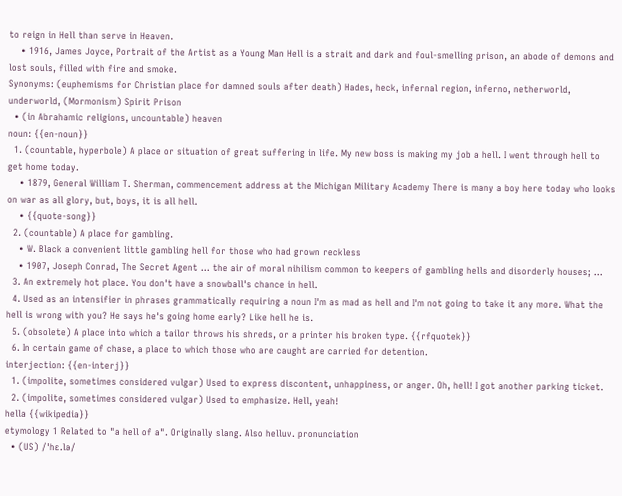to reign in Hell than serve in Heaven.
    • 1916, James Joyce, Portrait of the Artist as a Young Man Hell is a strait and dark and foul-smelling prison, an abode of demons and lost souls, filled with fire and smoke.
Synonyms: (euphemisms for Christian place for damned souls after death) Hades, heck, infernal region, inferno, netherworld, underworld, (Mormonism) Spirit Prison
  • (in Abrahamic religions, uncountable) heaven
noun: {{en-noun}}
  1. (countable, hyperbole) A place or situation of great suffering in life. My new boss is making my job a hell. I went through hell to get home today.
    • 1879, General William T. Sherman, commencement address at the Michigan Military Academy There is many a boy here today who looks on war as all glory, but, boys, it is all hell.
    • {{quote-song}}
  2. (countable) A place for gambling.
    • W. Black a convenient little gambling hell for those who had grown reckless
    • 1907, Joseph Conrad, The Secret Agent … the air of moral nihilism common to keepers of gambling hells and disorderly houses; …
  3. An extremely hot place. You don't have a snowball's chance in hell.
  4. Used as an intensifier in phrases grammatically requiring a noun I'm as mad as hell and I'm not going to take it any more. What the hell is wrong with you? He says he's going home early? Like hell he is.
  5. (obsolete) A place into which a tailor throws his shreds, or a printer his broken type. {{rfquotek}}
  6. In certain game of chase, a place to which those who are caught are carried for detention.
interjection: {{en-interj}}
  1. (impolite, sometimes considered vulgar) Used to express discontent, unhappiness, or anger. Oh, hell! I got another parking ticket.
  2. (impolite, sometimes considered vulgar) Used to emphasize. Hell, yeah!
hella {{wikipedia}}
etymology 1 Related to "a hell of a". Originally slang. Also helluv. pronunciation
  • (US) /ˈhɛ.lə/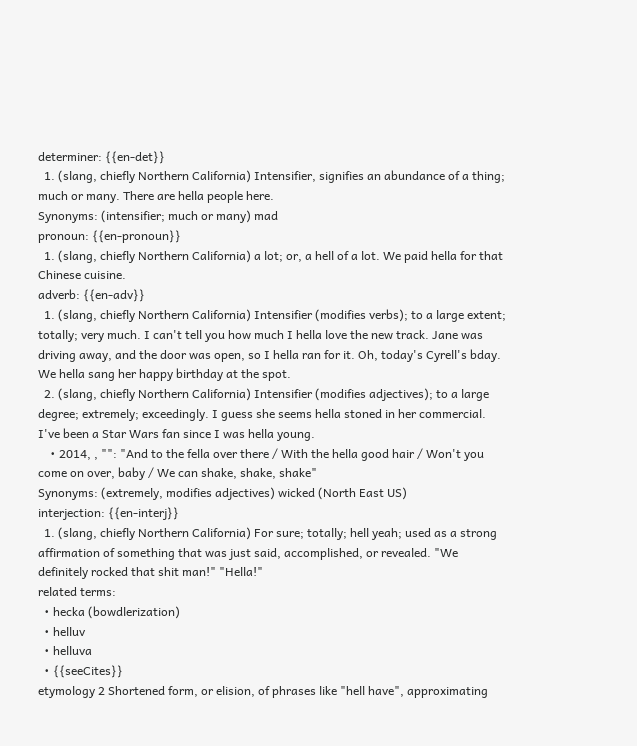determiner: {{en-det}}
  1. (slang, chiefly Northern California) Intensifier, signifies an abundance of a thing; much or many. There are hella people here.
Synonyms: (intensifier; much or many) mad
pronoun: {{en-pronoun}}
  1. (slang, chiefly Northern California) a lot; or, a hell of a lot. We paid hella for that Chinese cuisine.
adverb: {{en-adv}}
  1. (slang, chiefly Northern California) Intensifier (modifies verbs); to a large extent; totally; very much. I can't tell you how much I hella love the new track. Jane was driving away, and the door was open, so I hella ran for it. Oh, today's Cyrell's bday. We hella sang her happy birthday at the spot.
  2. (slang, chiefly Northern California) Intensifier (modifies adjectives); to a large degree; extremely; exceedingly. I guess she seems hella stoned in her commercial. I've been a Star Wars fan since I was hella young.
    • 2014, , "": "And to the fella over there / With the hella good hair / Won't you come on over, baby / We can shake, shake, shake"
Synonyms: (extremely, modifies adjectives) wicked (North East US)
interjection: {{en-interj}}
  1. (slang, chiefly Northern California) For sure; totally; hell yeah; used as a strong affirmation of something that was just said, accomplished, or revealed. "We definitely rocked that shit man!" "Hella!"
related terms:
  • hecka (bowdlerization)
  • helluv
  • helluva
  • {{seeCites}}
etymology 2 Shortened form, or elision, of phrases like "hell have", approximating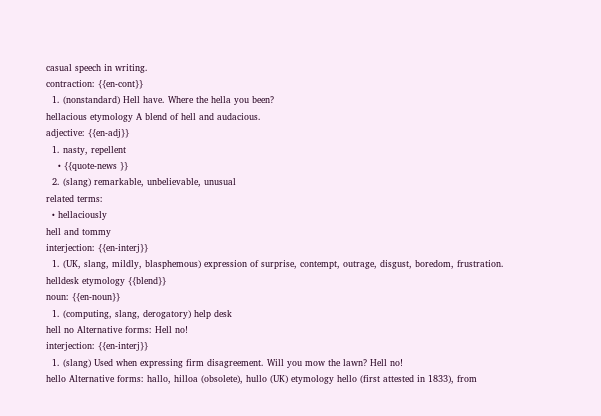casual speech in writing.
contraction: {{en-cont}}
  1. (nonstandard) Hell have. Where the hella you been?
hellacious etymology A blend of hell and audacious.
adjective: {{en-adj}}
  1. nasty, repellent
    • {{quote-news }}
  2. (slang) remarkable, unbelievable, unusual
related terms:
  • hellaciously
hell and tommy
interjection: {{en-interj}}
  1. (UK, slang, mildly, blasphemous) expression of surprise, contempt, outrage, disgust, boredom, frustration.
helldesk etymology {{blend}}
noun: {{en-noun}}
  1. (computing, slang, derogatory) help desk
hell no Alternative forms: Hell no!
interjection: {{en-interj}}
  1. (slang) Used when expressing firm disagreement. Will you mow the lawn? Hell no!
hello Alternative forms: hallo, hilloa (obsolete), hullo (UK) etymology hello (first attested in 1833), from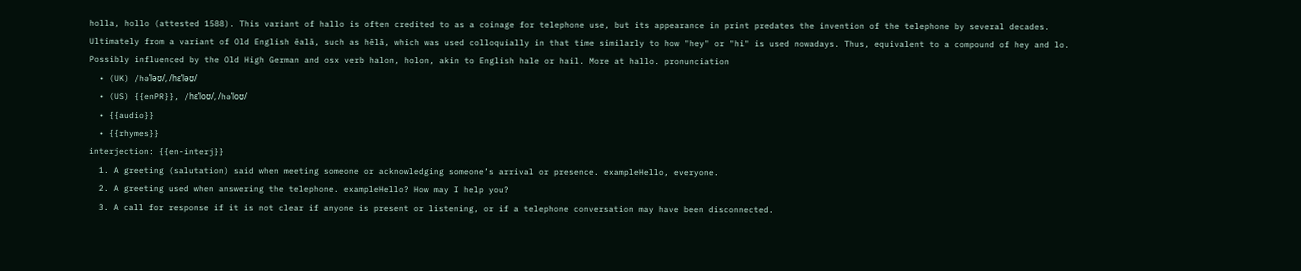holla, hollo (attested 1588). This variant of hallo is often credited to as a coinage for telephone use, but its appearance in print predates the invention of the telephone by several decades. Ultimately from a variant of Old English ēalā, such as hēlā, which was used colloquially in that time similarly to how "hey" or "hi" is used nowadays. Thus, equivalent to a compound of hey and lo. Possibly influenced by the Old High German and osx verb halon, holon, akin to English hale or hail. More at hallo. pronunciation
  • (UK) /həˈləʊ̯/, /hɛˈləʊ̯/
  • (US) {{enPR}}, /hɛˈloʊ̯/, /həˈloʊ̯/
  • {{audio}}
  • {{rhymes}}
interjection: {{en-interj}}
  1. A greeting (salutation) said when meeting someone or acknowledging someone’s arrival or presence. exampleHello, everyone.
  2. A greeting used when answering the telephone. exampleHello? How may I help you?
  3. A call for response if it is not clear if anyone is present or listening, or if a telephone conversation may have been disconnected.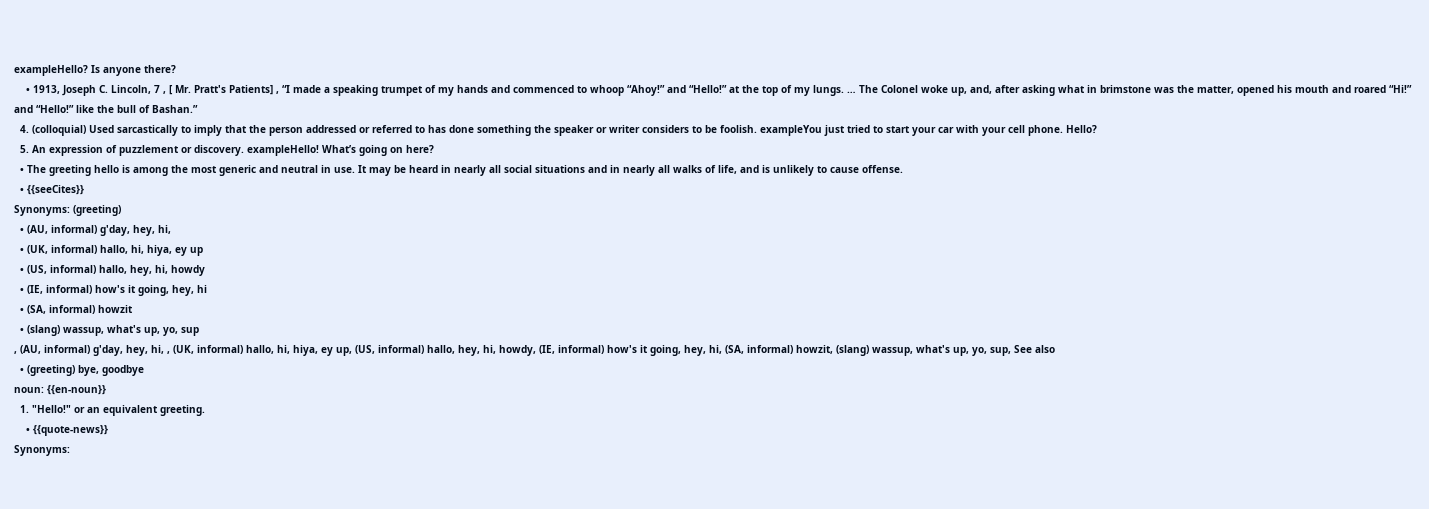exampleHello? Is anyone there?
    • 1913, Joseph C. Lincoln, 7 , [ Mr. Pratt's Patients] , “I made a speaking trumpet of my hands and commenced to whoop “Ahoy!” and “Hello!” at the top of my lungs. … The Colonel woke up, and, after asking what in brimstone was the matter, opened his mouth and roared “Hi!” and “Hello!” like the bull of Bashan.”
  4. (colloquial) Used sarcastically to imply that the person addressed or referred to has done something the speaker or writer considers to be foolish. exampleYou just tried to start your car with your cell phone. Hello?
  5. An expression of puzzlement or discovery. exampleHello! What’s going on here?
  • The greeting hello is among the most generic and neutral in use. It may be heard in nearly all social situations and in nearly all walks of life, and is unlikely to cause offense.
  • {{seeCites}}
Synonyms: (greeting)
  • (AU, informal) g'day, hey, hi,
  • (UK, informal) hallo, hi, hiya, ey up
  • (US, informal) hallo, hey, hi, howdy
  • (IE, informal) how's it going, hey, hi
  • (SA, informal) howzit
  • (slang) wassup, what's up, yo, sup
, (AU, informal) g'day, hey, hi, , (UK, informal) hallo, hi, hiya, ey up, (US, informal) hallo, hey, hi, howdy, (IE, informal) how's it going, hey, hi, (SA, informal) howzit, (slang) wassup, what's up, yo, sup, See also
  • (greeting) bye, goodbye
noun: {{en-noun}}
  1. "Hello!" or an equivalent greeting.
    • {{quote-news}}
Synonyms: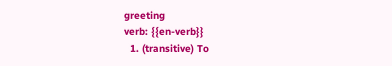greeting
verb: {{en-verb}}
  1. (transitive) To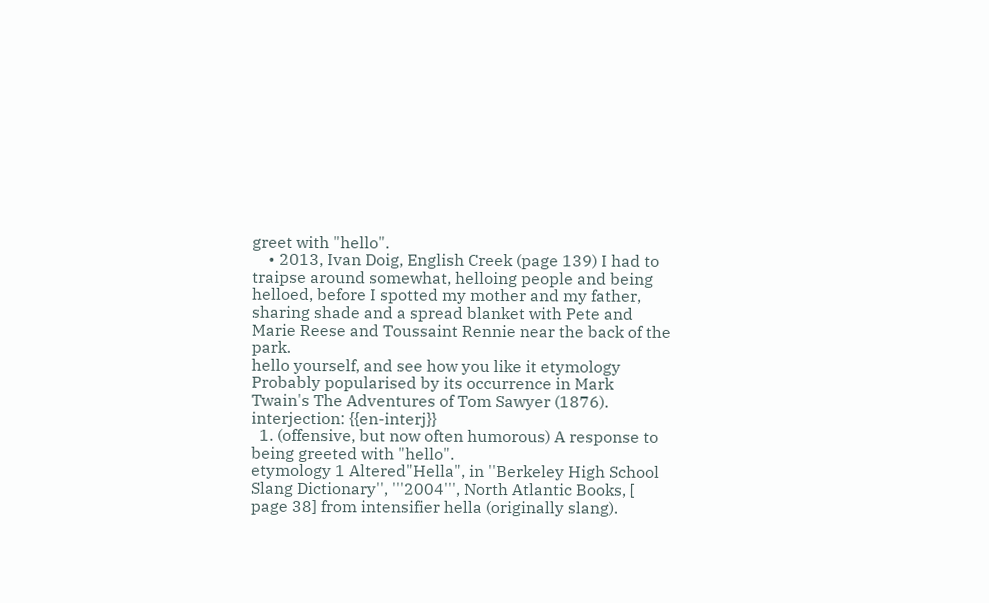greet with "hello".
    • 2013, Ivan Doig, English Creek (page 139) I had to traipse around somewhat, helloing people and being helloed, before I spotted my mother and my father, sharing shade and a spread blanket with Pete and Marie Reese and Toussaint Rennie near the back of the park.
hello yourself, and see how you like it etymology Probably popularised by its occurrence in Mark Twain's The Adventures of Tom Sawyer (1876).
interjection: {{en-interj}}
  1. (offensive, but now often humorous) A response to being greeted with "hello".
etymology 1 Altered"Hella", in ''Berkeley High School Slang Dictionary'', '''2004''', North Atlantic Books, [ page 38] from intensifier hella (originally slang).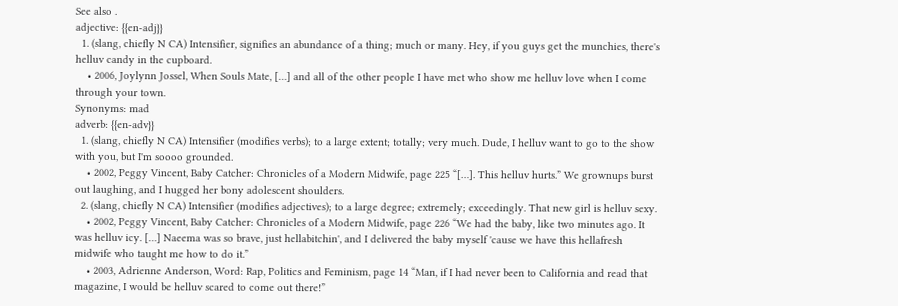See also .
adjective: {{en-adj}}
  1. (slang, chiefly N CA) Intensifier, signifies an abundance of a thing; much or many. Hey, if you guys get the munchies, there's helluv candy in the cupboard.
    • 2006, Joylynn Jossel, When Souls Mate, […] and all of the other people I have met who show me helluv love when I come through your town.
Synonyms: mad
adverb: {{en-adv}}
  1. (slang, chiefly N CA) Intensifier (modifies verbs); to a large extent; totally; very much. Dude, I helluv want to go to the show with you, but I'm soooo grounded.
    • 2002, Peggy Vincent, Baby Catcher: Chronicles of a Modern Midwife, page 225 “[…]. This helluv hurts.” We grownups burst out laughing, and I hugged her bony adolescent shoulders.
  2. (slang, chiefly N CA) Intensifier (modifies adjectives); to a large degree; extremely; exceedingly. That new girl is helluv sexy.
    • 2002, Peggy Vincent, Baby Catcher: Chronicles of a Modern Midwife, page 226 “We had the baby, like two minutes ago. It was helluv icy. […] Naeema was so brave, just hellabitchin', and I delivered the baby myself 'cause we have this hellafresh midwife who taught me how to do it.”
    • 2003, Adrienne Anderson, Word: Rap, Politics and Feminism, page 14 “Man, if I had never been to California and read that magazine, I would be helluv scared to come out there!”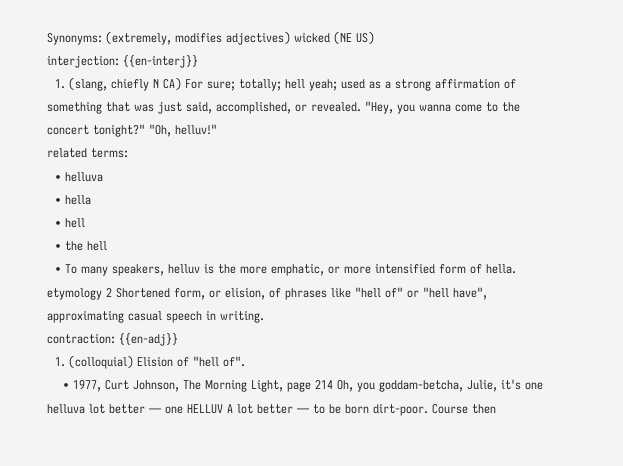Synonyms: (extremely, modifies adjectives) wicked (NE US)
interjection: {{en-interj}}
  1. (slang, chiefly N CA) For sure; totally; hell yeah; used as a strong affirmation of something that was just said, accomplished, or revealed. "Hey, you wanna come to the concert tonight?" "Oh, helluv!"
related terms:
  • helluva
  • hella
  • hell
  • the hell
  • To many speakers, helluv is the more emphatic, or more intensified form of hella.
etymology 2 Shortened form, or elision, of phrases like "hell of" or "hell have", approximating casual speech in writing.
contraction: {{en-adj}}
  1. (colloquial) Elision of "hell of".
    • 1977, Curt Johnson, The Morning Light, page 214 Oh, you goddam-betcha, Julie, it's one helluva lot better — one HELLUV A lot better — to be born dirt-poor. Course then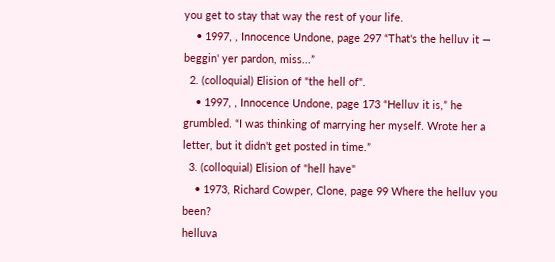you get to stay that way the rest of your life.
    • 1997, , Innocence Undone, page 297 “That's the helluv it — beggin' yer pardon, miss...”
  2. (colloquial) Elision of "the hell of".
    • 1997, , Innocence Undone, page 173 “Helluv it is,” he grumbled. “I was thinking of marrying her myself. Wrote her a letter, but it didn't get posted in time.”
  3. (colloquial) Elision of "hell have"
    • 1973, Richard Cowper, Clone, page 99 Where the helluv you been?
helluva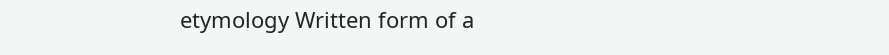etymology Written form of a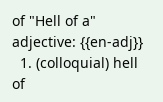of "Hell of a"
adjective: {{en-adj}}
  1. (colloquial) hell of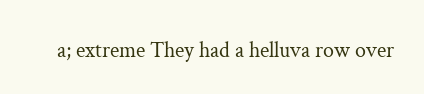a; extreme They had a helluva row over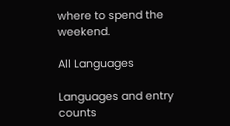where to spend the weekend.

All Languages

Languages and entry counts